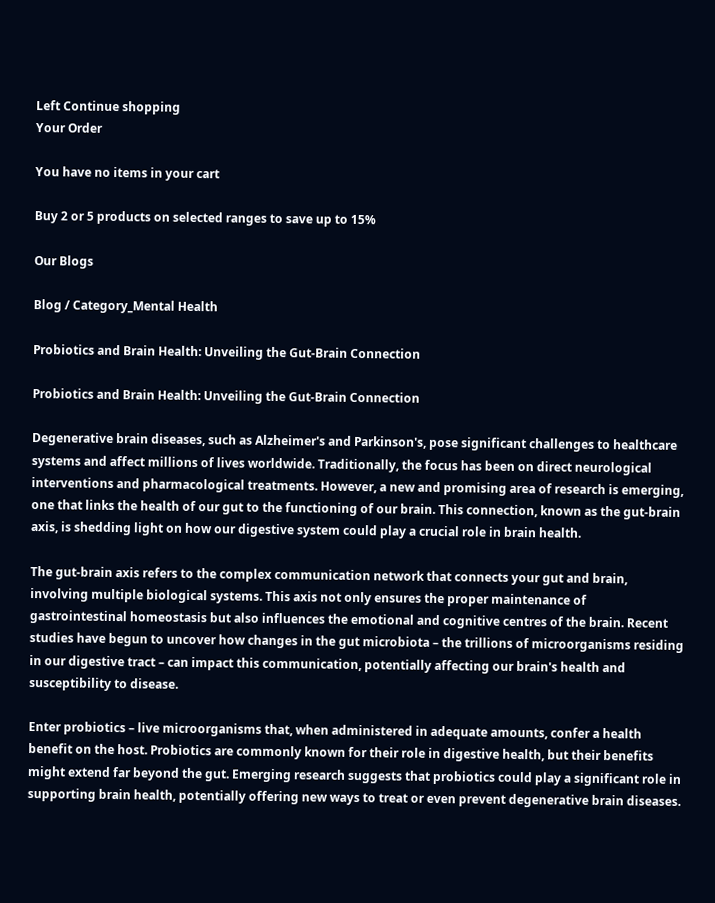Left Continue shopping
Your Order

You have no items in your cart

Buy 2 or 5 products on selected ranges to save up to 15%

Our Blogs

Blog / Category_Mental Health

Probiotics and Brain Health: Unveiling the Gut-Brain Connection

Probiotics and Brain Health: Unveiling the Gut-Brain Connection

Degenerative brain diseases, such as Alzheimer's and Parkinson's, pose significant challenges to healthcare systems and affect millions of lives worldwide. Traditionally, the focus has been on direct neurological interventions and pharmacological treatments. However, a new and promising area of research is emerging, one that links the health of our gut to the functioning of our brain. This connection, known as the gut-brain axis, is shedding light on how our digestive system could play a crucial role in brain health.

The gut-brain axis refers to the complex communication network that connects your gut and brain, involving multiple biological systems. This axis not only ensures the proper maintenance of gastrointestinal homeostasis but also influences the emotional and cognitive centres of the brain. Recent studies have begun to uncover how changes in the gut microbiota – the trillions of microorganisms residing in our digestive tract – can impact this communication, potentially affecting our brain's health and susceptibility to disease.

Enter probiotics – live microorganisms that, when administered in adequate amounts, confer a health benefit on the host. Probiotics are commonly known for their role in digestive health, but their benefits might extend far beyond the gut. Emerging research suggests that probiotics could play a significant role in supporting brain health, potentially offering new ways to treat or even prevent degenerative brain diseases.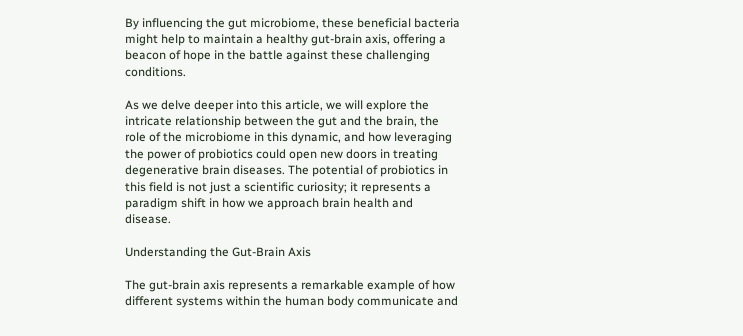By influencing the gut microbiome, these beneficial bacteria might help to maintain a healthy gut-brain axis, offering a beacon of hope in the battle against these challenging conditions.

As we delve deeper into this article, we will explore the intricate relationship between the gut and the brain, the role of the microbiome in this dynamic, and how leveraging the power of probiotics could open new doors in treating degenerative brain diseases. The potential of probiotics in this field is not just a scientific curiosity; it represents a paradigm shift in how we approach brain health and disease.

Understanding the Gut-Brain Axis

The gut-brain axis represents a remarkable example of how different systems within the human body communicate and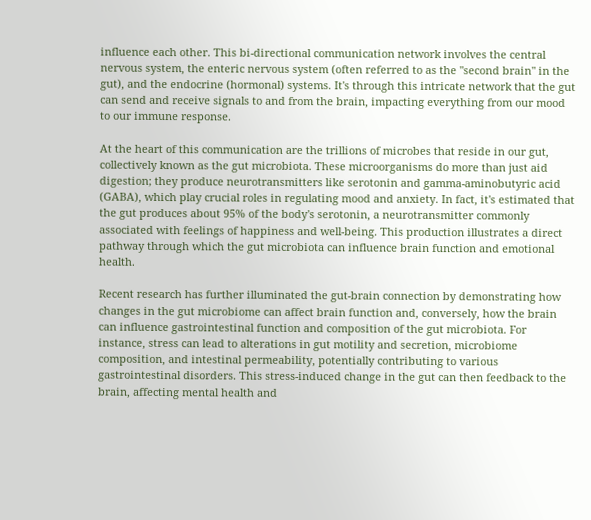influence each other. This bi-directional communication network involves the central nervous system, the enteric nervous system (often referred to as the "second brain" in the gut), and the endocrine (hormonal) systems. It's through this intricate network that the gut can send and receive signals to and from the brain, impacting everything from our mood to our immune response.

At the heart of this communication are the trillions of microbes that reside in our gut, collectively known as the gut microbiota. These microorganisms do more than just aid digestion; they produce neurotransmitters like serotonin and gamma-aminobutyric acid (GABA), which play crucial roles in regulating mood and anxiety. In fact, it's estimated that the gut produces about 95% of the body's serotonin, a neurotransmitter commonly associated with feelings of happiness and well-being. This production illustrates a direct pathway through which the gut microbiota can influence brain function and emotional health.

Recent research has further illuminated the gut-brain connection by demonstrating how changes in the gut microbiome can affect brain function and, conversely, how the brain can influence gastrointestinal function and composition of the gut microbiota. For instance, stress can lead to alterations in gut motility and secretion, microbiome composition, and intestinal permeability, potentially contributing to various gastrointestinal disorders. This stress-induced change in the gut can then feedback to the brain, affecting mental health and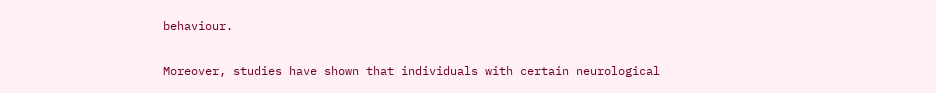behaviour.

Moreover, studies have shown that individuals with certain neurological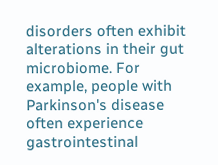disorders often exhibit alterations in their gut microbiome. For example, people with Parkinson's disease often experience gastrointestinal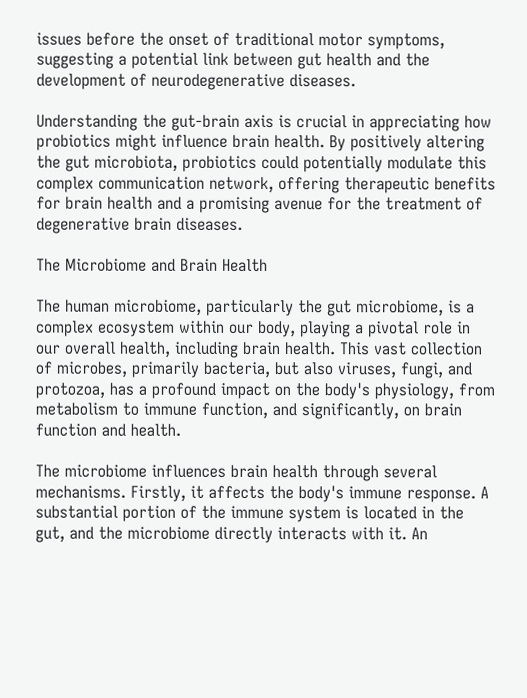issues before the onset of traditional motor symptoms, suggesting a potential link between gut health and the development of neurodegenerative diseases.

Understanding the gut-brain axis is crucial in appreciating how probiotics might influence brain health. By positively altering the gut microbiota, probiotics could potentially modulate this complex communication network, offering therapeutic benefits for brain health and a promising avenue for the treatment of degenerative brain diseases.

The Microbiome and Brain Health

The human microbiome, particularly the gut microbiome, is a complex ecosystem within our body, playing a pivotal role in our overall health, including brain health. This vast collection of microbes, primarily bacteria, but also viruses, fungi, and protozoa, has a profound impact on the body's physiology, from metabolism to immune function, and significantly, on brain function and health.

The microbiome influences brain health through several mechanisms. Firstly, it affects the body's immune response. A substantial portion of the immune system is located in the gut, and the microbiome directly interacts with it. An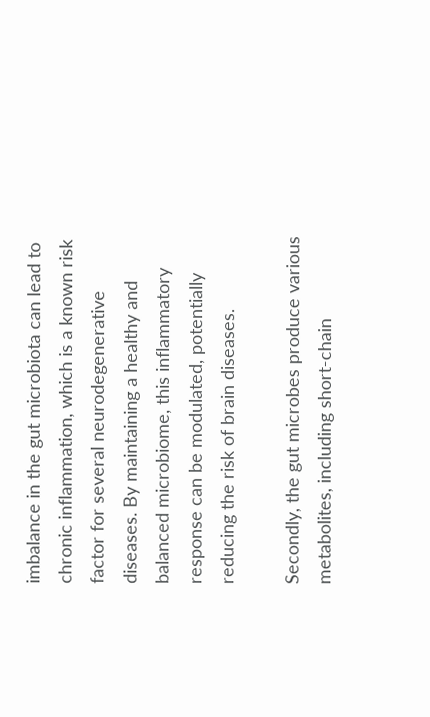imbalance in the gut microbiota can lead to chronic inflammation, which is a known risk factor for several neurodegenerative diseases. By maintaining a healthy and balanced microbiome, this inflammatory response can be modulated, potentially reducing the risk of brain diseases.

Secondly, the gut microbes produce various metabolites, including short-chain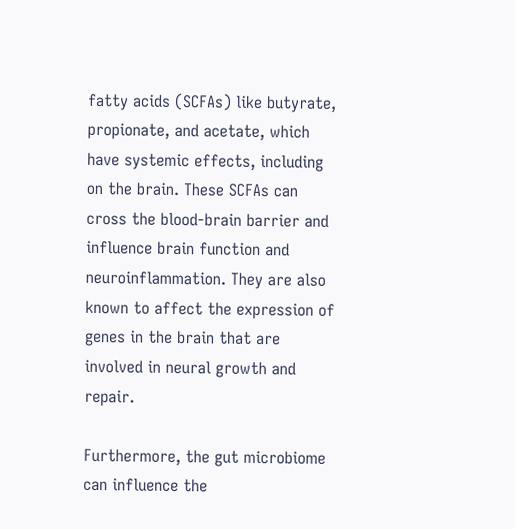fatty acids (SCFAs) like butyrate, propionate, and acetate, which have systemic effects, including on the brain. These SCFAs can cross the blood-brain barrier and influence brain function and neuroinflammation. They are also known to affect the expression of genes in the brain that are involved in neural growth and repair.

Furthermore, the gut microbiome can influence the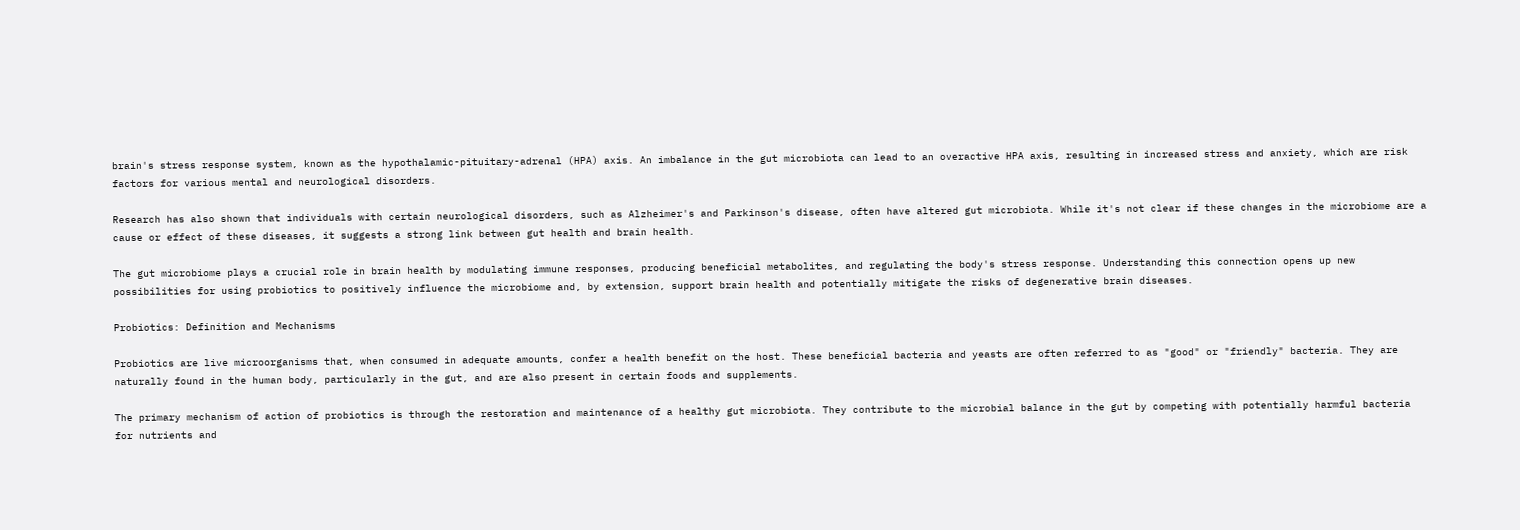brain's stress response system, known as the hypothalamic-pituitary-adrenal (HPA) axis. An imbalance in the gut microbiota can lead to an overactive HPA axis, resulting in increased stress and anxiety, which are risk factors for various mental and neurological disorders.

Research has also shown that individuals with certain neurological disorders, such as Alzheimer's and Parkinson's disease, often have altered gut microbiota. While it's not clear if these changes in the microbiome are a cause or effect of these diseases, it suggests a strong link between gut health and brain health.

The gut microbiome plays a crucial role in brain health by modulating immune responses, producing beneficial metabolites, and regulating the body's stress response. Understanding this connection opens up new possibilities for using probiotics to positively influence the microbiome and, by extension, support brain health and potentially mitigate the risks of degenerative brain diseases.

Probiotics: Definition and Mechanisms

Probiotics are live microorganisms that, when consumed in adequate amounts, confer a health benefit on the host. These beneficial bacteria and yeasts are often referred to as "good" or "friendly" bacteria. They are naturally found in the human body, particularly in the gut, and are also present in certain foods and supplements.

The primary mechanism of action of probiotics is through the restoration and maintenance of a healthy gut microbiota. They contribute to the microbial balance in the gut by competing with potentially harmful bacteria for nutrients and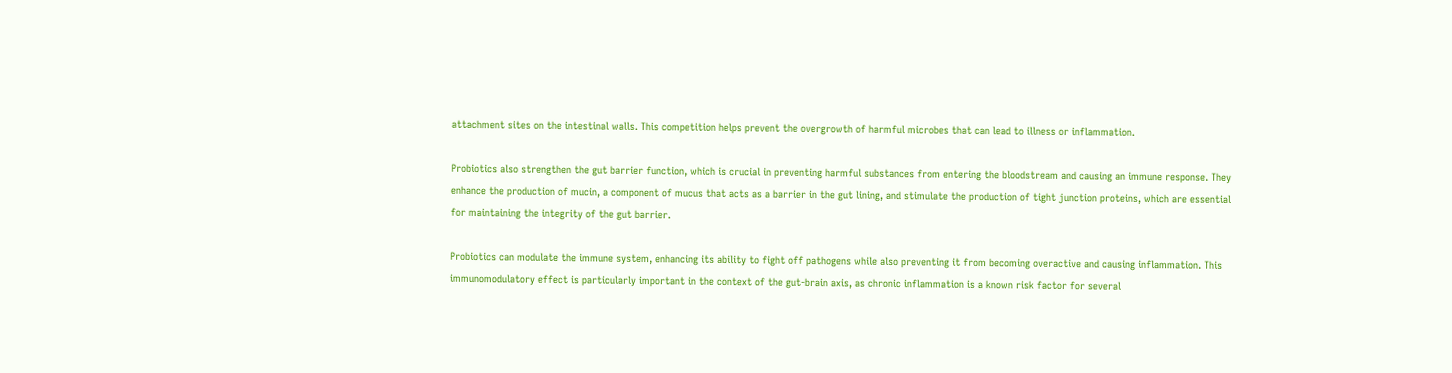attachment sites on the intestinal walls. This competition helps prevent the overgrowth of harmful microbes that can lead to illness or inflammation.

Probiotics also strengthen the gut barrier function, which is crucial in preventing harmful substances from entering the bloodstream and causing an immune response. They enhance the production of mucin, a component of mucus that acts as a barrier in the gut lining, and stimulate the production of tight junction proteins, which are essential for maintaining the integrity of the gut barrier.

Probiotics can modulate the immune system, enhancing its ability to fight off pathogens while also preventing it from becoming overactive and causing inflammation. This immunomodulatory effect is particularly important in the context of the gut-brain axis, as chronic inflammation is a known risk factor for several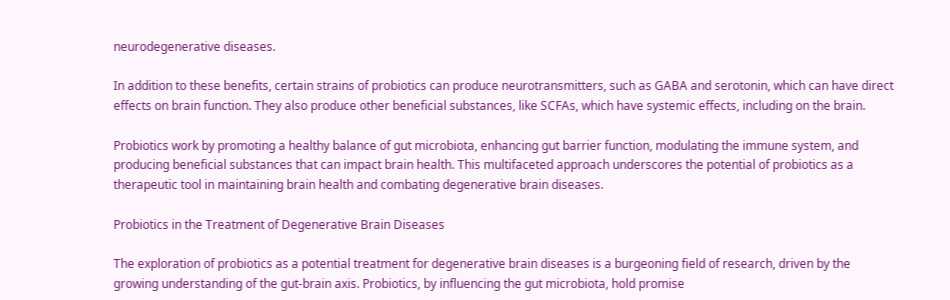neurodegenerative diseases.

In addition to these benefits, certain strains of probiotics can produce neurotransmitters, such as GABA and serotonin, which can have direct effects on brain function. They also produce other beneficial substances, like SCFAs, which have systemic effects, including on the brain.

Probiotics work by promoting a healthy balance of gut microbiota, enhancing gut barrier function, modulating the immune system, and producing beneficial substances that can impact brain health. This multifaceted approach underscores the potential of probiotics as a therapeutic tool in maintaining brain health and combating degenerative brain diseases.

Probiotics in the Treatment of Degenerative Brain Diseases

The exploration of probiotics as a potential treatment for degenerative brain diseases is a burgeoning field of research, driven by the growing understanding of the gut-brain axis. Probiotics, by influencing the gut microbiota, hold promise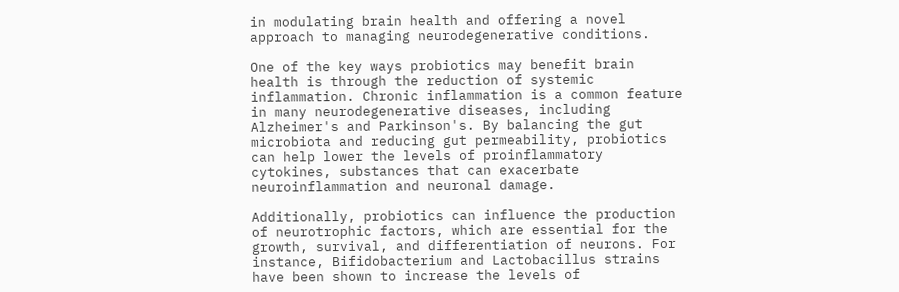in modulating brain health and offering a novel approach to managing neurodegenerative conditions.

One of the key ways probiotics may benefit brain health is through the reduction of systemic inflammation. Chronic inflammation is a common feature in many neurodegenerative diseases, including Alzheimer's and Parkinson's. By balancing the gut microbiota and reducing gut permeability, probiotics can help lower the levels of proinflammatory cytokines, substances that can exacerbate neuroinflammation and neuronal damage.

Additionally, probiotics can influence the production of neurotrophic factors, which are essential for the growth, survival, and differentiation of neurons. For instance, Bifidobacterium and Lactobacillus strains have been shown to increase the levels of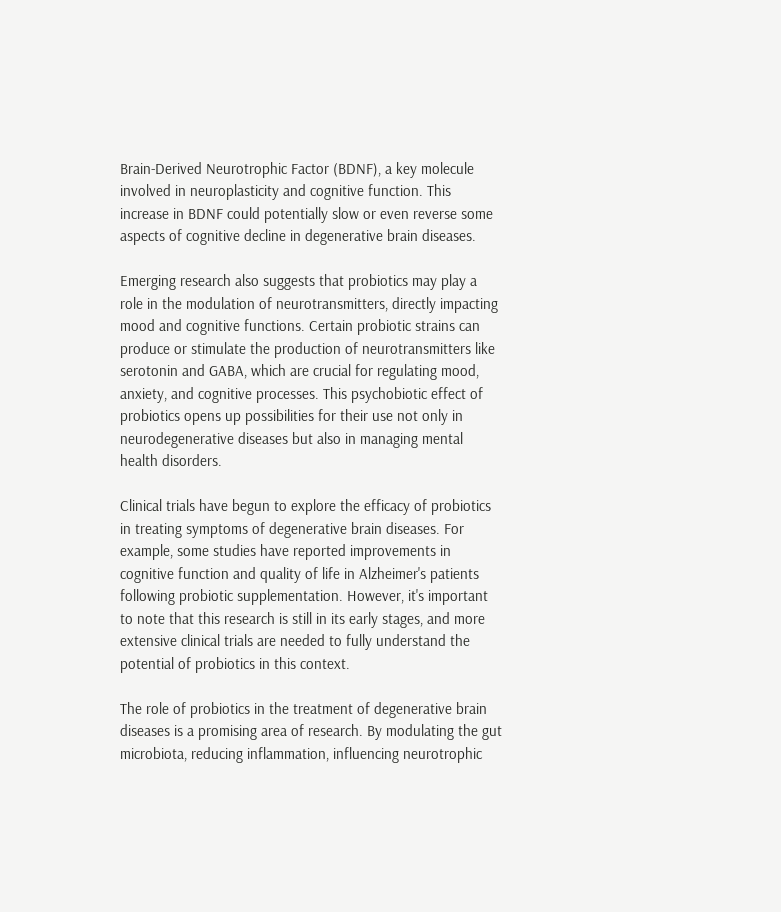Brain-Derived Neurotrophic Factor (BDNF), a key molecule involved in neuroplasticity and cognitive function. This increase in BDNF could potentially slow or even reverse some aspects of cognitive decline in degenerative brain diseases.

Emerging research also suggests that probiotics may play a role in the modulation of neurotransmitters, directly impacting mood and cognitive functions. Certain probiotic strains can produce or stimulate the production of neurotransmitters like serotonin and GABA, which are crucial for regulating mood, anxiety, and cognitive processes. This psychobiotic effect of probiotics opens up possibilities for their use not only in neurodegenerative diseases but also in managing mental health disorders.

Clinical trials have begun to explore the efficacy of probiotics in treating symptoms of degenerative brain diseases. For example, some studies have reported improvements in cognitive function and quality of life in Alzheimer's patients following probiotic supplementation. However, it's important to note that this research is still in its early stages, and more extensive clinical trials are needed to fully understand the potential of probiotics in this context.

The role of probiotics in the treatment of degenerative brain diseases is a promising area of research. By modulating the gut microbiota, reducing inflammation, influencing neurotrophic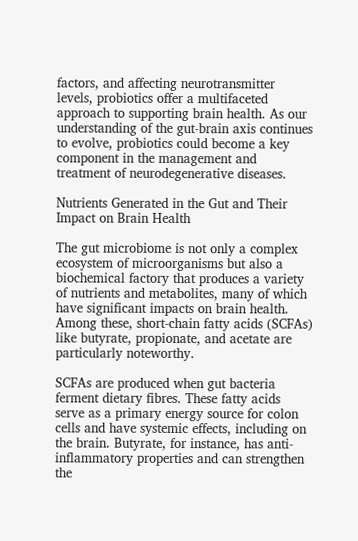factors, and affecting neurotransmitter levels, probiotics offer a multifaceted approach to supporting brain health. As our understanding of the gut-brain axis continues to evolve, probiotics could become a key component in the management and treatment of neurodegenerative diseases.

Nutrients Generated in the Gut and Their Impact on Brain Health

The gut microbiome is not only a complex ecosystem of microorganisms but also a biochemical factory that produces a variety of nutrients and metabolites, many of which have significant impacts on brain health. Among these, short-chain fatty acids (SCFAs) like butyrate, propionate, and acetate are particularly noteworthy.

SCFAs are produced when gut bacteria ferment dietary fibres. These fatty acids serve as a primary energy source for colon cells and have systemic effects, including on the brain. Butyrate, for instance, has anti-inflammatory properties and can strengthen the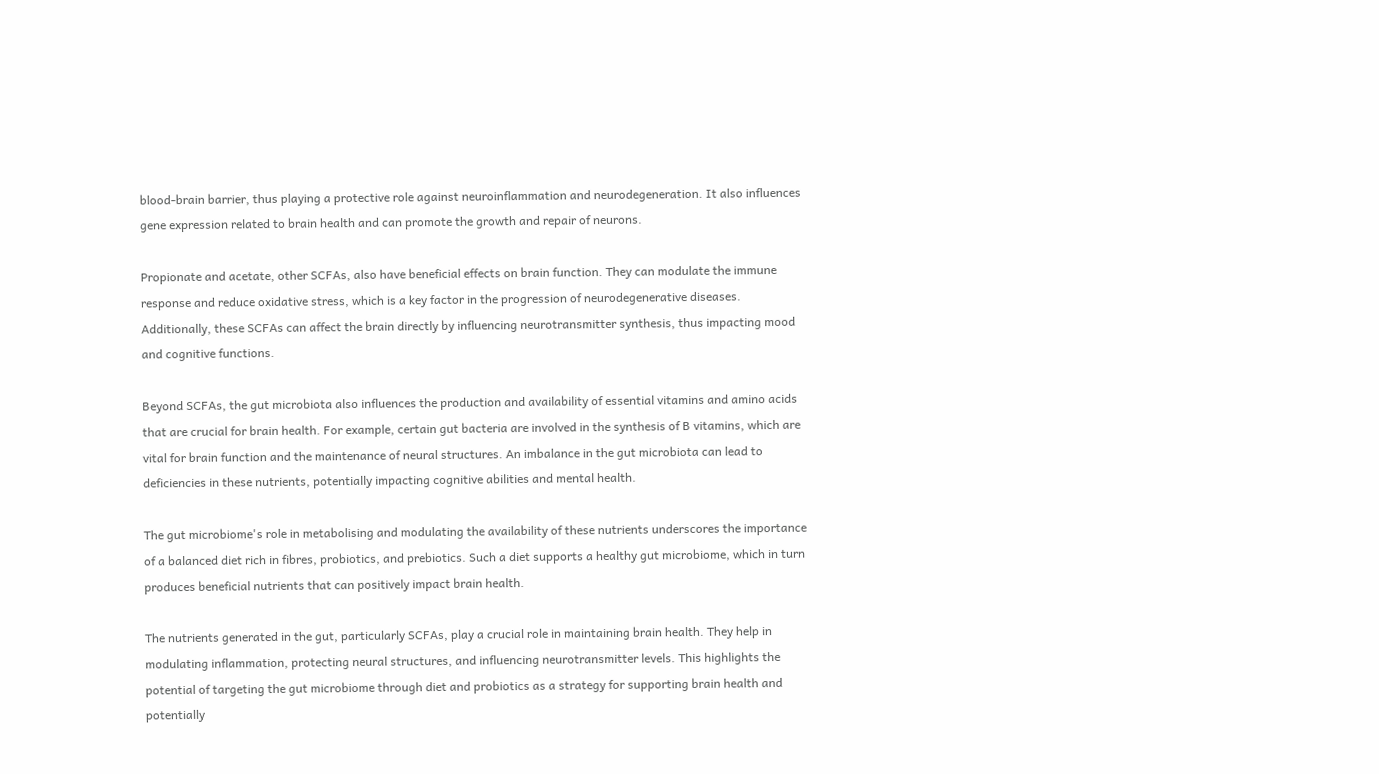blood-brain barrier, thus playing a protective role against neuroinflammation and neurodegeneration. It also influences gene expression related to brain health and can promote the growth and repair of neurons.

Propionate and acetate, other SCFAs, also have beneficial effects on brain function. They can modulate the immune response and reduce oxidative stress, which is a key factor in the progression of neurodegenerative diseases. Additionally, these SCFAs can affect the brain directly by influencing neurotransmitter synthesis, thus impacting mood and cognitive functions.

Beyond SCFAs, the gut microbiota also influences the production and availability of essential vitamins and amino acids that are crucial for brain health. For example, certain gut bacteria are involved in the synthesis of B vitamins, which are vital for brain function and the maintenance of neural structures. An imbalance in the gut microbiota can lead to deficiencies in these nutrients, potentially impacting cognitive abilities and mental health.

The gut microbiome's role in metabolising and modulating the availability of these nutrients underscores the importance of a balanced diet rich in fibres, probiotics, and prebiotics. Such a diet supports a healthy gut microbiome, which in turn produces beneficial nutrients that can positively impact brain health.

The nutrients generated in the gut, particularly SCFAs, play a crucial role in maintaining brain health. They help in modulating inflammation, protecting neural structures, and influencing neurotransmitter levels. This highlights the potential of targeting the gut microbiome through diet and probiotics as a strategy for supporting brain health and potentially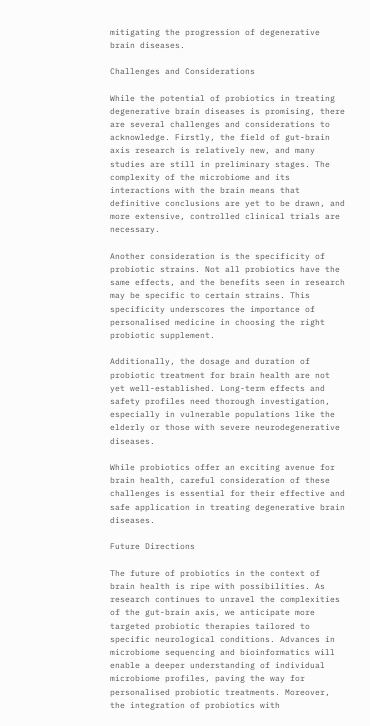mitigating the progression of degenerative brain diseases.

Challenges and Considerations

While the potential of probiotics in treating degenerative brain diseases is promising, there are several challenges and considerations to acknowledge. Firstly, the field of gut-brain axis research is relatively new, and many studies are still in preliminary stages. The complexity of the microbiome and its interactions with the brain means that definitive conclusions are yet to be drawn, and more extensive, controlled clinical trials are necessary.

Another consideration is the specificity of probiotic strains. Not all probiotics have the same effects, and the benefits seen in research may be specific to certain strains. This specificity underscores the importance of personalised medicine in choosing the right probiotic supplement.

Additionally, the dosage and duration of probiotic treatment for brain health are not yet well-established. Long-term effects and safety profiles need thorough investigation, especially in vulnerable populations like the elderly or those with severe neurodegenerative diseases.

While probiotics offer an exciting avenue for brain health, careful consideration of these challenges is essential for their effective and safe application in treating degenerative brain diseases.

Future Directions

The future of probiotics in the context of brain health is ripe with possibilities. As research continues to unravel the complexities of the gut-brain axis, we anticipate more targeted probiotic therapies tailored to specific neurological conditions. Advances in microbiome sequencing and bioinformatics will enable a deeper understanding of individual microbiome profiles, paving the way for personalised probiotic treatments. Moreover, the integration of probiotics with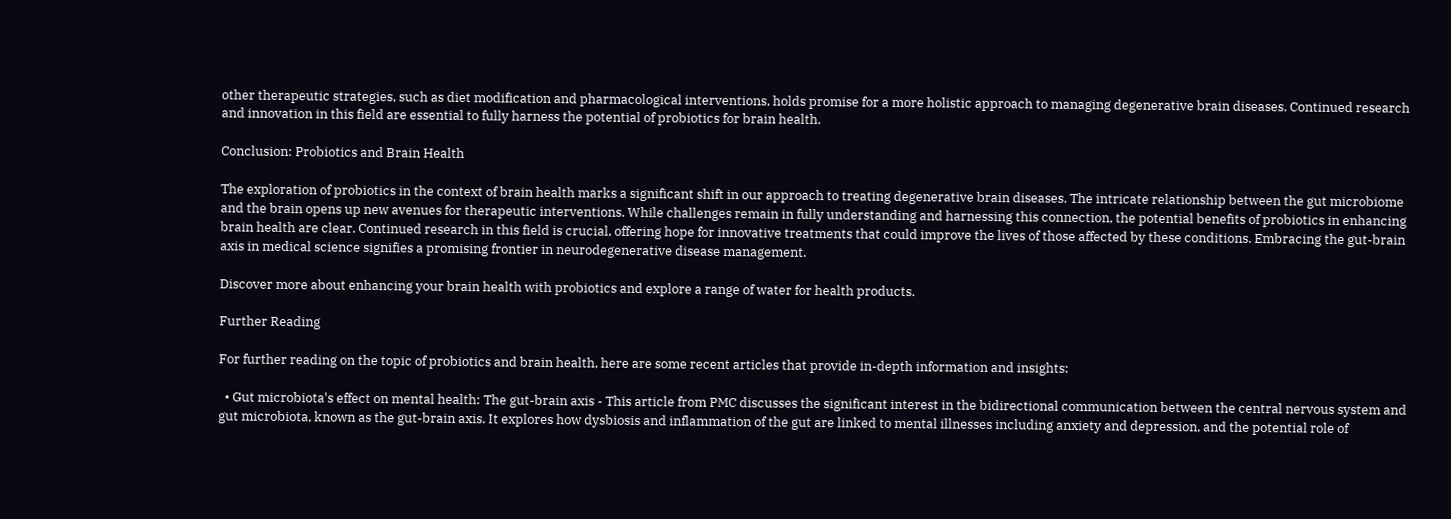other therapeutic strategies, such as diet modification and pharmacological interventions, holds promise for a more holistic approach to managing degenerative brain diseases. Continued research and innovation in this field are essential to fully harness the potential of probiotics for brain health.

Conclusion: Probiotics and Brain Health

The exploration of probiotics in the context of brain health marks a significant shift in our approach to treating degenerative brain diseases. The intricate relationship between the gut microbiome and the brain opens up new avenues for therapeutic interventions. While challenges remain in fully understanding and harnessing this connection, the potential benefits of probiotics in enhancing brain health are clear. Continued research in this field is crucial, offering hope for innovative treatments that could improve the lives of those affected by these conditions. Embracing the gut-brain axis in medical science signifies a promising frontier in neurodegenerative disease management.

Discover more about enhancing your brain health with probiotics and explore a range of water for health products.

Further Reading

For further reading on the topic of probiotics and brain health, here are some recent articles that provide in-depth information and insights:

  • Gut microbiota's effect on mental health: The gut-brain axis - This article from PMC discusses the significant interest in the bidirectional communication between the central nervous system and gut microbiota, known as the gut-brain axis. It explores how dysbiosis and inflammation of the gut are linked to mental illnesses including anxiety and depression, and the potential role of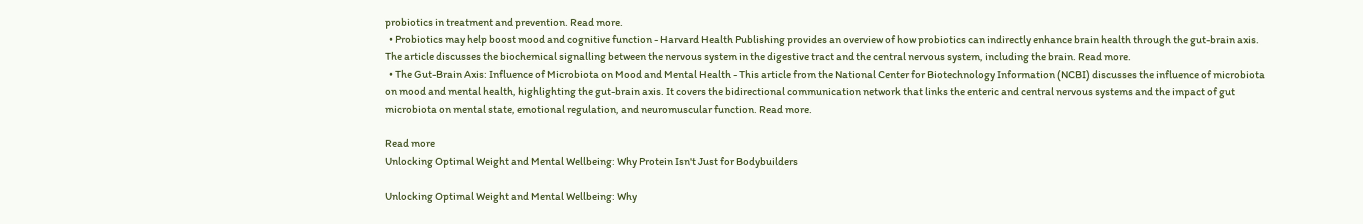probiotics in treatment and prevention. Read more.
  • Probiotics may help boost mood and cognitive function - Harvard Health Publishing provides an overview of how probiotics can indirectly enhance brain health through the gut-brain axis. The article discusses the biochemical signalling between the nervous system in the digestive tract and the central nervous system, including the brain. Read more.
  • The Gut-Brain Axis: Influence of Microbiota on Mood and Mental Health - This article from the National Center for Biotechnology Information (NCBI) discusses the influence of microbiota on mood and mental health, highlighting the gut-brain axis. It covers the bidirectional communication network that links the enteric and central nervous systems and the impact of gut microbiota on mental state, emotional regulation, and neuromuscular function. Read more.

Read more
Unlocking Optimal Weight and Mental Wellbeing: Why Protein Isn't Just for Bodybuilders

Unlocking Optimal Weight and Mental Wellbeing: Why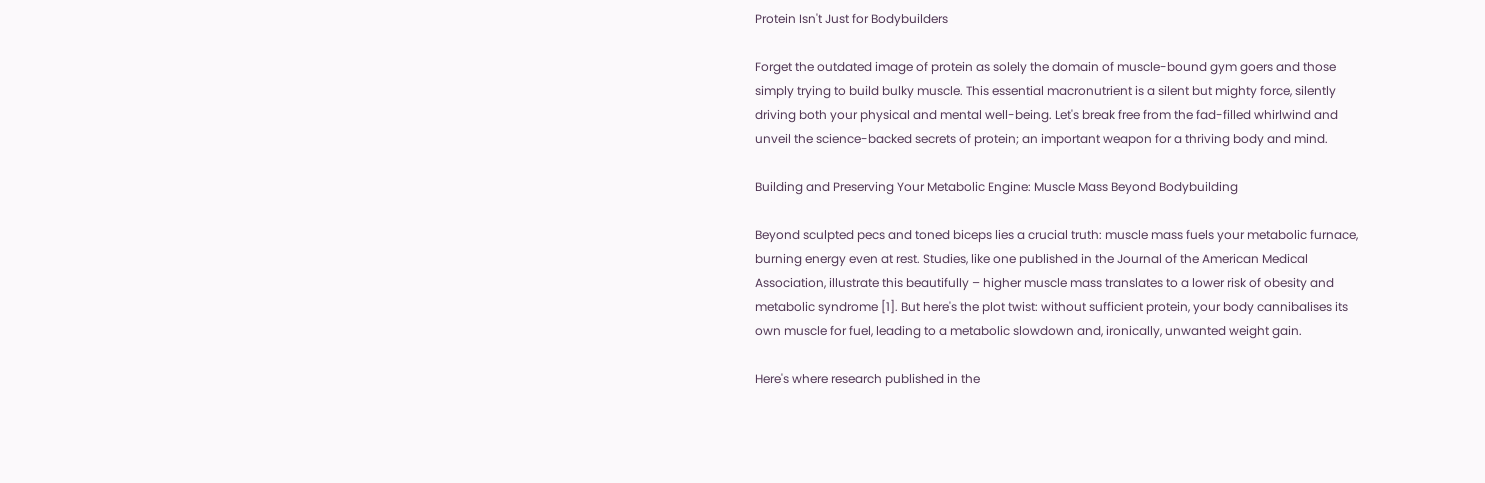Protein Isn't Just for Bodybuilders

Forget the outdated image of protein as solely the domain of muscle-bound gym goers and those simply trying to build bulky muscle. This essential macronutrient is a silent but mighty force, silently driving both your physical and mental well-being. Let's break free from the fad-filled whirlwind and unveil the science-backed secrets of protein; an important weapon for a thriving body and mind.

Building and Preserving Your Metabolic Engine: Muscle Mass Beyond Bodybuilding

Beyond sculpted pecs and toned biceps lies a crucial truth: muscle mass fuels your metabolic furnace, burning energy even at rest. Studies, like one published in the Journal of the American Medical Association, illustrate this beautifully – higher muscle mass translates to a lower risk of obesity and metabolic syndrome [1]. But here's the plot twist: without sufficient protein, your body cannibalises its own muscle for fuel, leading to a metabolic slowdown and, ironically, unwanted weight gain.

Here's where research published in the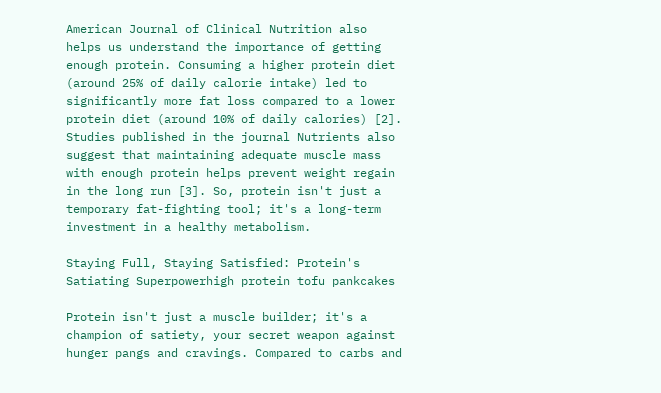American Journal of Clinical Nutrition also helps us understand the importance of getting enough protein. Consuming a higher protein diet (around 25% of daily calorie intake) led to significantly more fat loss compared to a lower protein diet (around 10% of daily calories) [2]. Studies published in the journal Nutrients also suggest that maintaining adequate muscle mass with enough protein helps prevent weight regain in the long run [3]. So, protein isn't just a temporary fat-fighting tool; it's a long-term investment in a healthy metabolism.

Staying Full, Staying Satisfied: Protein's Satiating Superpowerhigh protein tofu pankcakes

Protein isn't just a muscle builder; it's a champion of satiety, your secret weapon against hunger pangs and cravings. Compared to carbs and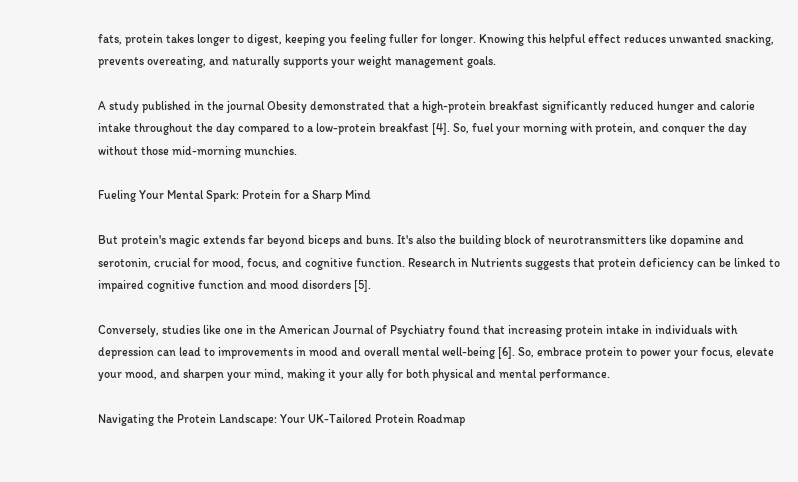fats, protein takes longer to digest, keeping you feeling fuller for longer. Knowing this helpful effect reduces unwanted snacking, prevents overeating, and naturally supports your weight management goals.

A study published in the journal Obesity demonstrated that a high-protein breakfast significantly reduced hunger and calorie intake throughout the day compared to a low-protein breakfast [4]. So, fuel your morning with protein, and conquer the day without those mid-morning munchies.

Fueling Your Mental Spark: Protein for a Sharp Mind

But protein's magic extends far beyond biceps and buns. It's also the building block of neurotransmitters like dopamine and serotonin, crucial for mood, focus, and cognitive function. Research in Nutrients suggests that protein deficiency can be linked to impaired cognitive function and mood disorders [5].

Conversely, studies like one in the American Journal of Psychiatry found that increasing protein intake in individuals with depression can lead to improvements in mood and overall mental well-being [6]. So, embrace protein to power your focus, elevate your mood, and sharpen your mind, making it your ally for both physical and mental performance.

Navigating the Protein Landscape: Your UK-Tailored Protein Roadmap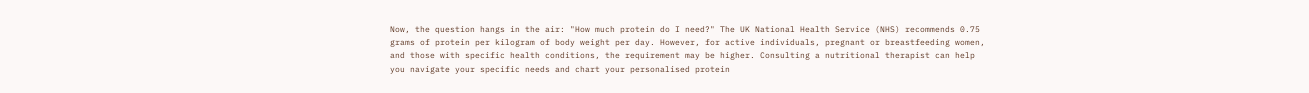Now, the question hangs in the air: "How much protein do I need?" The UK National Health Service (NHS) recommends 0.75 grams of protein per kilogram of body weight per day. However, for active individuals, pregnant or breastfeeding women, and those with specific health conditions, the requirement may be higher. Consulting a nutritional therapist can help you navigate your specific needs and chart your personalised protein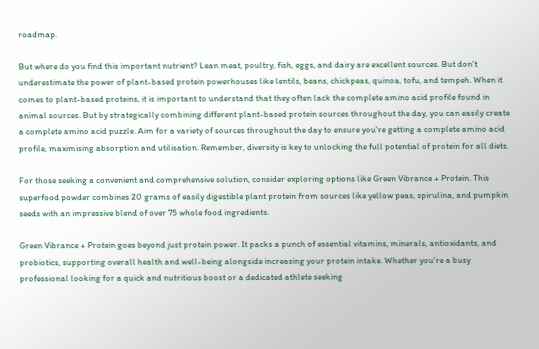roadmap.

But where do you find this important nutrient? Lean meat, poultry, fish, eggs, and dairy are excellent sources. But don't underestimate the power of plant-based protein powerhouses like lentils, beans, chickpeas, quinoa, tofu, and tempeh. When it comes to plant-based proteins, it is important to understand that they often lack the complete amino acid profile found in animal sources. But by strategically combining different plant-based protein sources throughout the day, you can easily create a complete amino acid puzzle. Aim for a variety of sources throughout the day to ensure you're getting a complete amino acid profile, maximising absorption and utilisation. Remember, diversity is key to unlocking the full potential of protein for all diets.

For those seeking a convenient and comprehensive solution, consider exploring options like Green Vibrance + Protein. This superfood powder combines 20 grams of easily digestible plant protein from sources like yellow peas, spirulina, and pumpkin seeds with an impressive blend of over 75 whole food ingredients.

Green Vibrance + Protein goes beyond just protein power. It packs a punch of essential vitamins, minerals, antioxidants, and probiotics, supporting overall health and well-being alongside increasing your protein intake. Whether you're a busy professional looking for a quick and nutritious boost or a dedicated athlete seeking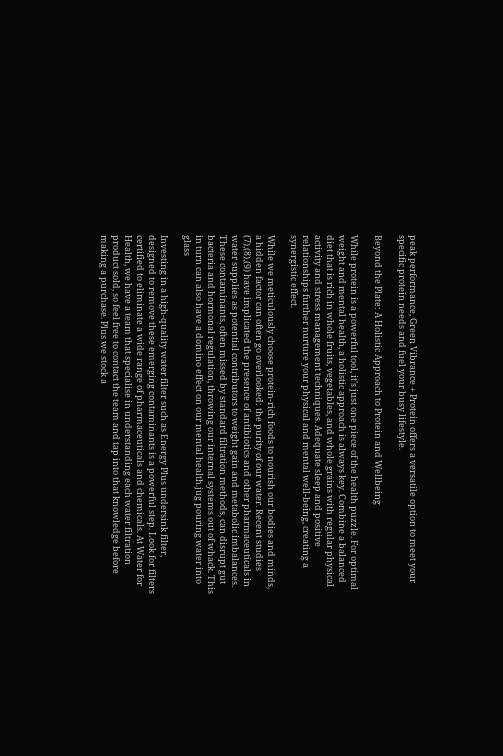peak performance, Green Vibrance + Protein offers a versatile option to meet your specific protein needs and fuel your busy lifestyle.

Beyond the Plate: A Holistic Approach to Protein and Wellbeing

While protein is a powerful tool, it's just one piece of the health puzzle. For optimal weight and mental health, a holistic approach is always key. Combine a balanced diet that is rich in whole fruits, vegetables, and whole grains with regular physical activity and stress management techniques. Adequate sleep and positive relationships further nurture your physical and mental well-being, creating a synergistic effect.

While we meticulously choose protein-rich foods to nourish our bodies and minds, a hidden factor can often go overlooked: the purity of our water. Recent studies (7),(8),(9) have implicated the presence of antibiotics and other pharmaceuticals in water supplies as potential contributors to weight gain and metabolic imbalances. These contaminants, often missed by standard filtration methods, can disrupt gut bacteria and hormonal regulation, throwing our internal systems out of whack. This in turn can also have a domino effect on our mental health.jug pouring water into glass

Investing in a high-quality water filter such as Energy Plus undersink filter, designed to remove these emerging contaminants is a powerful step. Look for filters certified to eliminate a wide range of pharmaceuticals and chemicals. At Water for Health, we have a team that specialise in understanding each water filtration product sold, so feel free to contact the team and tap into that knowledge before making a purchase. Plus we stock a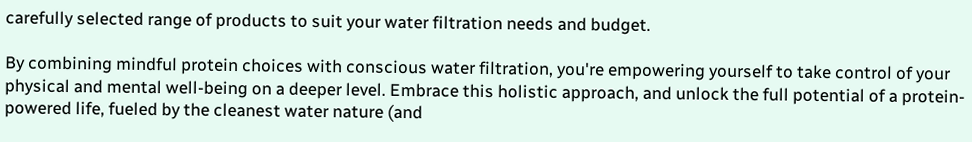carefully selected range of products to suit your water filtration needs and budget.

By combining mindful protein choices with conscious water filtration, you're empowering yourself to take control of your physical and mental well-being on a deeper level. Embrace this holistic approach, and unlock the full potential of a protein-powered life, fueled by the cleanest water nature (and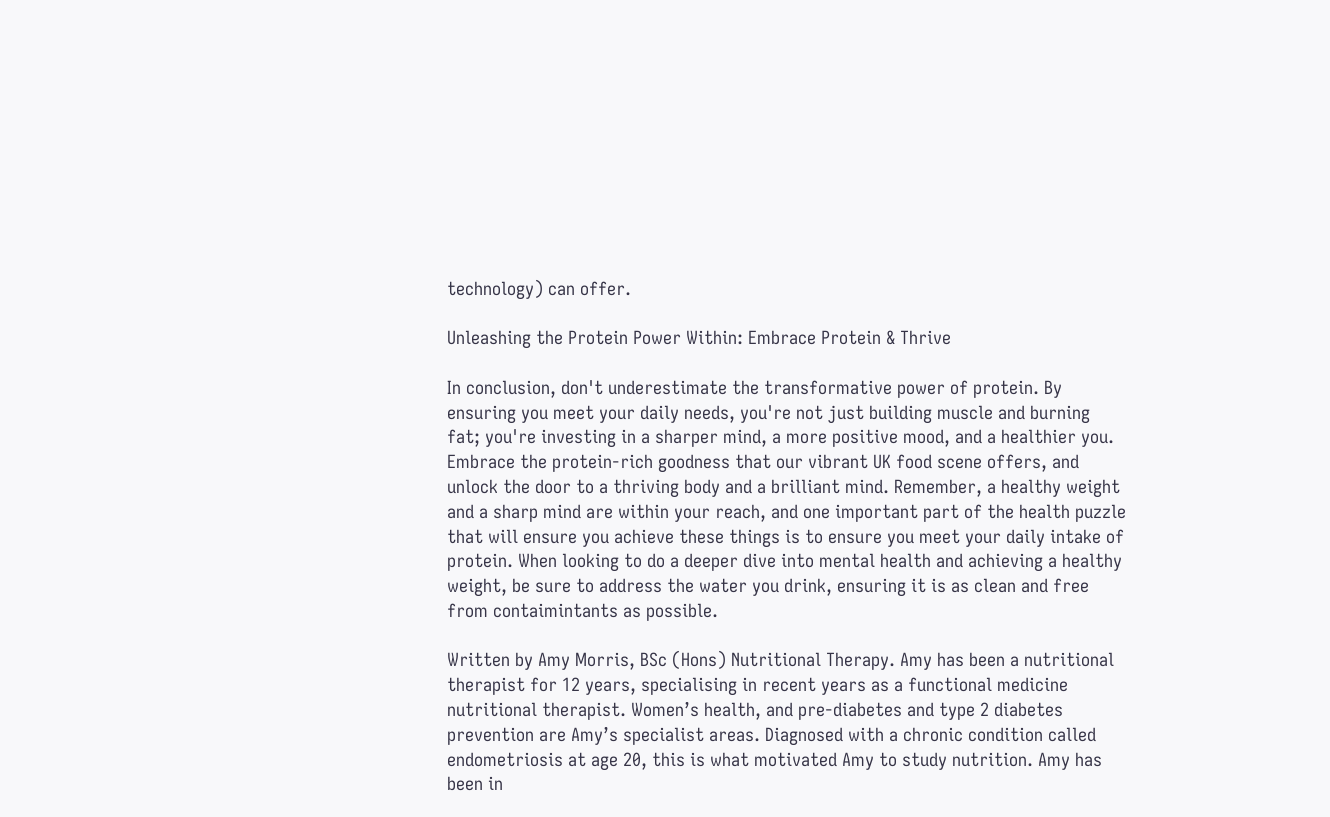technology) can offer.

Unleashing the Protein Power Within: Embrace Protein & Thrive

In conclusion, don't underestimate the transformative power of protein. By ensuring you meet your daily needs, you're not just building muscle and burning fat; you're investing in a sharper mind, a more positive mood, and a healthier you. Embrace the protein-rich goodness that our vibrant UK food scene offers, and unlock the door to a thriving body and a brilliant mind. Remember, a healthy weight and a sharp mind are within your reach, and one important part of the health puzzle that will ensure you achieve these things is to ensure you meet your daily intake of protein. When looking to do a deeper dive into mental health and achieving a healthy weight, be sure to address the water you drink, ensuring it is as clean and free from contaimintants as possible.

Written by Amy Morris, BSc (Hons) Nutritional Therapy. Amy has been a nutritional therapist for 12 years, specialising in recent years as a functional medicine nutritional therapist. Women’s health, and pre-diabetes and type 2 diabetes prevention are Amy’s specialist areas. Diagnosed with a chronic condition called endometriosis at age 20, this is what motivated Amy to study nutrition. Amy has been in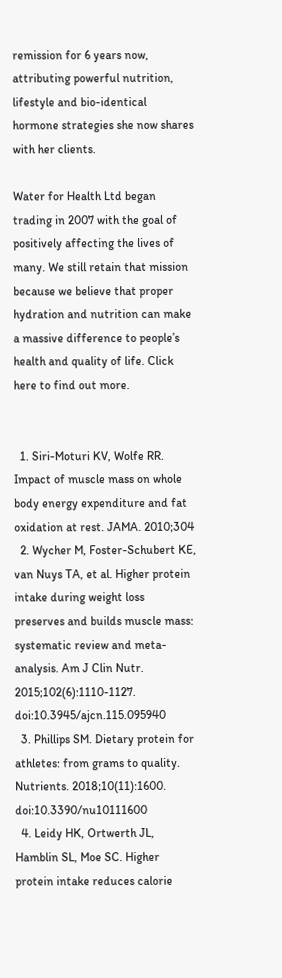remission for 6 years now, attributing powerful nutrition, lifestyle and bio-identical hormone strategies she now shares with her clients.

Water for Health Ltd began trading in 2007 with the goal of positively affecting the lives of many. We still retain that mission because we believe that proper hydration and nutrition can make a massive difference to people’s health and quality of life. Click here to find out more.


  1. Siri-Moturi KV, Wolfe RR. Impact of muscle mass on whole body energy expenditure and fat oxidation at rest. JAMA. 2010;304
  2. Wycher M, Foster-Schubert KE, van Nuys TA, et al. Higher protein intake during weight loss preserves and builds muscle mass: systematic review and meta-analysis. Am J Clin Nutr. 2015;102(6):1110-1127. doi:10.3945/ajcn.115.095940
  3. Phillips SM. Dietary protein for athletes: from grams to quality. Nutrients. 2018;10(11):1600. doi:10.3390/nu10111600
  4. Leidy HK, Ortwerth JL, Hamblin SL, Moe SC. Higher protein intake reduces calorie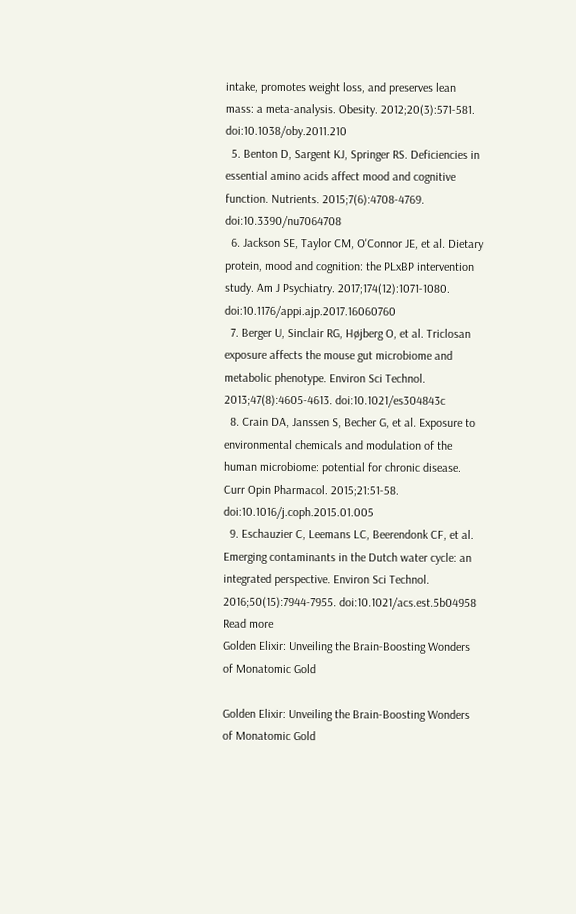intake, promotes weight loss, and preserves lean mass: a meta-analysis. Obesity. 2012;20(3):571-581. doi:10.1038/oby.2011.210
  5. Benton D, Sargent KJ, Springer RS. Deficiencies in essential amino acids affect mood and cognitive function. Nutrients. 2015;7(6):4708-4769. doi:10.3390/nu7064708
  6. Jackson SE, Taylor CM, O'Connor JE, et al. Dietary protein, mood and cognition: the PLxBP intervention study. Am J Psychiatry. 2017;174(12):1071-1080. doi:10.1176/appi.ajp.2017.16060760
  7. Berger U, Sinclair RG, Højberg O, et al. Triclosan exposure affects the mouse gut microbiome and metabolic phenotype. Environ Sci Technol. 2013;47(8):4605-4613. doi:10.1021/es304843c
  8. Crain DA, Janssen S, Becher G, et al. Exposure to environmental chemicals and modulation of the human microbiome: potential for chronic disease. Curr Opin Pharmacol. 2015;21:51-58. doi:10.1016/j.coph.2015.01.005
  9. Eschauzier C, Leemans LC, Beerendonk CF, et al. Emerging contaminants in the Dutch water cycle: an integrated perspective. Environ Sci Technol. 2016;50(15):7944-7955. doi:10.1021/acs.est.5b04958
Read more
Golden Elixir: Unveiling the Brain-Boosting Wonders of Monatomic Gold

Golden Elixir: Unveiling the Brain-Boosting Wonders of Monatomic Gold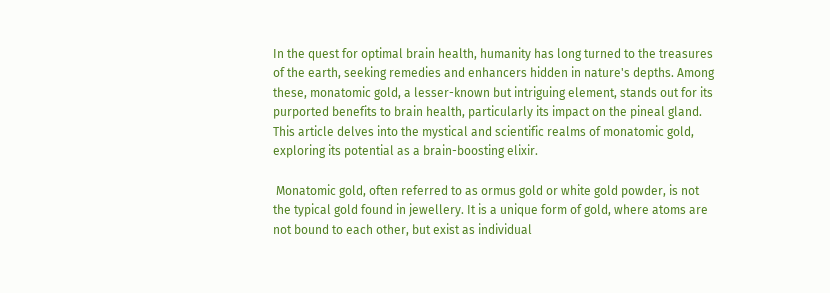In the quest for optimal brain health, humanity has long turned to the treasures of the earth, seeking remedies and enhancers hidden in nature's depths. Among these, monatomic gold, a lesser-known but intriguing element, stands out for its purported benefits to brain health, particularly its impact on the pineal gland. This article delves into the mystical and scientific realms of monatomic gold, exploring its potential as a brain-boosting elixir.

 Monatomic gold, often referred to as ormus gold or white gold powder, is not the typical gold found in jewellery. It is a unique form of gold, where atoms are not bound to each other, but exist as individual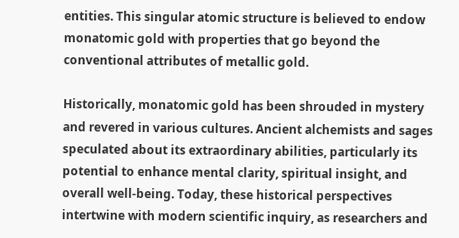entities. This singular atomic structure is believed to endow monatomic gold with properties that go beyond the conventional attributes of metallic gold.

Historically, monatomic gold has been shrouded in mystery and revered in various cultures. Ancient alchemists and sages speculated about its extraordinary abilities, particularly its potential to enhance mental clarity, spiritual insight, and overall well-being. Today, these historical perspectives intertwine with modern scientific inquiry, as researchers and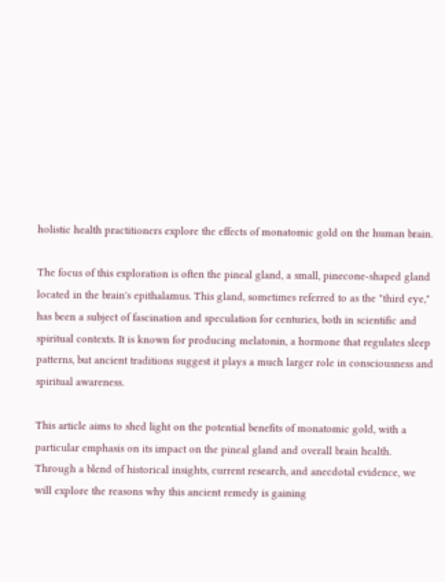holistic health practitioners explore the effects of monatomic gold on the human brain.

The focus of this exploration is often the pineal gland, a small, pinecone-shaped gland located in the brain's epithalamus. This gland, sometimes referred to as the "third eye," has been a subject of fascination and speculation for centuries, both in scientific and spiritual contexts. It is known for producing melatonin, a hormone that regulates sleep patterns, but ancient traditions suggest it plays a much larger role in consciousness and spiritual awareness.

This article aims to shed light on the potential benefits of monatomic gold, with a particular emphasis on its impact on the pineal gland and overall brain health. Through a blend of historical insights, current research, and anecdotal evidence, we will explore the reasons why this ancient remedy is gaining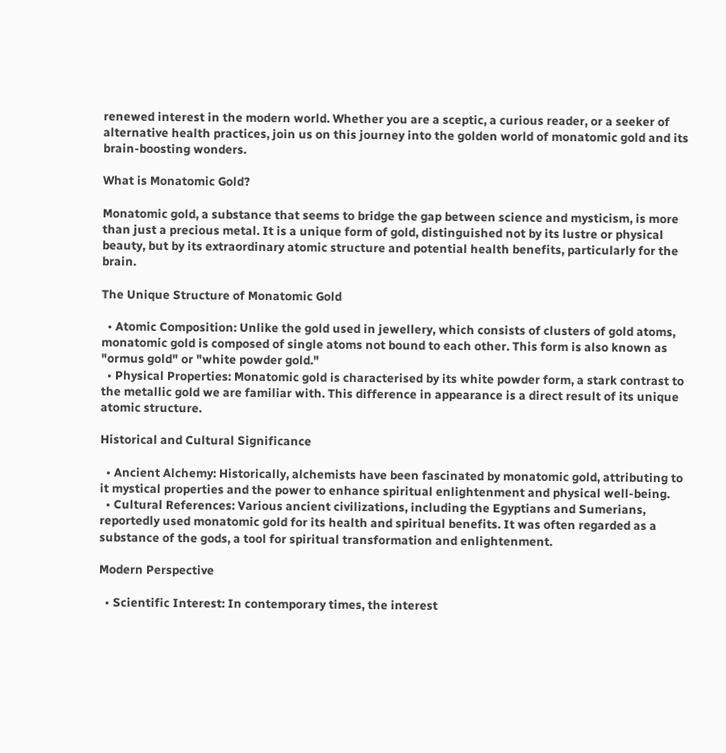renewed interest in the modern world. Whether you are a sceptic, a curious reader, or a seeker of alternative health practices, join us on this journey into the golden world of monatomic gold and its brain-boosting wonders.

What is Monatomic Gold?

Monatomic gold, a substance that seems to bridge the gap between science and mysticism, is more than just a precious metal. It is a unique form of gold, distinguished not by its lustre or physical beauty, but by its extraordinary atomic structure and potential health benefits, particularly for the brain.

The Unique Structure of Monatomic Gold

  • Atomic Composition: Unlike the gold used in jewellery, which consists of clusters of gold atoms, monatomic gold is composed of single atoms not bound to each other. This form is also known as "ormus gold" or "white powder gold."
  • Physical Properties: Monatomic gold is characterised by its white powder form, a stark contrast to the metallic gold we are familiar with. This difference in appearance is a direct result of its unique atomic structure.

Historical and Cultural Significance

  • Ancient Alchemy: Historically, alchemists have been fascinated by monatomic gold, attributing to it mystical properties and the power to enhance spiritual enlightenment and physical well-being.
  • Cultural References: Various ancient civilizations, including the Egyptians and Sumerians, reportedly used monatomic gold for its health and spiritual benefits. It was often regarded as a substance of the gods, a tool for spiritual transformation and enlightenment.

Modern Perspective

  • Scientific Interest: In contemporary times, the interest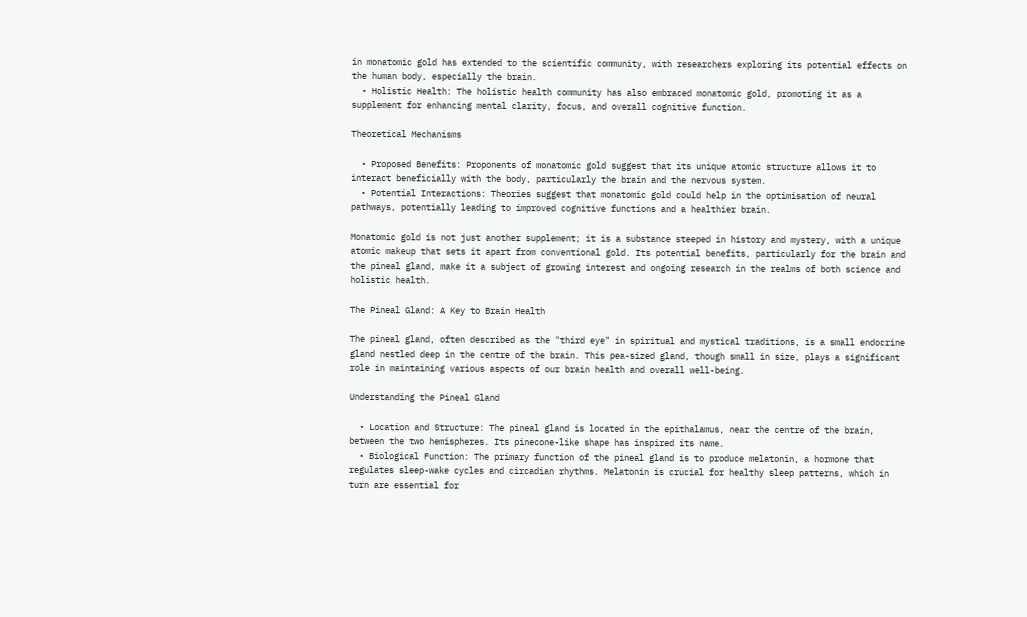in monatomic gold has extended to the scientific community, with researchers exploring its potential effects on the human body, especially the brain.
  • Holistic Health: The holistic health community has also embraced monatomic gold, promoting it as a supplement for enhancing mental clarity, focus, and overall cognitive function.

Theoretical Mechanisms

  • Proposed Benefits: Proponents of monatomic gold suggest that its unique atomic structure allows it to interact beneficially with the body, particularly the brain and the nervous system.
  • Potential Interactions: Theories suggest that monatomic gold could help in the optimisation of neural pathways, potentially leading to improved cognitive functions and a healthier brain.

Monatomic gold is not just another supplement; it is a substance steeped in history and mystery, with a unique atomic makeup that sets it apart from conventional gold. Its potential benefits, particularly for the brain and the pineal gland, make it a subject of growing interest and ongoing research in the realms of both science and holistic health.

The Pineal Gland: A Key to Brain Health

The pineal gland, often described as the "third eye" in spiritual and mystical traditions, is a small endocrine gland nestled deep in the centre of the brain. This pea-sized gland, though small in size, plays a significant role in maintaining various aspects of our brain health and overall well-being.

Understanding the Pineal Gland

  • Location and Structure: The pineal gland is located in the epithalamus, near the centre of the brain, between the two hemispheres. Its pinecone-like shape has inspired its name.
  • Biological Function: The primary function of the pineal gland is to produce melatonin, a hormone that regulates sleep-wake cycles and circadian rhythms. Melatonin is crucial for healthy sleep patterns, which in turn are essential for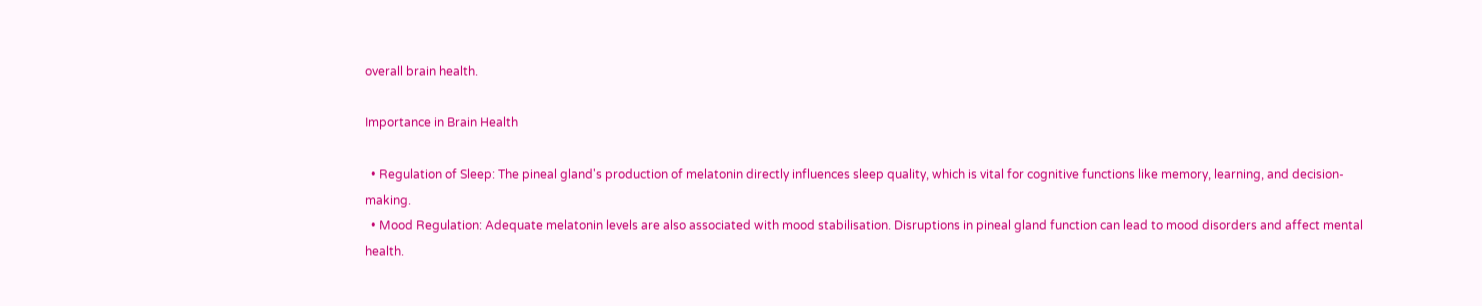overall brain health.

Importance in Brain Health

  • Regulation of Sleep: The pineal gland's production of melatonin directly influences sleep quality, which is vital for cognitive functions like memory, learning, and decision-making.
  • Mood Regulation: Adequate melatonin levels are also associated with mood stabilisation. Disruptions in pineal gland function can lead to mood disorders and affect mental health.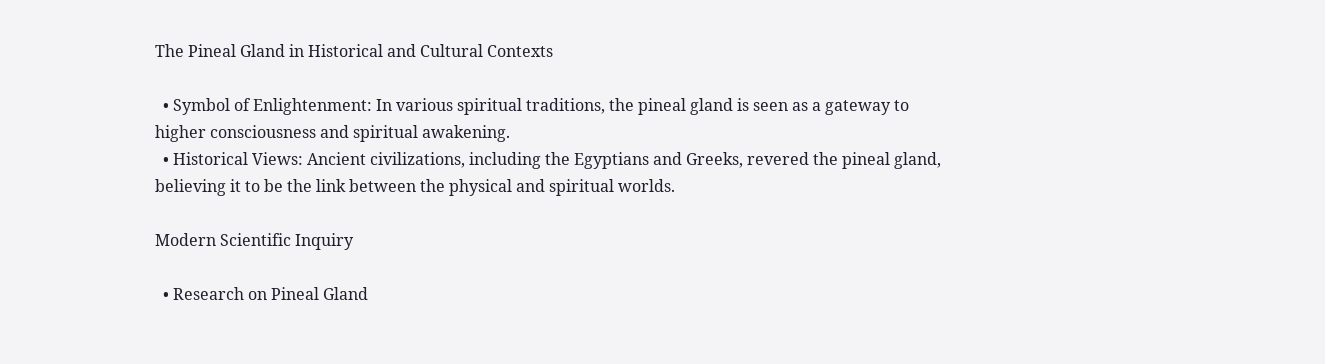The Pineal Gland in Historical and Cultural Contexts

  • Symbol of Enlightenment: In various spiritual traditions, the pineal gland is seen as a gateway to higher consciousness and spiritual awakening.
  • Historical Views: Ancient civilizations, including the Egyptians and Greeks, revered the pineal gland, believing it to be the link between the physical and spiritual worlds.

Modern Scientific Inquiry

  • Research on Pineal Gland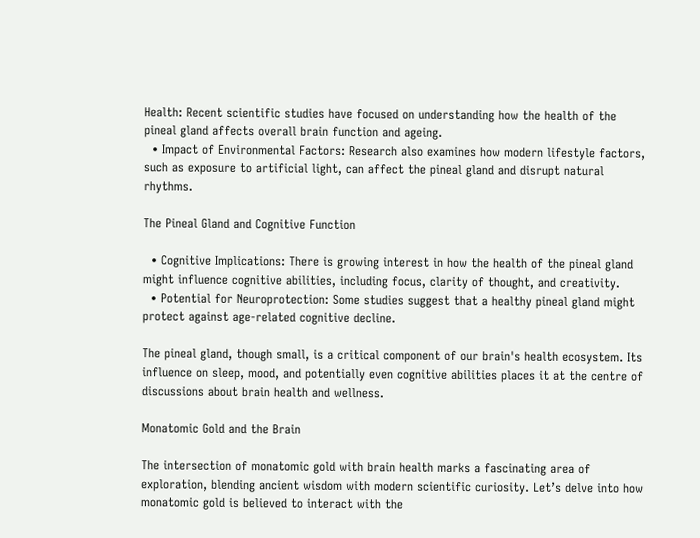Health: Recent scientific studies have focused on understanding how the health of the pineal gland affects overall brain function and ageing.
  • Impact of Environmental Factors: Research also examines how modern lifestyle factors, such as exposure to artificial light, can affect the pineal gland and disrupt natural rhythms.

The Pineal Gland and Cognitive Function

  • Cognitive Implications: There is growing interest in how the health of the pineal gland might influence cognitive abilities, including focus, clarity of thought, and creativity.
  • Potential for Neuroprotection: Some studies suggest that a healthy pineal gland might protect against age-related cognitive decline.

The pineal gland, though small, is a critical component of our brain's health ecosystem. Its influence on sleep, mood, and potentially even cognitive abilities places it at the centre of discussions about brain health and wellness.

Monatomic Gold and the Brain

The intersection of monatomic gold with brain health marks a fascinating area of exploration, blending ancient wisdom with modern scientific curiosity. Let’s delve into how monatomic gold is believed to interact with the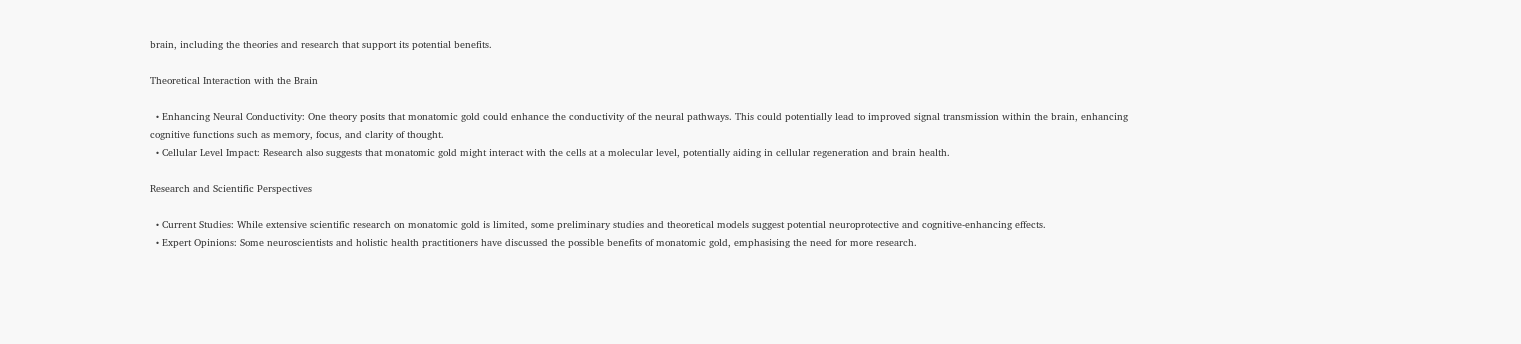brain, including the theories and research that support its potential benefits.

Theoretical Interaction with the Brain

  • Enhancing Neural Conductivity: One theory posits that monatomic gold could enhance the conductivity of the neural pathways. This could potentially lead to improved signal transmission within the brain, enhancing cognitive functions such as memory, focus, and clarity of thought.
  • Cellular Level Impact: Research also suggests that monatomic gold might interact with the cells at a molecular level, potentially aiding in cellular regeneration and brain health.

Research and Scientific Perspectives

  • Current Studies: While extensive scientific research on monatomic gold is limited, some preliminary studies and theoretical models suggest potential neuroprotective and cognitive-enhancing effects.
  • Expert Opinions: Some neuroscientists and holistic health practitioners have discussed the possible benefits of monatomic gold, emphasising the need for more research.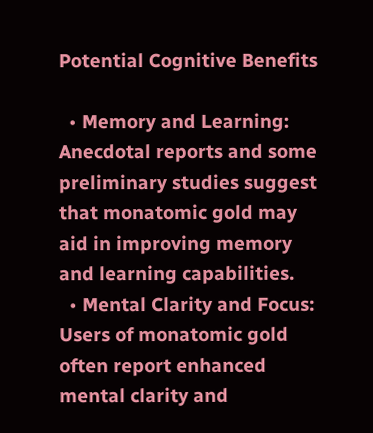Potential Cognitive Benefits

  • Memory and Learning: Anecdotal reports and some preliminary studies suggest that monatomic gold may aid in improving memory and learning capabilities.
  • Mental Clarity and Focus: Users of monatomic gold often report enhanced mental clarity and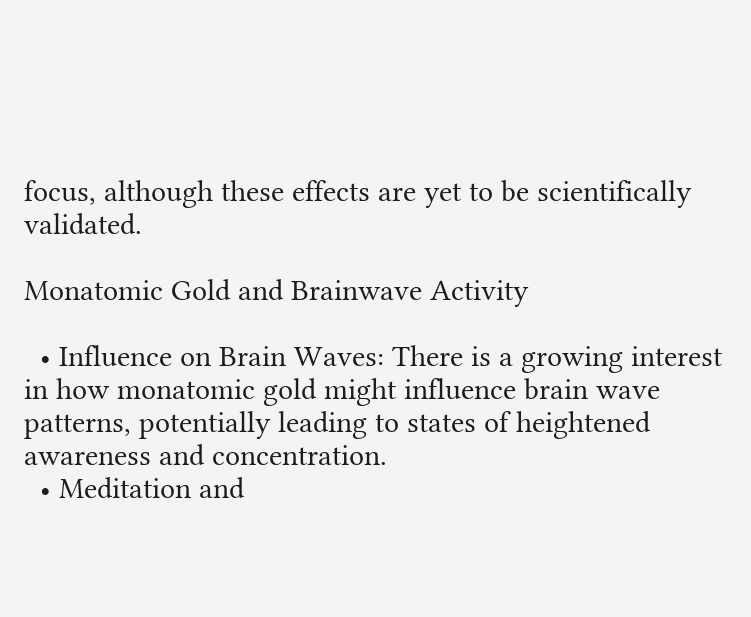focus, although these effects are yet to be scientifically validated.

Monatomic Gold and Brainwave Activity

  • Influence on Brain Waves: There is a growing interest in how monatomic gold might influence brain wave patterns, potentially leading to states of heightened awareness and concentration.
  • Meditation and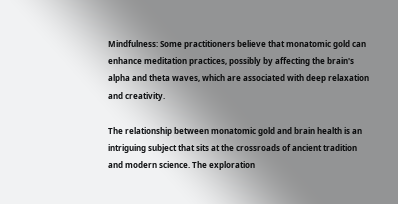Mindfulness: Some practitioners believe that monatomic gold can enhance meditation practices, possibly by affecting the brain's alpha and theta waves, which are associated with deep relaxation and creativity.

The relationship between monatomic gold and brain health is an intriguing subject that sits at the crossroads of ancient tradition and modern science. The exploration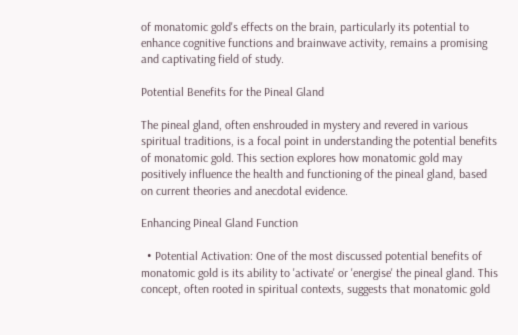of monatomic gold's effects on the brain, particularly its potential to enhance cognitive functions and brainwave activity, remains a promising and captivating field of study.

Potential Benefits for the Pineal Gland

The pineal gland, often enshrouded in mystery and revered in various spiritual traditions, is a focal point in understanding the potential benefits of monatomic gold. This section explores how monatomic gold may positively influence the health and functioning of the pineal gland, based on current theories and anecdotal evidence.

Enhancing Pineal Gland Function

  • Potential Activation: One of the most discussed potential benefits of monatomic gold is its ability to 'activate' or 'energise' the pineal gland. This concept, often rooted in spiritual contexts, suggests that monatomic gold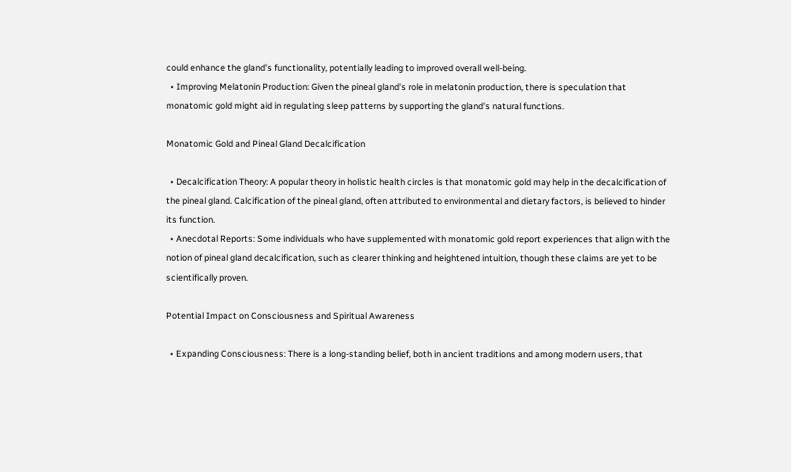could enhance the gland's functionality, potentially leading to improved overall well-being.
  • Improving Melatonin Production: Given the pineal gland's role in melatonin production, there is speculation that monatomic gold might aid in regulating sleep patterns by supporting the gland's natural functions.

Monatomic Gold and Pineal Gland Decalcification

  • Decalcification Theory: A popular theory in holistic health circles is that monatomic gold may help in the decalcification of the pineal gland. Calcification of the pineal gland, often attributed to environmental and dietary factors, is believed to hinder its function.
  • Anecdotal Reports: Some individuals who have supplemented with monatomic gold report experiences that align with the notion of pineal gland decalcification, such as clearer thinking and heightened intuition, though these claims are yet to be scientifically proven.

Potential Impact on Consciousness and Spiritual Awareness

  • Expanding Consciousness: There is a long-standing belief, both in ancient traditions and among modern users, that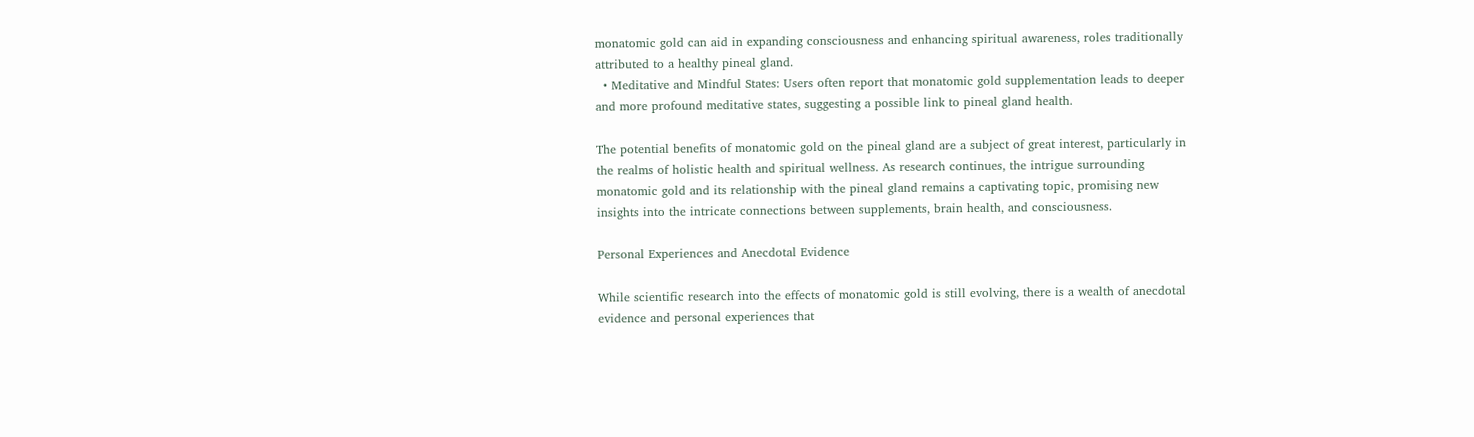monatomic gold can aid in expanding consciousness and enhancing spiritual awareness, roles traditionally attributed to a healthy pineal gland.
  • Meditative and Mindful States: Users often report that monatomic gold supplementation leads to deeper and more profound meditative states, suggesting a possible link to pineal gland health.

The potential benefits of monatomic gold on the pineal gland are a subject of great interest, particularly in the realms of holistic health and spiritual wellness. As research continues, the intrigue surrounding monatomic gold and its relationship with the pineal gland remains a captivating topic, promising new insights into the intricate connections between supplements, brain health, and consciousness.

Personal Experiences and Anecdotal Evidence

While scientific research into the effects of monatomic gold is still evolving, there is a wealth of anecdotal evidence and personal experiences that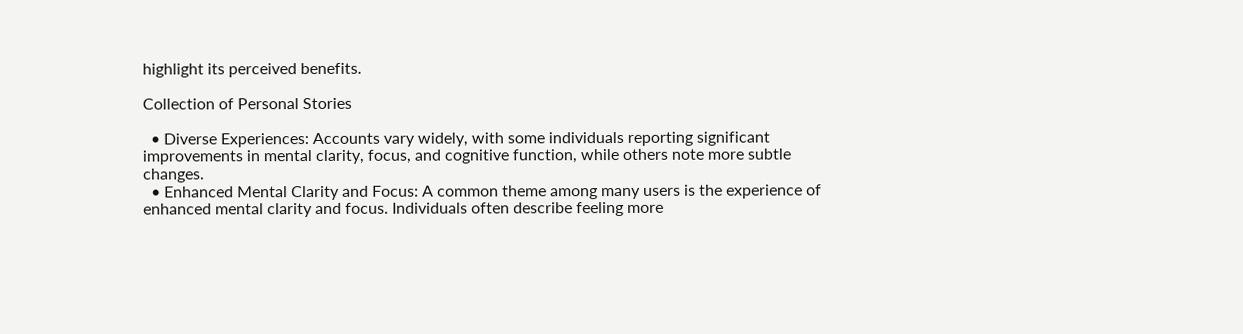highlight its perceived benefits.

Collection of Personal Stories

  • Diverse Experiences: Accounts vary widely, with some individuals reporting significant improvements in mental clarity, focus, and cognitive function, while others note more subtle changes.
  • Enhanced Mental Clarity and Focus: A common theme among many users is the experience of enhanced mental clarity and focus. Individuals often describe feeling more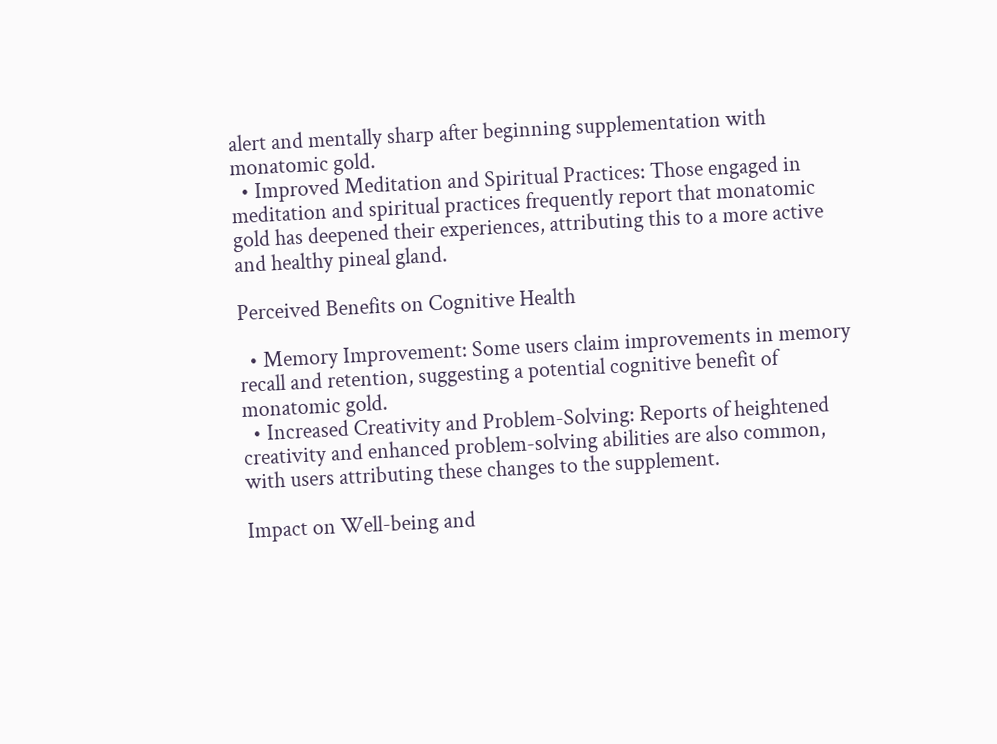alert and mentally sharp after beginning supplementation with monatomic gold.
  • Improved Meditation and Spiritual Practices: Those engaged in meditation and spiritual practices frequently report that monatomic gold has deepened their experiences, attributing this to a more active and healthy pineal gland.

Perceived Benefits on Cognitive Health

  • Memory Improvement: Some users claim improvements in memory recall and retention, suggesting a potential cognitive benefit of monatomic gold.
  • Increased Creativity and Problem-Solving: Reports of heightened creativity and enhanced problem-solving abilities are also common, with users attributing these changes to the supplement.

Impact on Well-being and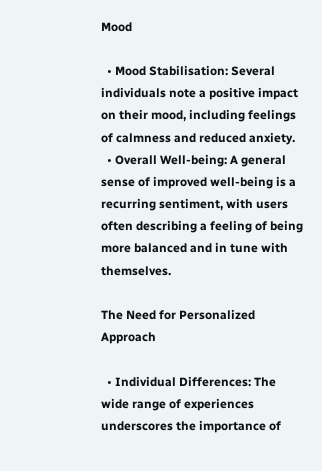Mood

  • Mood Stabilisation: Several individuals note a positive impact on their mood, including feelings of calmness and reduced anxiety.
  • Overall Well-being: A general sense of improved well-being is a recurring sentiment, with users often describing a feeling of being more balanced and in tune with themselves.

The Need for Personalized Approach

  • Individual Differences: The wide range of experiences underscores the importance of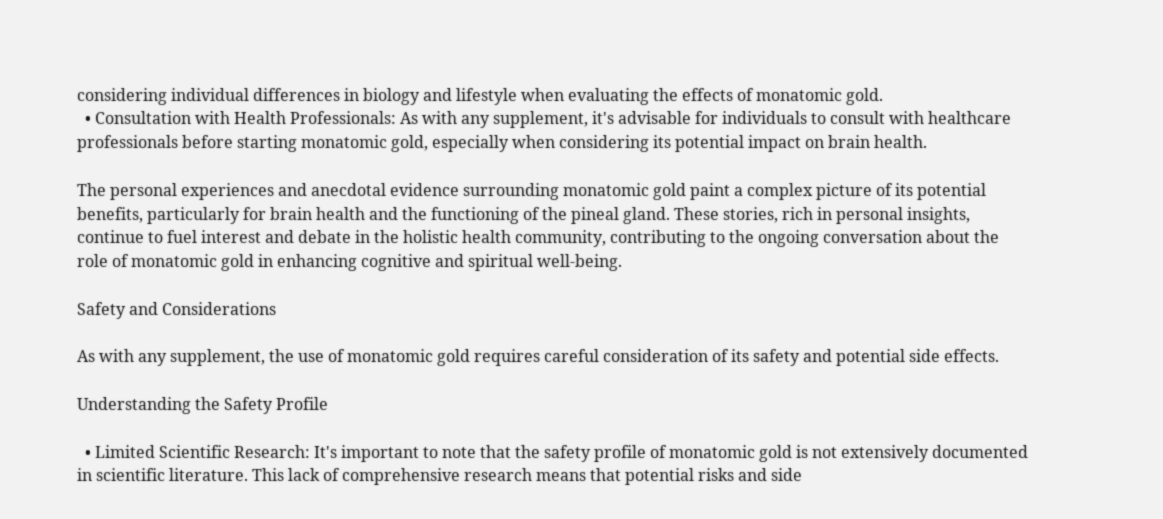considering individual differences in biology and lifestyle when evaluating the effects of monatomic gold.
  • Consultation with Health Professionals: As with any supplement, it's advisable for individuals to consult with healthcare professionals before starting monatomic gold, especially when considering its potential impact on brain health.

The personal experiences and anecdotal evidence surrounding monatomic gold paint a complex picture of its potential benefits, particularly for brain health and the functioning of the pineal gland. These stories, rich in personal insights, continue to fuel interest and debate in the holistic health community, contributing to the ongoing conversation about the role of monatomic gold in enhancing cognitive and spiritual well-being.

Safety and Considerations

As with any supplement, the use of monatomic gold requires careful consideration of its safety and potential side effects.

Understanding the Safety Profile

  • Limited Scientific Research: It's important to note that the safety profile of monatomic gold is not extensively documented in scientific literature. This lack of comprehensive research means that potential risks and side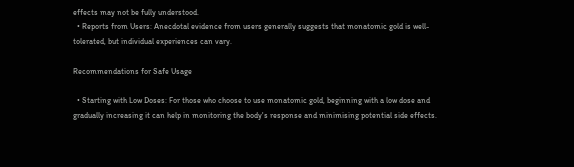effects may not be fully understood.
  • Reports from Users: Anecdotal evidence from users generally suggests that monatomic gold is well-tolerated, but individual experiences can vary.

Recommendations for Safe Usage

  • Starting with Low Doses: For those who choose to use monatomic gold, beginning with a low dose and gradually increasing it can help in monitoring the body's response and minimising potential side effects.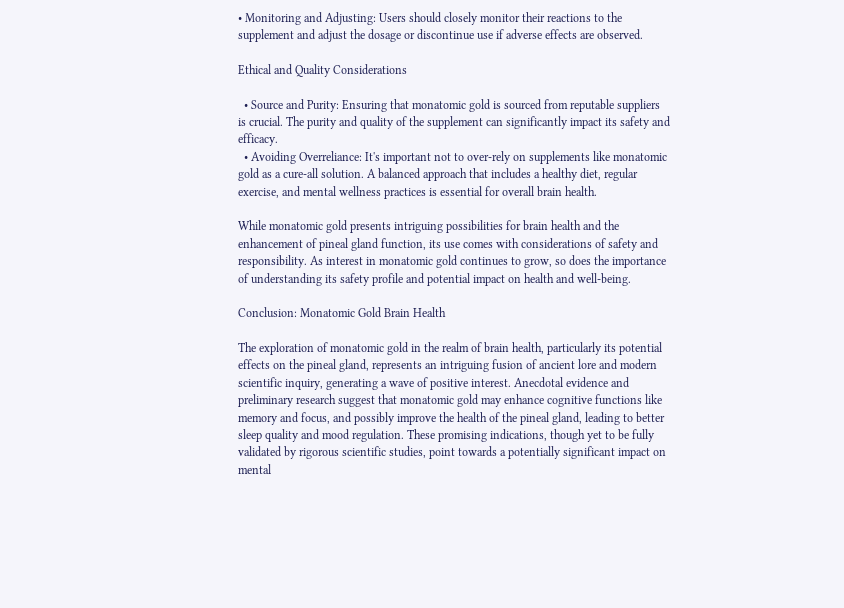• Monitoring and Adjusting: Users should closely monitor their reactions to the supplement and adjust the dosage or discontinue use if adverse effects are observed.

Ethical and Quality Considerations

  • Source and Purity: Ensuring that monatomic gold is sourced from reputable suppliers is crucial. The purity and quality of the supplement can significantly impact its safety and efficacy.
  • Avoiding Overreliance: It's important not to over-rely on supplements like monatomic gold as a cure-all solution. A balanced approach that includes a healthy diet, regular exercise, and mental wellness practices is essential for overall brain health.

While monatomic gold presents intriguing possibilities for brain health and the enhancement of pineal gland function, its use comes with considerations of safety and responsibility. As interest in monatomic gold continues to grow, so does the importance of understanding its safety profile and potential impact on health and well-being.

Conclusion: Monatomic Gold Brain Health

The exploration of monatomic gold in the realm of brain health, particularly its potential effects on the pineal gland, represents an intriguing fusion of ancient lore and modern scientific inquiry, generating a wave of positive interest. Anecdotal evidence and preliminary research suggest that monatomic gold may enhance cognitive functions like memory and focus, and possibly improve the health of the pineal gland, leading to better sleep quality and mood regulation. These promising indications, though yet to be fully validated by rigorous scientific studies, point towards a potentially significant impact on mental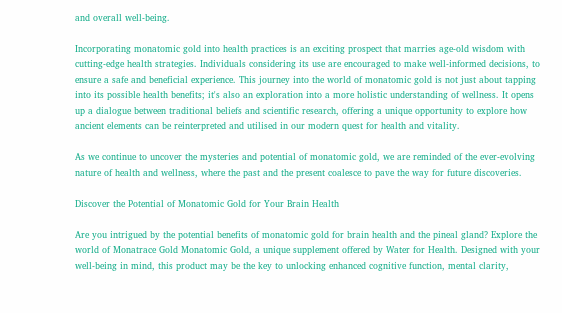and overall well-being.

Incorporating monatomic gold into health practices is an exciting prospect that marries age-old wisdom with cutting-edge health strategies. Individuals considering its use are encouraged to make well-informed decisions, to ensure a safe and beneficial experience. This journey into the world of monatomic gold is not just about tapping into its possible health benefits; it's also an exploration into a more holistic understanding of wellness. It opens up a dialogue between traditional beliefs and scientific research, offering a unique opportunity to explore how ancient elements can be reinterpreted and utilised in our modern quest for health and vitality.

As we continue to uncover the mysteries and potential of monatomic gold, we are reminded of the ever-evolving nature of health and wellness, where the past and the present coalesce to pave the way for future discoveries.

Discover the Potential of Monatomic Gold for Your Brain Health

Are you intrigued by the potential benefits of monatomic gold for brain health and the pineal gland? Explore the world of Monatrace Gold Monatomic Gold, a unique supplement offered by Water for Health. Designed with your well-being in mind, this product may be the key to unlocking enhanced cognitive function, mental clarity,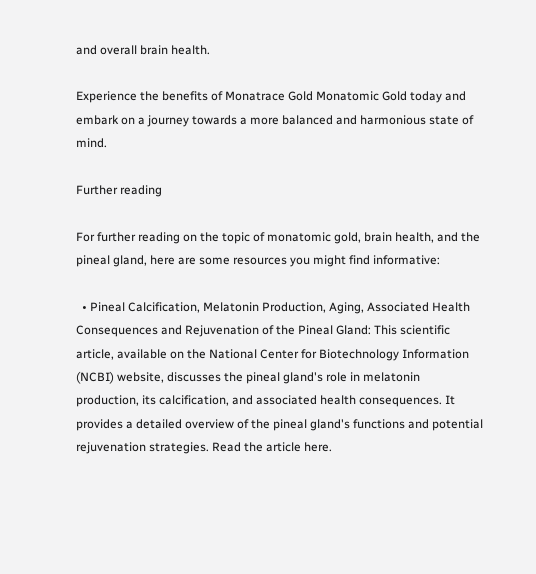and overall brain health.

Experience the benefits of Monatrace Gold Monatomic Gold today and embark on a journey towards a more balanced and harmonious state of mind.

Further reading

For further reading on the topic of monatomic gold, brain health, and the pineal gland, here are some resources you might find informative:

  • Pineal Calcification, Melatonin Production, Aging, Associated Health Consequences and Rejuvenation of the Pineal Gland: This scientific article, available on the National Center for Biotechnology Information (NCBI) website, discusses the pineal gland's role in melatonin production, its calcification, and associated health consequences. It provides a detailed overview of the pineal gland's functions and potential rejuvenation strategies. Read the article here.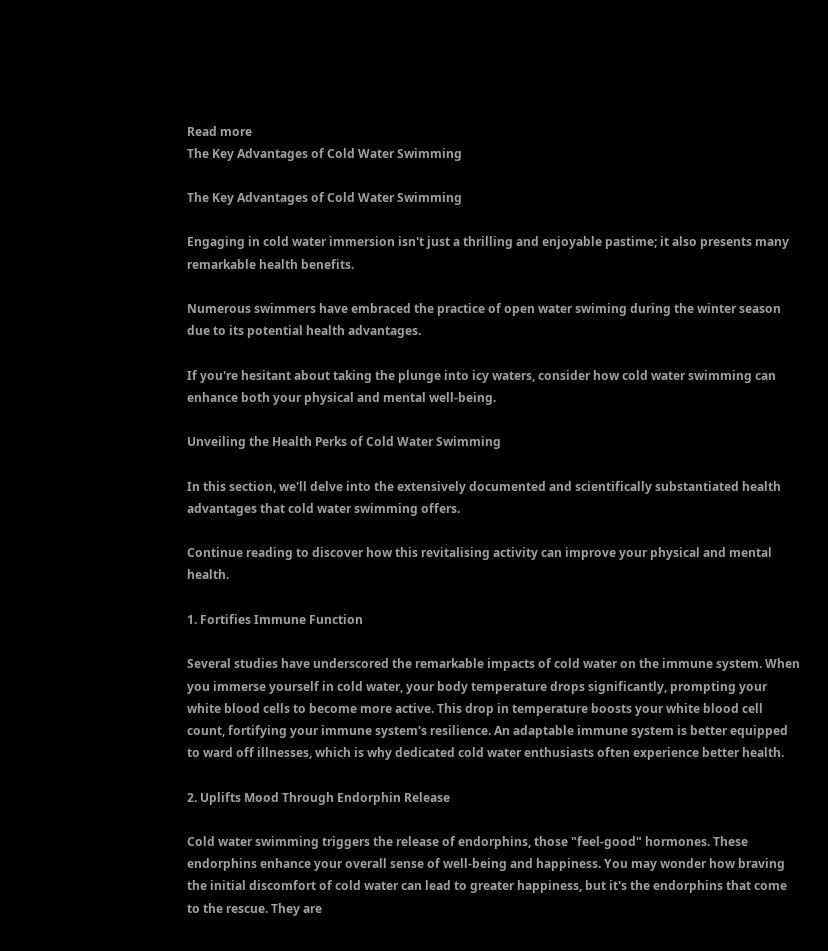Read more
The Key Advantages of Cold Water Swimming

The Key Advantages of Cold Water Swimming

Engaging in cold water immersion isn't just a thrilling and enjoyable pastime; it also presents many remarkable health benefits.

Numerous swimmers have embraced the practice of open water swiming during the winter season due to its potential health advantages.

If you're hesitant about taking the plunge into icy waters, consider how cold water swimming can enhance both your physical and mental well-being.

Unveiling the Health Perks of Cold Water Swimming

In this section, we'll delve into the extensively documented and scientifically substantiated health advantages that cold water swimming offers.

Continue reading to discover how this revitalising activity can improve your physical and mental health.

1. Fortifies Immune Function

Several studies have underscored the remarkable impacts of cold water on the immune system. When you immerse yourself in cold water, your body temperature drops significantly, prompting your white blood cells to become more active. This drop in temperature boosts your white blood cell count, fortifying your immune system's resilience. An adaptable immune system is better equipped to ward off illnesses, which is why dedicated cold water enthusiasts often experience better health.

2. Uplifts Mood Through Endorphin Release

Cold water swimming triggers the release of endorphins, those "feel-good" hormones. These endorphins enhance your overall sense of well-being and happiness. You may wonder how braving the initial discomfort of cold water can lead to greater happiness, but it's the endorphins that come to the rescue. They are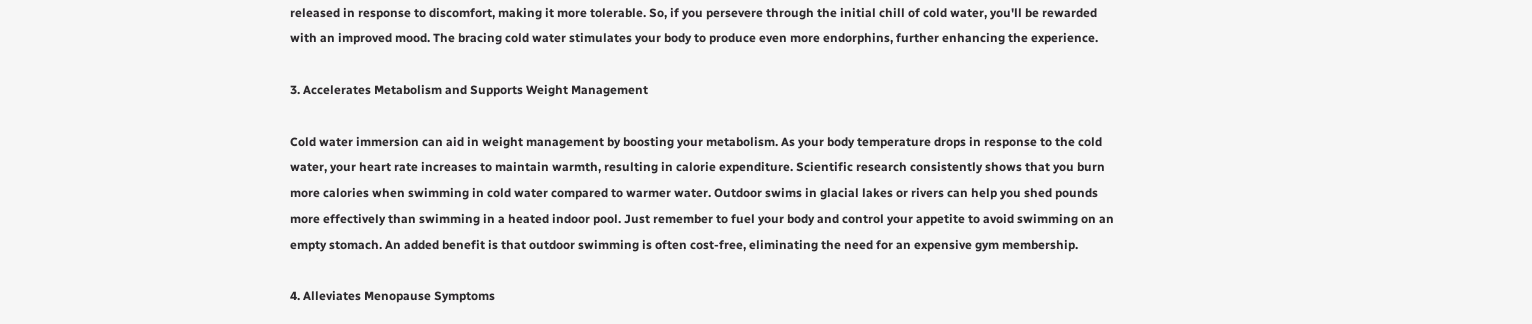released in response to discomfort, making it more tolerable. So, if you persevere through the initial chill of cold water, you'll be rewarded with an improved mood. The bracing cold water stimulates your body to produce even more endorphins, further enhancing the experience.

3. Accelerates Metabolism and Supports Weight Management

Cold water immersion can aid in weight management by boosting your metabolism. As your body temperature drops in response to the cold water, your heart rate increases to maintain warmth, resulting in calorie expenditure. Scientific research consistently shows that you burn more calories when swimming in cold water compared to warmer water. Outdoor swims in glacial lakes or rivers can help you shed pounds more effectively than swimming in a heated indoor pool. Just remember to fuel your body and control your appetite to avoid swimming on an empty stomach. An added benefit is that outdoor swimming is often cost-free, eliminating the need for an expensive gym membership.

4. Alleviates Menopause Symptoms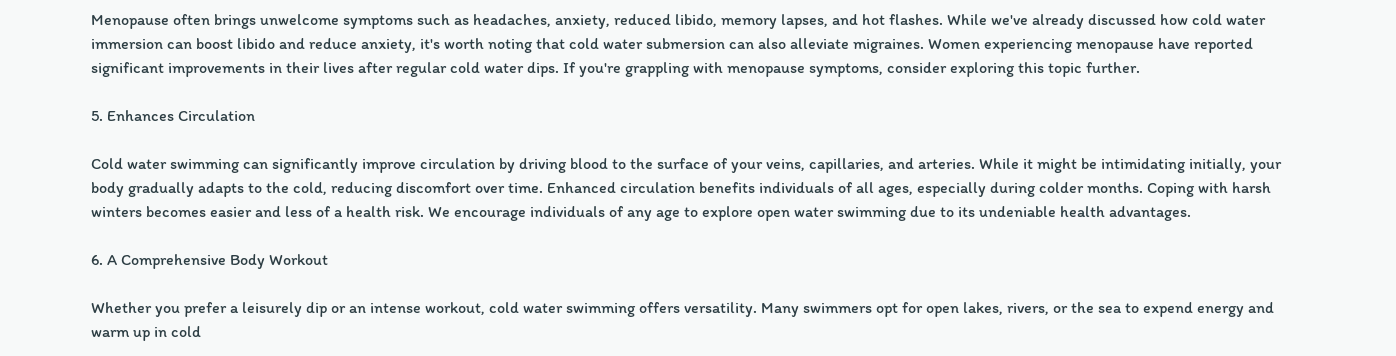Menopause often brings unwelcome symptoms such as headaches, anxiety, reduced libido, memory lapses, and hot flashes. While we've already discussed how cold water immersion can boost libido and reduce anxiety, it's worth noting that cold water submersion can also alleviate migraines. Women experiencing menopause have reported significant improvements in their lives after regular cold water dips. If you're grappling with menopause symptoms, consider exploring this topic further.

5. Enhances Circulation

Cold water swimming can significantly improve circulation by driving blood to the surface of your veins, capillaries, and arteries. While it might be intimidating initially, your body gradually adapts to the cold, reducing discomfort over time. Enhanced circulation benefits individuals of all ages, especially during colder months. Coping with harsh winters becomes easier and less of a health risk. We encourage individuals of any age to explore open water swimming due to its undeniable health advantages.

6. A Comprehensive Body Workout

Whether you prefer a leisurely dip or an intense workout, cold water swimming offers versatility. Many swimmers opt for open lakes, rivers, or the sea to expend energy and warm up in cold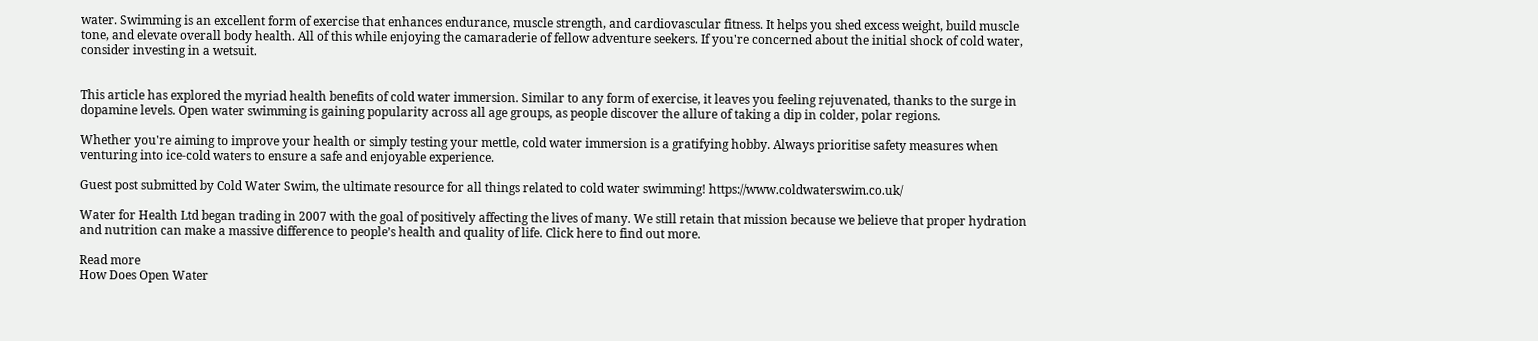water. Swimming is an excellent form of exercise that enhances endurance, muscle strength, and cardiovascular fitness. It helps you shed excess weight, build muscle tone, and elevate overall body health. All of this while enjoying the camaraderie of fellow adventure seekers. If you're concerned about the initial shock of cold water, consider investing in a wetsuit.


This article has explored the myriad health benefits of cold water immersion. Similar to any form of exercise, it leaves you feeling rejuvenated, thanks to the surge in dopamine levels. Open water swimming is gaining popularity across all age groups, as people discover the allure of taking a dip in colder, polar regions.

Whether you're aiming to improve your health or simply testing your mettle, cold water immersion is a gratifying hobby. Always prioritise safety measures when venturing into ice-cold waters to ensure a safe and enjoyable experience.

Guest post submitted by Cold Water Swim, the ultimate resource for all things related to cold water swimming! https://www.coldwaterswim.co.uk/

Water for Health Ltd began trading in 2007 with the goal of positively affecting the lives of many. We still retain that mission because we believe that proper hydration and nutrition can make a massive difference to people’s health and quality of life. Click here to find out more.

Read more
How Does Open Water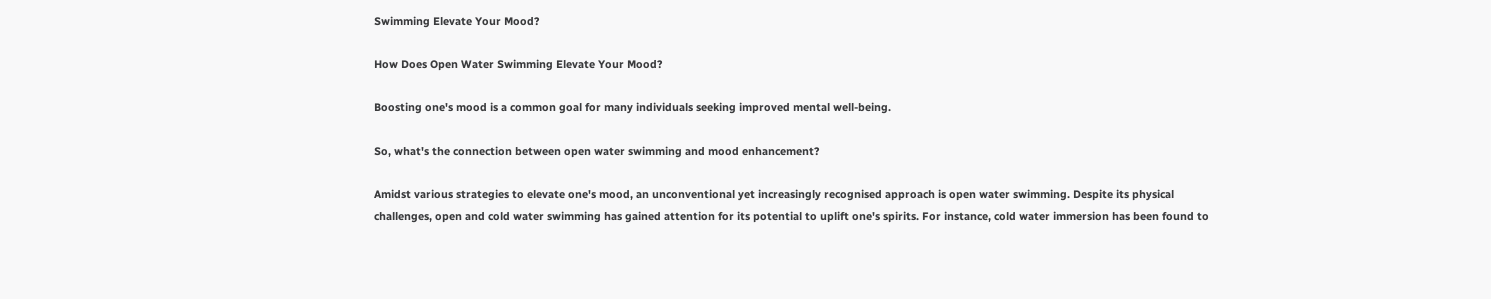Swimming Elevate Your Mood?

How Does Open Water Swimming Elevate Your Mood?

Boosting one's mood is a common goal for many individuals seeking improved mental well-being.

So, what's the connection between open water swimming and mood enhancement?

Amidst various strategies to elevate one's mood, an unconventional yet increasingly recognised approach is open water swimming. Despite its physical challenges, open and cold water swimming has gained attention for its potential to uplift one's spirits. For instance, cold water immersion has been found to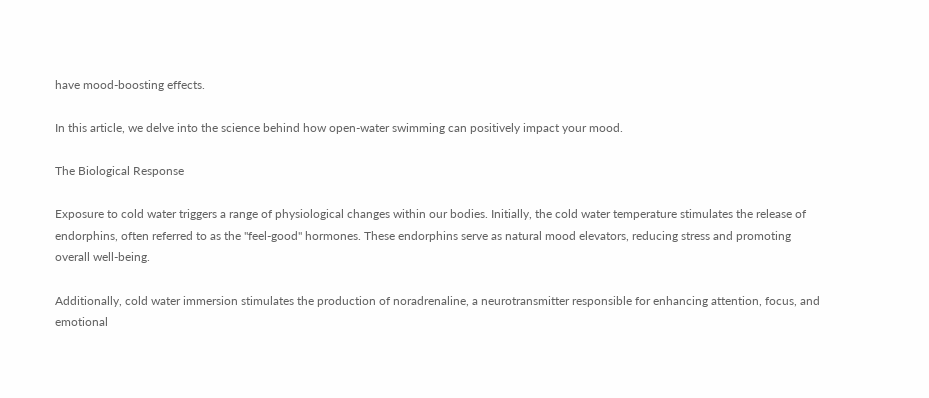have mood-boosting effects.

In this article, we delve into the science behind how open-water swimming can positively impact your mood.

The Biological Response

Exposure to cold water triggers a range of physiological changes within our bodies. Initially, the cold water temperature stimulates the release of endorphins, often referred to as the "feel-good" hormones. These endorphins serve as natural mood elevators, reducing stress and promoting overall well-being.

Additionally, cold water immersion stimulates the production of noradrenaline, a neurotransmitter responsible for enhancing attention, focus, and emotional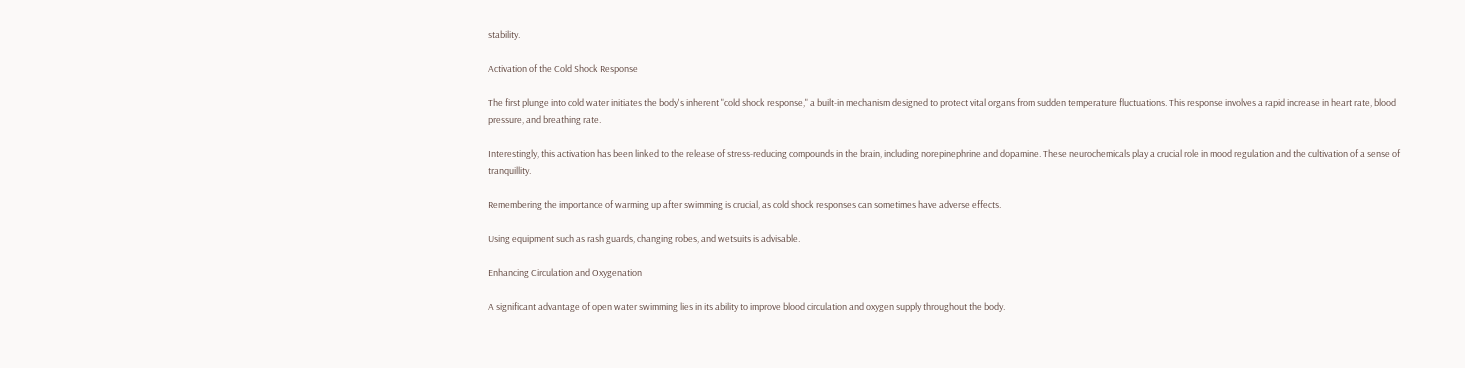stability.

Activation of the Cold Shock Response

The first plunge into cold water initiates the body's inherent "cold shock response," a built-in mechanism designed to protect vital organs from sudden temperature fluctuations. This response involves a rapid increase in heart rate, blood pressure, and breathing rate.

Interestingly, this activation has been linked to the release of stress-reducing compounds in the brain, including norepinephrine and dopamine. These neurochemicals play a crucial role in mood regulation and the cultivation of a sense of tranquillity.

Remembering the importance of warming up after swimming is crucial, as cold shock responses can sometimes have adverse effects.

Using equipment such as rash guards, changing robes, and wetsuits is advisable.

Enhancing Circulation and Oxygenation

A significant advantage of open water swimming lies in its ability to improve blood circulation and oxygen supply throughout the body.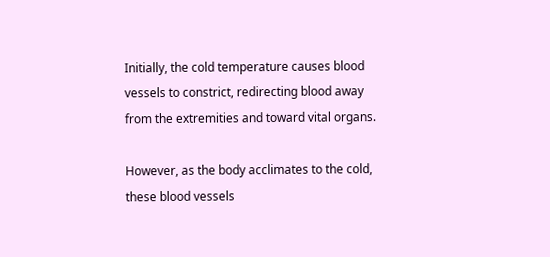Initially, the cold temperature causes blood vessels to constrict, redirecting blood away from the extremities and toward vital organs.

However, as the body acclimates to the cold, these blood vessels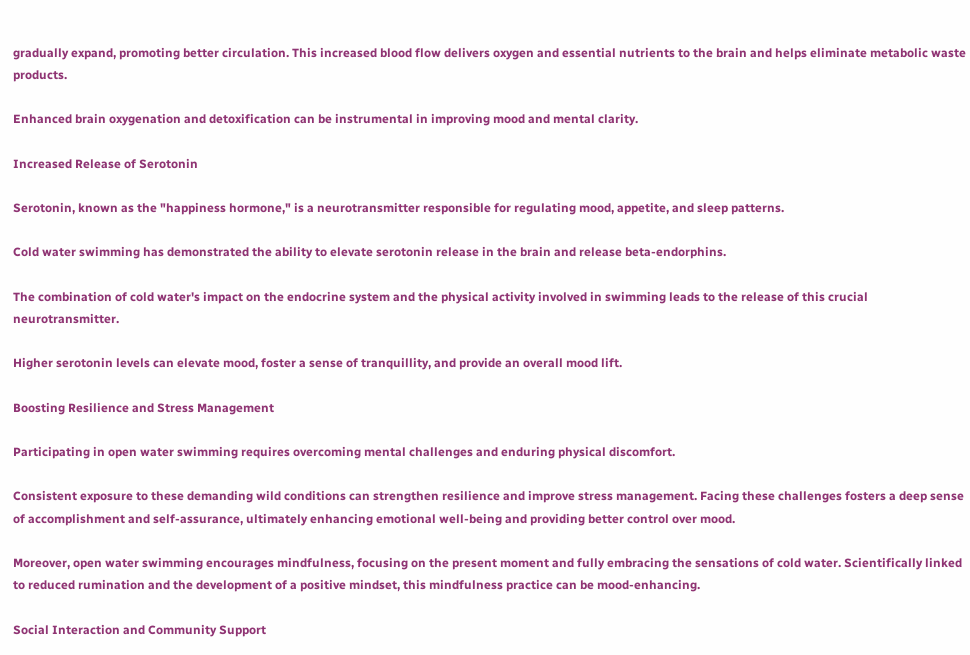gradually expand, promoting better circulation. This increased blood flow delivers oxygen and essential nutrients to the brain and helps eliminate metabolic waste products.

Enhanced brain oxygenation and detoxification can be instrumental in improving mood and mental clarity.

Increased Release of Serotonin

Serotonin, known as the "happiness hormone," is a neurotransmitter responsible for regulating mood, appetite, and sleep patterns.

Cold water swimming has demonstrated the ability to elevate serotonin release in the brain and release beta-endorphins.

The combination of cold water's impact on the endocrine system and the physical activity involved in swimming leads to the release of this crucial neurotransmitter.

Higher serotonin levels can elevate mood, foster a sense of tranquillity, and provide an overall mood lift.

Boosting Resilience and Stress Management

Participating in open water swimming requires overcoming mental challenges and enduring physical discomfort.

Consistent exposure to these demanding wild conditions can strengthen resilience and improve stress management. Facing these challenges fosters a deep sense of accomplishment and self-assurance, ultimately enhancing emotional well-being and providing better control over mood.

Moreover, open water swimming encourages mindfulness, focusing on the present moment and fully embracing the sensations of cold water. Scientifically linked to reduced rumination and the development of a positive mindset, this mindfulness practice can be mood-enhancing.

Social Interaction and Community Support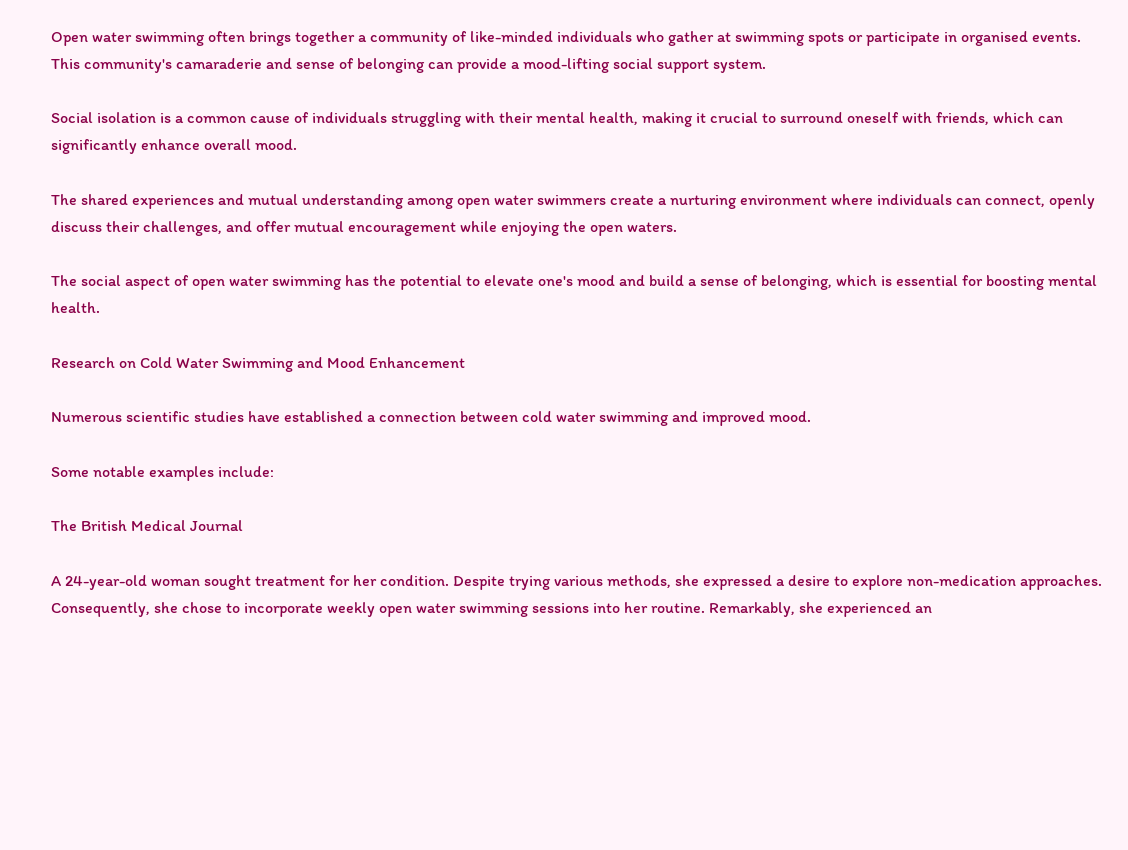Open water swimming often brings together a community of like-minded individuals who gather at swimming spots or participate in organised events. This community's camaraderie and sense of belonging can provide a mood-lifting social support system.

Social isolation is a common cause of individuals struggling with their mental health, making it crucial to surround oneself with friends, which can significantly enhance overall mood.

The shared experiences and mutual understanding among open water swimmers create a nurturing environment where individuals can connect, openly discuss their challenges, and offer mutual encouragement while enjoying the open waters.

The social aspect of open water swimming has the potential to elevate one's mood and build a sense of belonging, which is essential for boosting mental health.

Research on Cold Water Swimming and Mood Enhancement

Numerous scientific studies have established a connection between cold water swimming and improved mood.

Some notable examples include:

The British Medical Journal

A 24-year-old woman sought treatment for her condition. Despite trying various methods, she expressed a desire to explore non-medication approaches. Consequently, she chose to incorporate weekly open water swimming sessions into her routine. Remarkably, she experienced an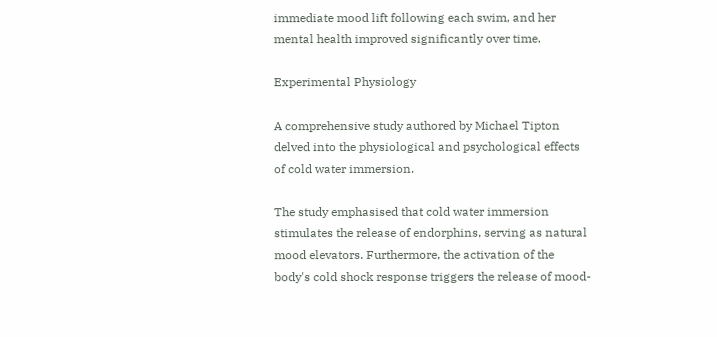immediate mood lift following each swim, and her mental health improved significantly over time.

Experimental Physiology

A comprehensive study authored by Michael Tipton delved into the physiological and psychological effects of cold water immersion.

The study emphasised that cold water immersion stimulates the release of endorphins, serving as natural mood elevators. Furthermore, the activation of the body's cold shock response triggers the release of mood-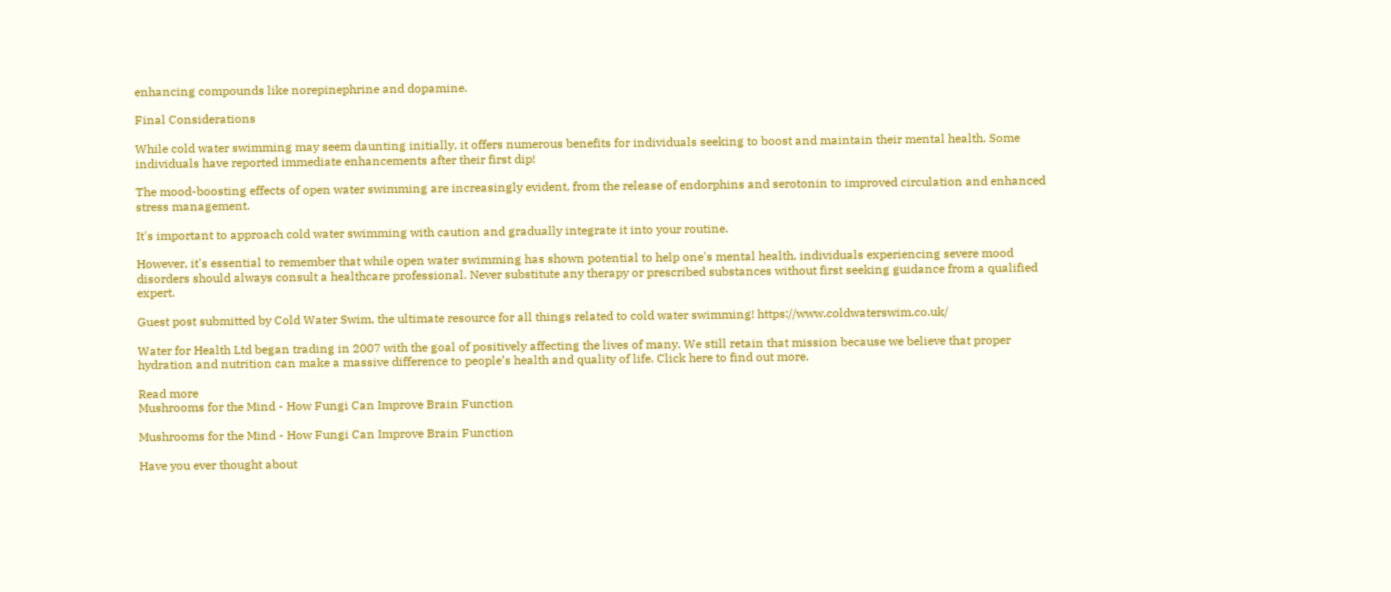enhancing compounds like norepinephrine and dopamine.

Final Considerations

While cold water swimming may seem daunting initially, it offers numerous benefits for individuals seeking to boost and maintain their mental health. Some individuals have reported immediate enhancements after their first dip!

The mood-boosting effects of open water swimming are increasingly evident, from the release of endorphins and serotonin to improved circulation and enhanced stress management.

It's important to approach cold water swimming with caution and gradually integrate it into your routine.

However, it's essential to remember that while open water swimming has shown potential to help one's mental health, individuals experiencing severe mood disorders should always consult a healthcare professional. Never substitute any therapy or prescribed substances without first seeking guidance from a qualified expert.

Guest post submitted by Cold Water Swim, the ultimate resource for all things related to cold water swimming! https://www.coldwaterswim.co.uk/

Water for Health Ltd began trading in 2007 with the goal of positively affecting the lives of many. We still retain that mission because we believe that proper hydration and nutrition can make a massive difference to people’s health and quality of life. Click here to find out more.

Read more
Mushrooms for the Mind - How Fungi Can Improve Brain Function

Mushrooms for the Mind - How Fungi Can Improve Brain Function

Have you ever thought about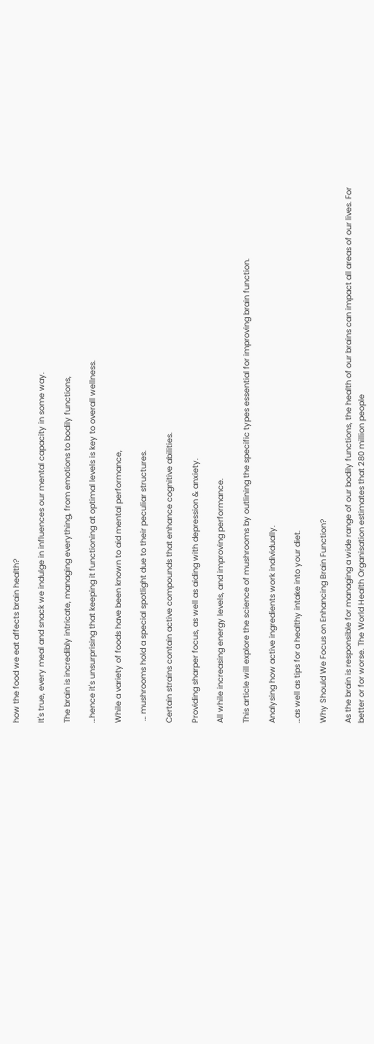how the food we eat affects brain health?

It's true, every meal and snack we indulge in influences our mental capacity in some way.

The brain is incredibly intricate, managing everything, from emotions to bodily functions,

…hence it's unsurprising that keeping it functioning at optimal levels is key to overall wellness.

While a variety of foods have been known to aid mental performance,

 … mushrooms hold a special spotlight due to their peculiar structures.

Certain strains contain active compounds that enhance cognitive abilities.

Providing sharper focus, as well as aiding with depression & anxiety.

All while increasing energy levels, and improving performance.

This article will explore the science of mushrooms by outlining the specific types essential for improving brain function.

Analysing how active ingredients work individually.

…as well as tips for a healthy intake into your diet.

Why Should We Focus on Enhancing Brain Function?

As the brain is responsible for managing a wide range of our bodily functions, the health of our brains can impact all areas of our lives. For better or for worse. The World Health Organisation estimates that 280 million people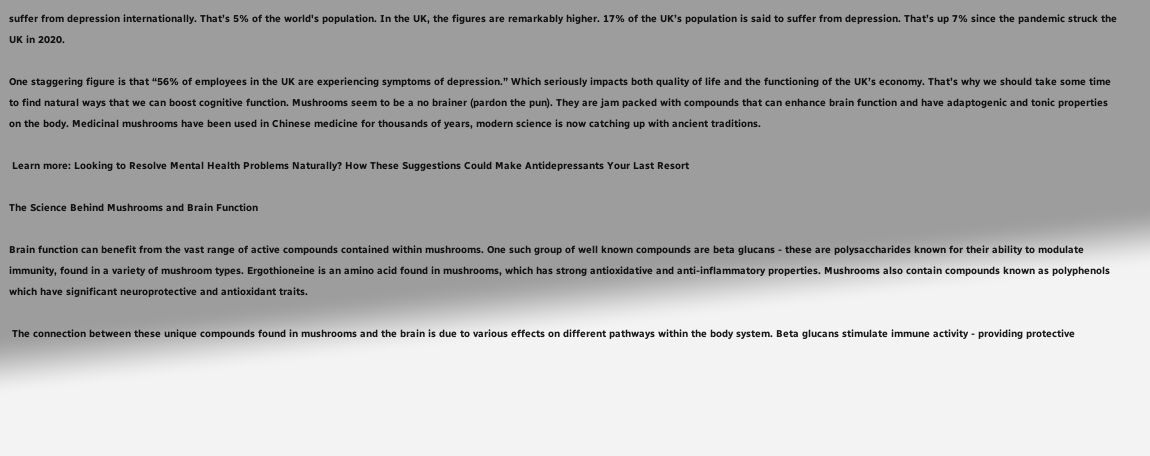suffer from depression internationally. That’s 5% of the world's population. In the UK, the figures are remarkably higher. 17% of the UK’s population is said to suffer from depression. That’s up 7% since the pandemic struck the UK in 2020.

One staggering figure is that “56% of employees in the UK are experiencing symptoms of depression.” Which seriously impacts both quality of life and the functioning of the UK’s economy. That’s why we should take some time to find natural ways that we can boost cognitive function. Mushrooms seem to be a no brainer (pardon the pun). They are jam packed with compounds that can enhance brain function and have adaptogenic and tonic properties on the body. Medicinal mushrooms have been used in Chinese medicine for thousands of years, modern science is now catching up with ancient traditions.

 Learn more: Looking to Resolve Mental Health Problems Naturally? How These Suggestions Could Make Antidepressants Your Last Resort

The Science Behind Mushrooms and Brain Function

Brain function can benefit from the vast range of active compounds contained within mushrooms. One such group of well known compounds are beta glucans - these are polysaccharides known for their ability to modulate immunity, found in a variety of mushroom types. Ergothioneine is an amino acid found in mushrooms, which has strong antioxidative and anti-inflammatory properties. Mushrooms also contain compounds known as polyphenols which have significant neuroprotective and antioxidant traits.

 The connection between these unique compounds found in mushrooms and the brain is due to various effects on different pathways within the body system. Beta glucans stimulate immune activity - providing protective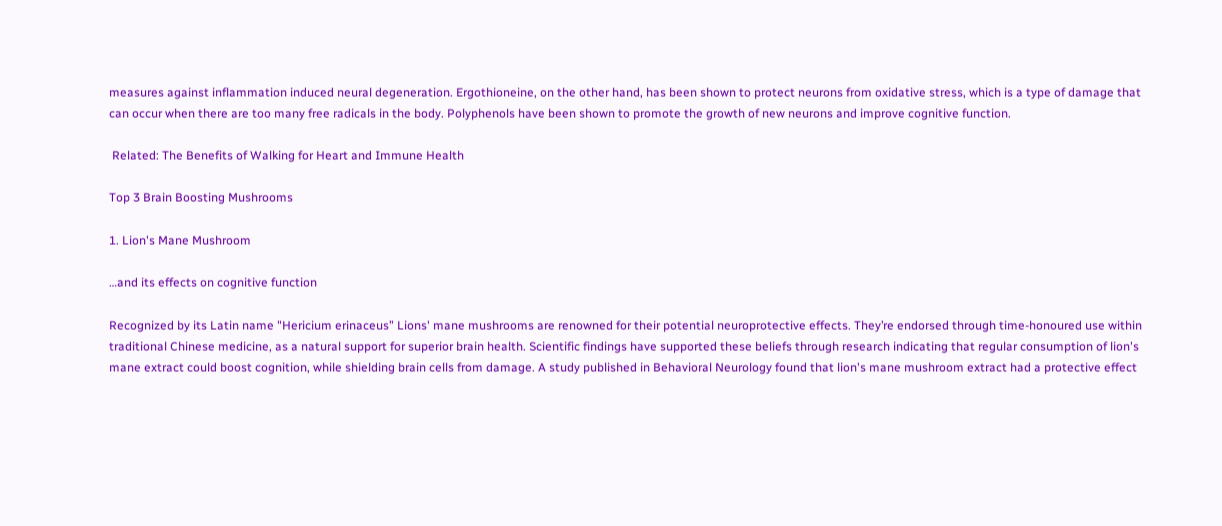measures against inflammation induced neural degeneration. Ergothioneine, on the other hand, has been shown to protect neurons from oxidative stress, which is a type of damage that can occur when there are too many free radicals in the body. Polyphenols have been shown to promote the growth of new neurons and improve cognitive function.

 Related: The Benefits of Walking for Heart and Immune Health

Top 3 Brain Boosting Mushrooms

1. Lion's Mane Mushroom

…and its effects on cognitive function

Recognized by its Latin name "Hericium erinaceus” Lions' mane mushrooms are renowned for their potential neuroprotective effects. They’re endorsed through time-honoured use within traditional Chinese medicine, as a natural support for superior brain health. Scientific findings have supported these beliefs through research indicating that regular consumption of lion's mane extract could boost cognition, while shielding brain cells from damage. A study published in Behavioral Neurology found that lion's mane mushroom extract had a protective effect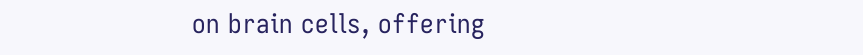on brain cells, offering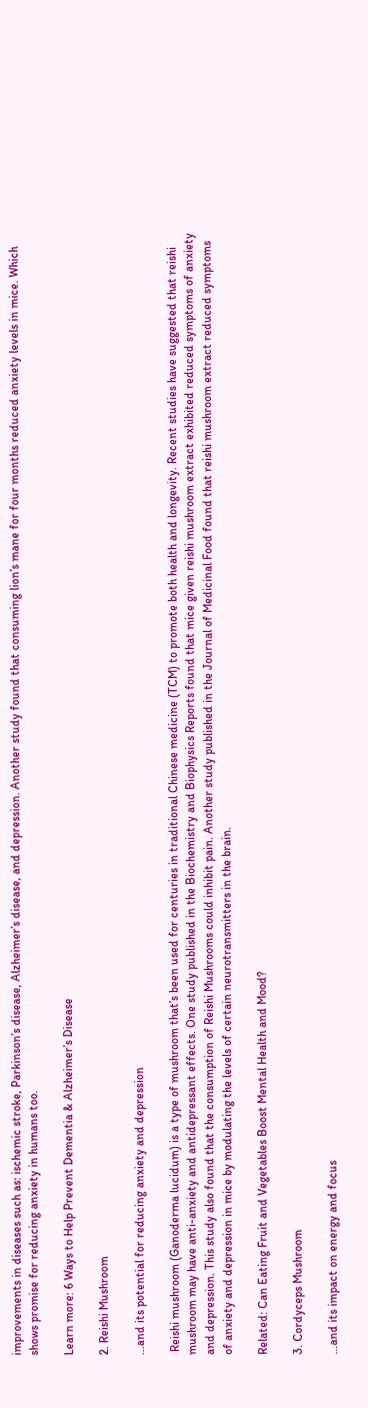improvements in diseases such as: ischemic stroke, Parkinson’s disease, Alzheimer’s disease, and depression. Another study found that consuming lion’s mane for four months reduced anxiety levels in mice. Which shows promise for reducing anxiety in humans too.

Learn more: 6 Ways to Help Prevent Dementia & Alzheimer’s Disease

2. Reishi Mushroom

…and its potential for reducing anxiety and depression

 Reishi mushroom (Ganoderma lucidum) is a type of mushroom that’s been used for centuries in traditional Chinese medicine (TCM) to promote both health and longevity. Recent studies have suggested that reishi mushroom may have anti-anxiety and antidepressant effects. One study published in the Biochemistry and Biophysics Reports found that mice given reishi mushroom extract exhibited reduced symptoms of anxiety and depression. This study also found that the consumption of Reishi Mushrooms could inhibit pain. Another study published in the Journal of Medicinal Food found that reishi mushroom extract reduced symptoms of anxiety and depression in mice by modulating the levels of certain neurotransmitters in the brain.

Related: Can Eating Fruit and Vegetables Boost Mental Health and Mood?

3. Cordyceps Mushroom

…and its impact on energy and focus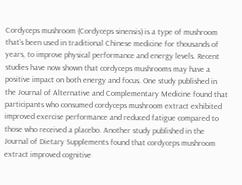Cordyceps mushroom (Cordyceps sinensis) is a type of mushroom that’s been used in traditional Chinese medicine for thousands of years, to improve physical performance and energy levels. Recent studies have now shown that cordyceps mushrooms may have a positive impact on both energy and focus. One study published in the Journal of Alternative and Complementary Medicine found that participants who consumed cordyceps mushroom extract exhibited improved exercise performance and reduced fatigue compared to those who received a placebo. Another study published in the Journal of Dietary Supplements found that cordyceps mushroom extract improved cognitive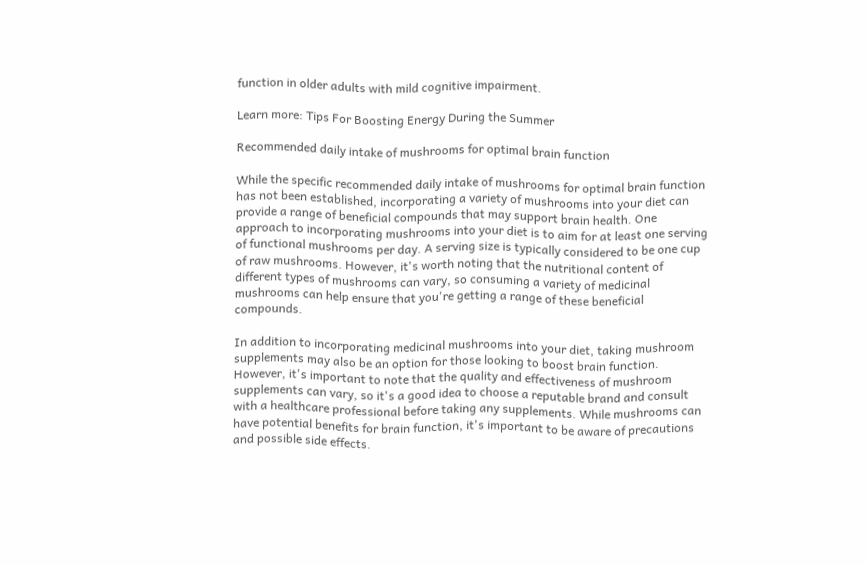function in older adults with mild cognitive impairment.

Learn more: Tips For Boosting Energy During the Summer

Recommended daily intake of mushrooms for optimal brain function

While the specific recommended daily intake of mushrooms for optimal brain function has not been established, incorporating a variety of mushrooms into your diet can provide a range of beneficial compounds that may support brain health. One approach to incorporating mushrooms into your diet is to aim for at least one serving of functional mushrooms per day. A serving size is typically considered to be one cup of raw mushrooms. However, it's worth noting that the nutritional content of different types of mushrooms can vary, so consuming a variety of medicinal mushrooms can help ensure that you're getting a range of these beneficial compounds.

In addition to incorporating medicinal mushrooms into your diet, taking mushroom supplements may also be an option for those looking to boost brain function. However, it's important to note that the quality and effectiveness of mushroom supplements can vary, so it's a good idea to choose a reputable brand and consult with a healthcare professional before taking any supplements. While mushrooms can have potential benefits for brain function, it's important to be aware of precautions and possible side effects.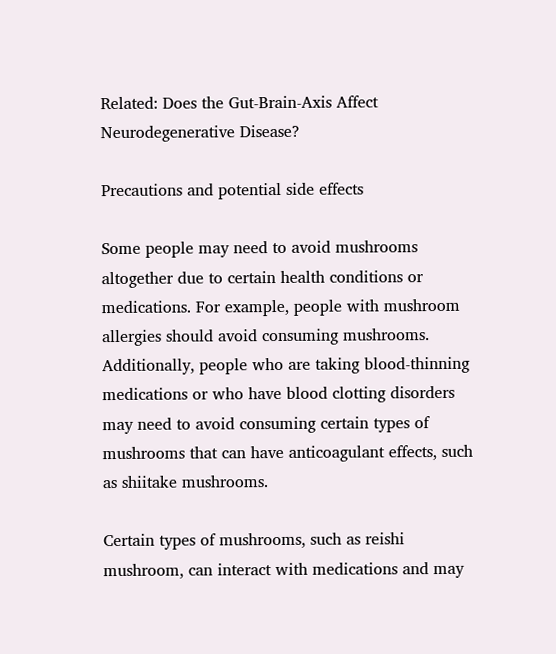Related: Does the Gut-Brain-Axis Affect Neurodegenerative Disease?

Precautions and potential side effects

Some people may need to avoid mushrooms altogether due to certain health conditions or medications. For example, people with mushroom allergies should avoid consuming mushrooms. Additionally, people who are taking blood-thinning medications or who have blood clotting disorders may need to avoid consuming certain types of mushrooms that can have anticoagulant effects, such as shiitake mushrooms.

Certain types of mushrooms, such as reishi mushroom, can interact with medications and may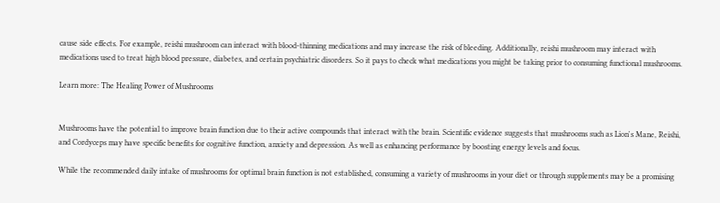cause side effects. For example, reishi mushroom can interact with blood-thinning medications and may increase the risk of bleeding. Additionally, reishi mushroom may interact with medications used to treat high blood pressure, diabetes, and certain psychiatric disorders. So it pays to check what medications you might be taking prior to consuming functional mushrooms.

Learn more: The Healing Power of Mushrooms


Mushrooms have the potential to improve brain function due to their active compounds that interact with the brain. Scientific evidence suggests that mushrooms such as Lion's Mane, Reishi, and Cordyceps may have specific benefits for cognitive function, anxiety and depression. As well as enhancing performance by boosting energy levels and focus.

While the recommended daily intake of mushrooms for optimal brain function is not established, consuming a variety of mushrooms in your diet or through supplements may be a promising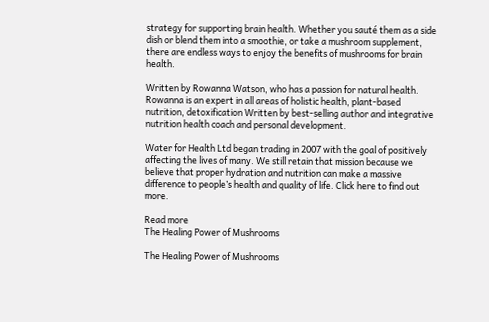strategy for supporting brain health. Whether you sauté them as a side dish or blend them into a smoothie, or take a mushroom supplement, there are endless ways to enjoy the benefits of mushrooms for brain health.

Written by Rowanna Watson, who has a passion for natural health. Rowanna is an expert in all areas of holistic health, plant-based nutrition, detoxification Written by best-selling author and integrative nutrition health coach and personal development.

Water for Health Ltd began trading in 2007 with the goal of positively affecting the lives of many. We still retain that mission because we believe that proper hydration and nutrition can make a massive difference to people’s health and quality of life. Click here to find out more.

Read more
The Healing Power of Mushrooms

The Healing Power of Mushrooms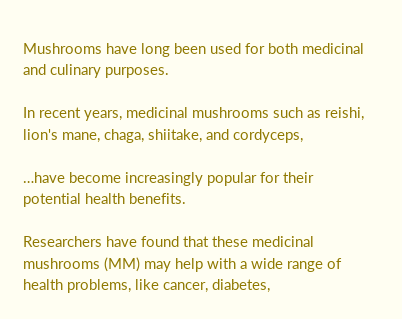Mushrooms have long been used for both medicinal and culinary purposes.

In recent years, medicinal mushrooms such as reishi, lion's mane, chaga, shiitake, and cordyceps,

…have become increasingly popular for their potential health benefits.

Researchers have found that these medicinal mushrooms (MM) may help with a wide range of health problems, like cancer, diabetes,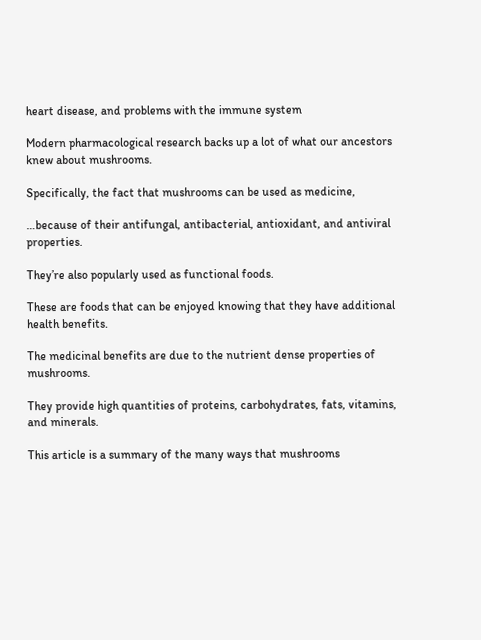heart disease, and problems with the immune system

Modern pharmacological research backs up a lot of what our ancestors knew about mushrooms.

Specifically, the fact that mushrooms can be used as medicine,

…because of their antifungal, antibacterial, antioxidant, and antiviral properties.

They’re also popularly used as functional foods.

These are foods that can be enjoyed knowing that they have additional health benefits.

The medicinal benefits are due to the nutrient dense properties of mushrooms.

They provide high quantities of proteins, carbohydrates, fats, vitamins, and minerals.

This article is a summary of the many ways that mushrooms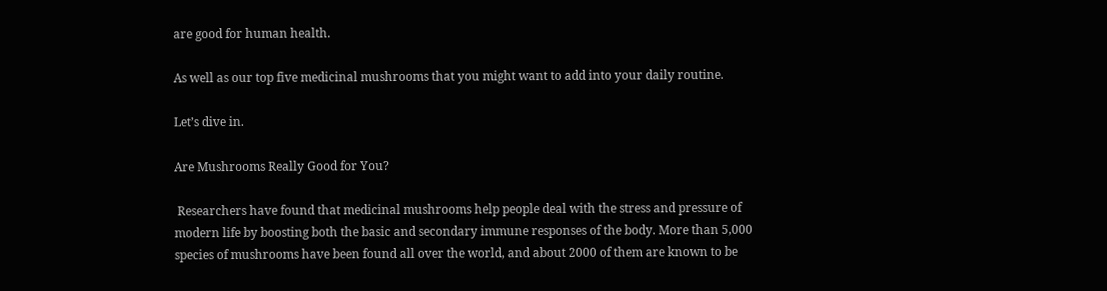are good for human health.

As well as our top five medicinal mushrooms that you might want to add into your daily routine.

Let’s dive in.

Are Mushrooms Really Good for You?

 Researchers have found that medicinal mushrooms help people deal with the stress and pressure of modern life by boosting both the basic and secondary immune responses of the body. More than 5,000 species of mushrooms have been found all over the world, and about 2000 of them are known to be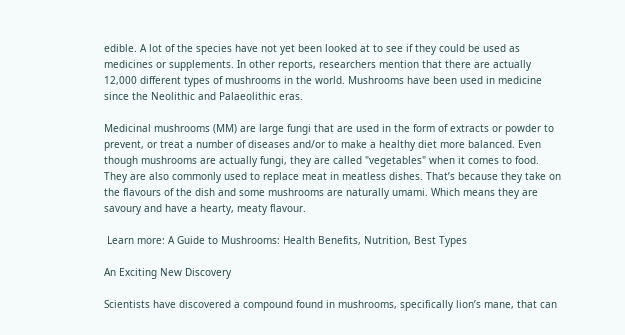edible. A lot of the species have not yet been looked at to see if they could be used as medicines or supplements. In other reports, researchers mention that there are actually 12,000 different types of mushrooms in the world. Mushrooms have been used in medicine since the Neolithic and Palaeolithic eras.

Medicinal mushrooms (MM) are large fungi that are used in the form of extracts or powder to prevent, or treat a number of diseases and/or to make a healthy diet more balanced. Even though mushrooms are actually fungi, they are called "vegetables" when it comes to food. They are also commonly used to replace meat in meatless dishes. That’s because they take on the flavours of the dish and some mushrooms are naturally umami. Which means they are savoury and have a hearty, meaty flavour.

 Learn more: A Guide to Mushrooms: Health Benefits, Nutrition, Best Types

An Exciting New Discovery

Scientists have discovered a compound found in mushrooms, specifically lion’s mane, that can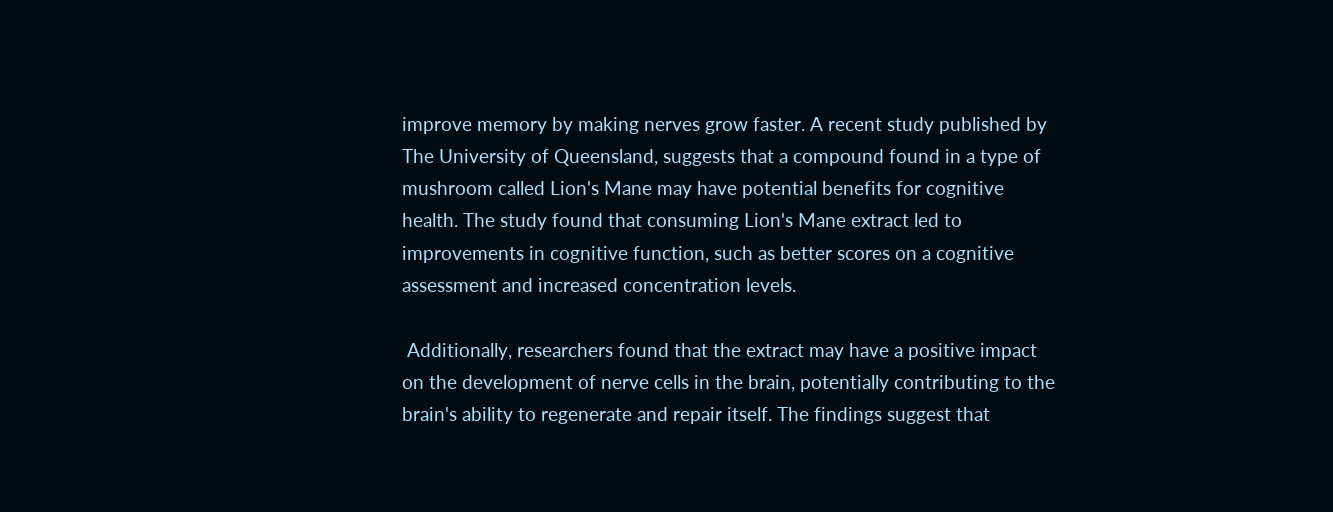improve memory by making nerves grow faster. A recent study published by The University of Queensland, suggests that a compound found in a type of mushroom called Lion's Mane may have potential benefits for cognitive health. The study found that consuming Lion's Mane extract led to improvements in cognitive function, such as better scores on a cognitive assessment and increased concentration levels.

 Additionally, researchers found that the extract may have a positive impact on the development of nerve cells in the brain, potentially contributing to the brain's ability to regenerate and repair itself. The findings suggest that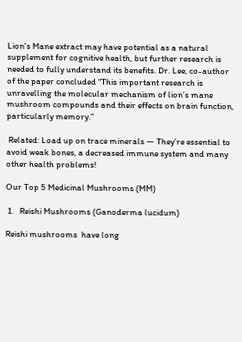Lion's Mane extract may have potential as a natural supplement for cognitive health, but further research is needed to fully understand its benefits. Dr. Lee, co-author of the paper concluded “This important research is unravelling the molecular mechanism of lion’s mane mushroom compounds and their effects on brain function, particularly memory.”

 Related: Load up on trace minerals — They’re essential to avoid weak bones, a decreased immune system and many other health problems!

Our Top 5 Medicinal Mushrooms (MM)

 1.   Reishi Mushrooms (Ganoderma lucidum)

Reishi mushrooms  have long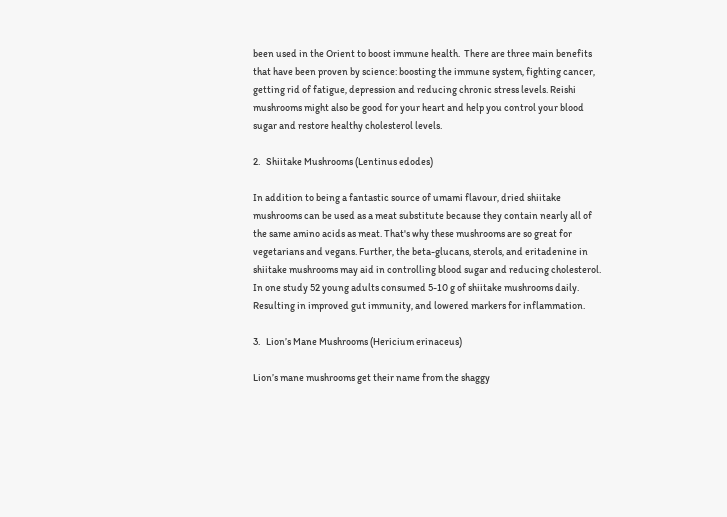been used in the Orient to boost immune health.  There are three main benefits that have been proven by science: boosting the immune system, fighting cancer, getting rid of fatigue, depression and reducing chronic stress levels. Reishi mushrooms might also be good for your heart and help you control your blood sugar and restore healthy cholesterol levels.

2.   Shiitake Mushrooms (Lentinus edodes)

In addition to being a fantastic source of umami flavour, dried shiitake mushrooms can be used as a meat substitute because they contain nearly all of the same amino acids as meat. That's why these mushrooms are so great for vegetarians and vegans. Further, the beta-glucans, sterols, and eritadenine in shiitake mushrooms may aid in controlling blood sugar and reducing cholesterol. In one study 52 young adults consumed 5-10 g of shiitake mushrooms daily. Resulting in improved gut immunity, and lowered markers for inflammation.

3.   Lion’s Mane Mushrooms (Hericium erinaceus)

Lion’s mane mushrooms get their name from the shaggy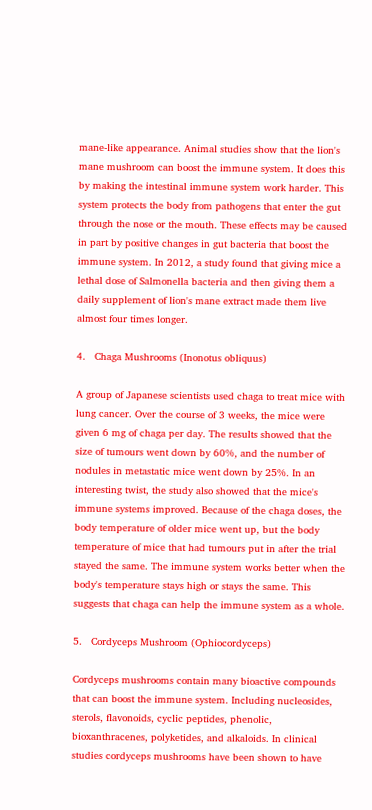mane-like appearance. Animal studies show that the lion's mane mushroom can boost the immune system. It does this by making the intestinal immune system work harder. This system protects the body from pathogens that enter the gut through the nose or the mouth. These effects may be caused in part by positive changes in gut bacteria that boost the immune system. In 2012, a study found that giving mice a lethal dose of Salmonella bacteria and then giving them a daily supplement of lion's mane extract made them live almost four times longer.

4.   Chaga Mushrooms (Inonotus obliquus)

A group of Japanese scientists used chaga to treat mice with lung cancer. Over the course of 3 weeks, the mice were given 6 mg of chaga per day. The results showed that the size of tumours went down by 60%, and the number of nodules in metastatic mice went down by 25%. In an interesting twist, the study also showed that the mice's immune systems improved. Because of the chaga doses, the body temperature of older mice went up, but the body temperature of mice that had tumours put in after the trial stayed the same. The immune system works better when the body's temperature stays high or stays the same. This suggests that chaga can help the immune system as a whole.

5.   Cordyceps Mushroom (Ophiocordyceps)

Cordyceps mushrooms contain many bioactive compounds that can boost the immune system. Including nucleosides, sterols, flavonoids, cyclic peptides, phenolic, bioxanthracenes, polyketides, and alkaloids. In clinical studies cordyceps mushrooms have been shown to have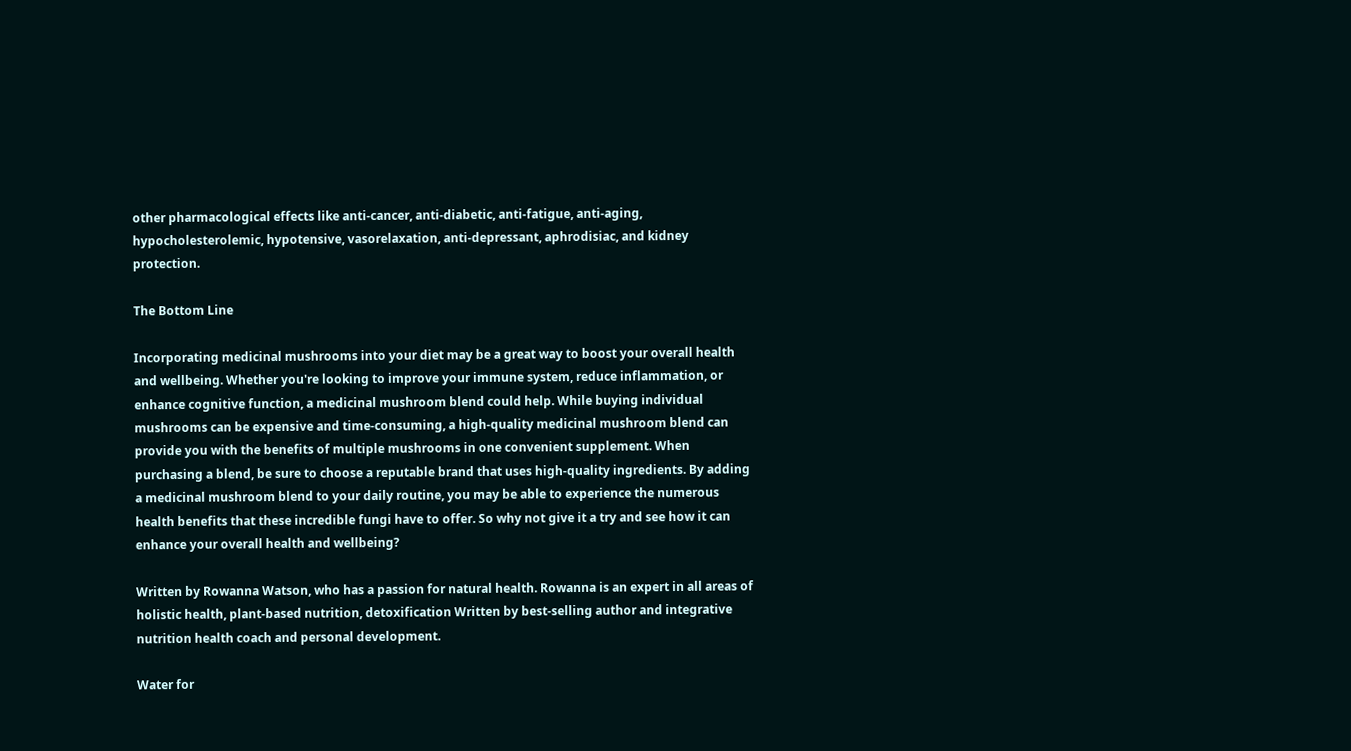other pharmacological effects like anti-cancer, anti-diabetic, anti-fatigue, anti-aging, hypocholesterolemic, hypotensive, vasorelaxation, anti-depressant, aphrodisiac, and kidney protection.

The Bottom Line

Incorporating medicinal mushrooms into your diet may be a great way to boost your overall health and wellbeing. Whether you're looking to improve your immune system, reduce inflammation, or enhance cognitive function, a medicinal mushroom blend could help. While buying individual mushrooms can be expensive and time-consuming, a high-quality medicinal mushroom blend can provide you with the benefits of multiple mushrooms in one convenient supplement. When purchasing a blend, be sure to choose a reputable brand that uses high-quality ingredients. By adding a medicinal mushroom blend to your daily routine, you may be able to experience the numerous health benefits that these incredible fungi have to offer. So why not give it a try and see how it can enhance your overall health and wellbeing?

Written by Rowanna Watson, who has a passion for natural health. Rowanna is an expert in all areas of holistic health, plant-based nutrition, detoxification Written by best-selling author and integrative nutrition health coach and personal development.

Water for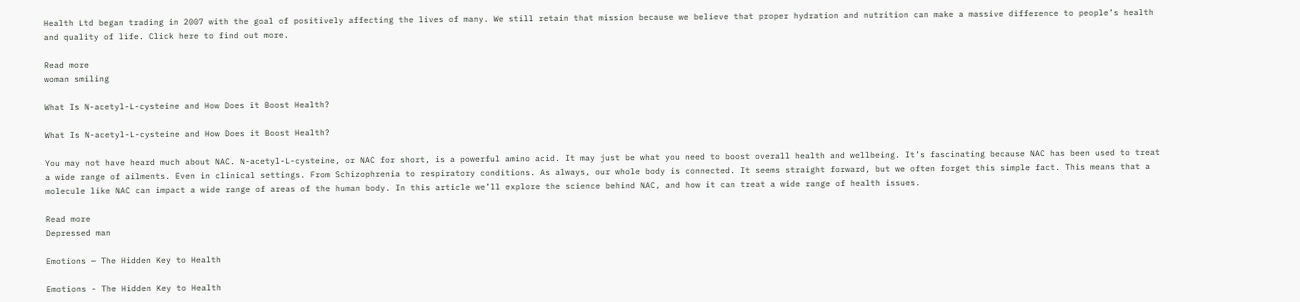Health Ltd began trading in 2007 with the goal of positively affecting the lives of many. We still retain that mission because we believe that proper hydration and nutrition can make a massive difference to people’s health and quality of life. Click here to find out more.

Read more
woman smiling

What Is N-acetyl-L-cysteine and How Does it Boost Health?

What Is N-acetyl-L-cysteine and How Does it Boost Health?

You may not have heard much about NAC. N-acetyl-L-cysteine, or NAC for short, is a powerful amino acid. It may just be what you need to boost overall health and wellbeing. It’s fascinating because NAC has been used to treat a wide range of ailments. Even in clinical settings. From Schizophrenia to respiratory conditions. As always, our whole body is connected. It seems straight forward, but we often forget this simple fact. This means that a molecule like NAC can impact a wide range of areas of the human body. In this article we’ll explore the science behind NAC, and how it can treat a wide range of health issues.

Read more
Depressed man

Emotions — The Hidden Key to Health

Emotions - The Hidden Key to Health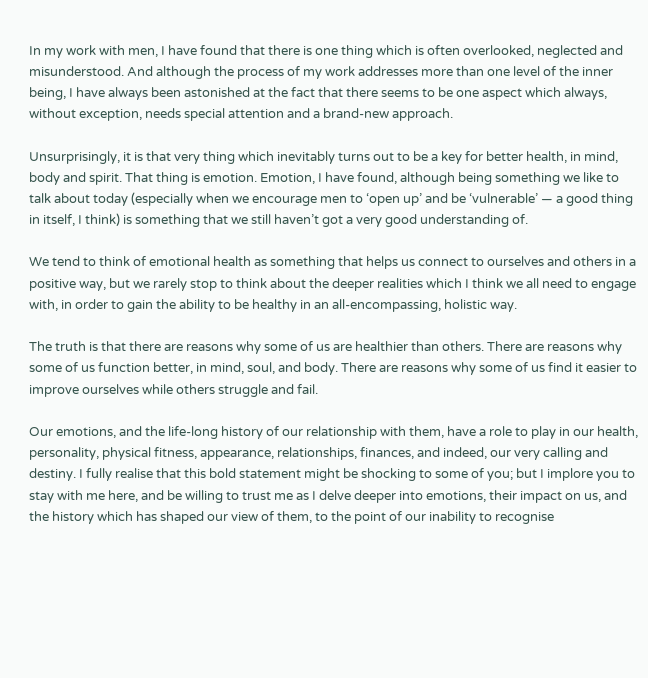In my work with men, I have found that there is one thing which is often overlooked, neglected and misunderstood. And although the process of my work addresses more than one level of the inner being, I have always been astonished at the fact that there seems to be one aspect which always, without exception, needs special attention and a brand-new approach.

Unsurprisingly, it is that very thing which inevitably turns out to be a key for better health, in mind, body and spirit. That thing is emotion. Emotion, I have found, although being something we like to talk about today (especially when we encourage men to ‘open up’ and be ‘vulnerable’ — a good thing in itself, I think) is something that we still haven’t got a very good understanding of.

We tend to think of emotional health as something that helps us connect to ourselves and others in a positive way, but we rarely stop to think about the deeper realities which I think we all need to engage with, in order to gain the ability to be healthy in an all-encompassing, holistic way.

The truth is that there are reasons why some of us are healthier than others. There are reasons why some of us function better, in mind, soul, and body. There are reasons why some of us find it easier to improve ourselves while others struggle and fail.

Our emotions, and the life-long history of our relationship with them, have a role to play in our health, personality, physical fitness, appearance, relationships, finances, and indeed, our very calling and destiny. I fully realise that this bold statement might be shocking to some of you; but I implore you to stay with me here, and be willing to trust me as I delve deeper into emotions, their impact on us, and the history which has shaped our view of them, to the point of our inability to recognise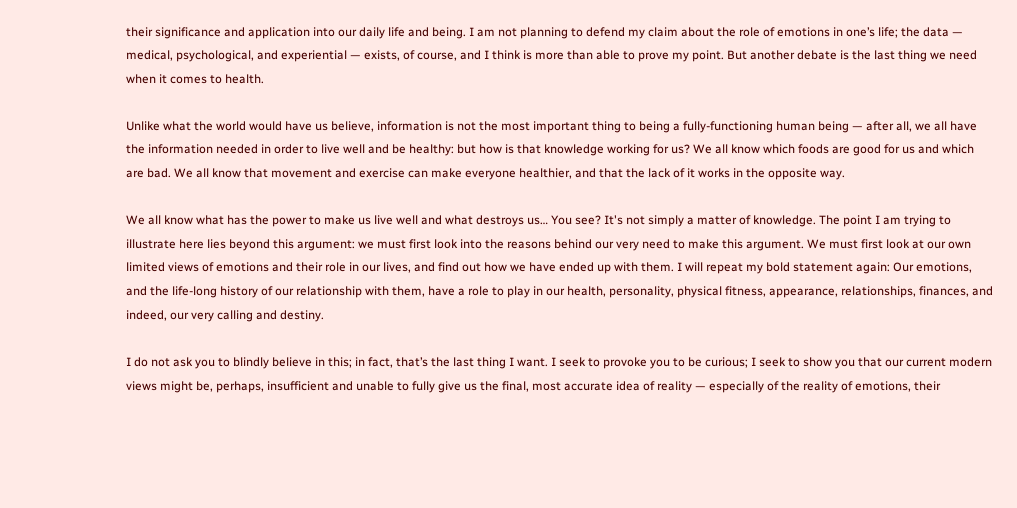their significance and application into our daily life and being. I am not planning to defend my claim about the role of emotions in one’s life; the data — medical, psychological, and experiential — exists, of course, and I think is more than able to prove my point. But another debate is the last thing we need when it comes to health.

Unlike what the world would have us believe, information is not the most important thing to being a fully-functioning human being — after all, we all have the information needed in order to live well and be healthy: but how is that knowledge working for us? We all know which foods are good for us and which are bad. We all know that movement and exercise can make everyone healthier, and that the lack of it works in the opposite way.

We all know what has the power to make us live well and what destroys us… You see? It's not simply a matter of knowledge. The point I am trying to illustrate here lies beyond this argument: we must first look into the reasons behind our very need to make this argument. We must first look at our own limited views of emotions and their role in our lives, and find out how we have ended up with them. I will repeat my bold statement again: Our emotions, and the life-long history of our relationship with them, have a role to play in our health, personality, physical fitness, appearance, relationships, finances, and indeed, our very calling and destiny.

I do not ask you to blindly believe in this; in fact, that’s the last thing I want. I seek to provoke you to be curious; I seek to show you that our current modern views might be, perhaps, insufficient and unable to fully give us the final, most accurate idea of reality — especially of the reality of emotions, their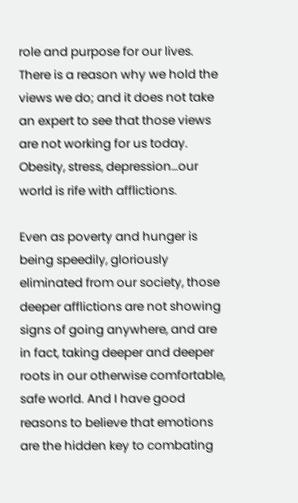role and purpose for our lives. There is a reason why we hold the views we do; and it does not take an expert to see that those views are not working for us today. Obesity, stress, depression…our world is rife with afflictions.

Even as poverty and hunger is being speedily, gloriously eliminated from our society, those deeper afflictions are not showing signs of going anywhere, and are in fact, taking deeper and deeper roots in our otherwise comfortable, safe world. And I have good reasons to believe that emotions are the hidden key to combating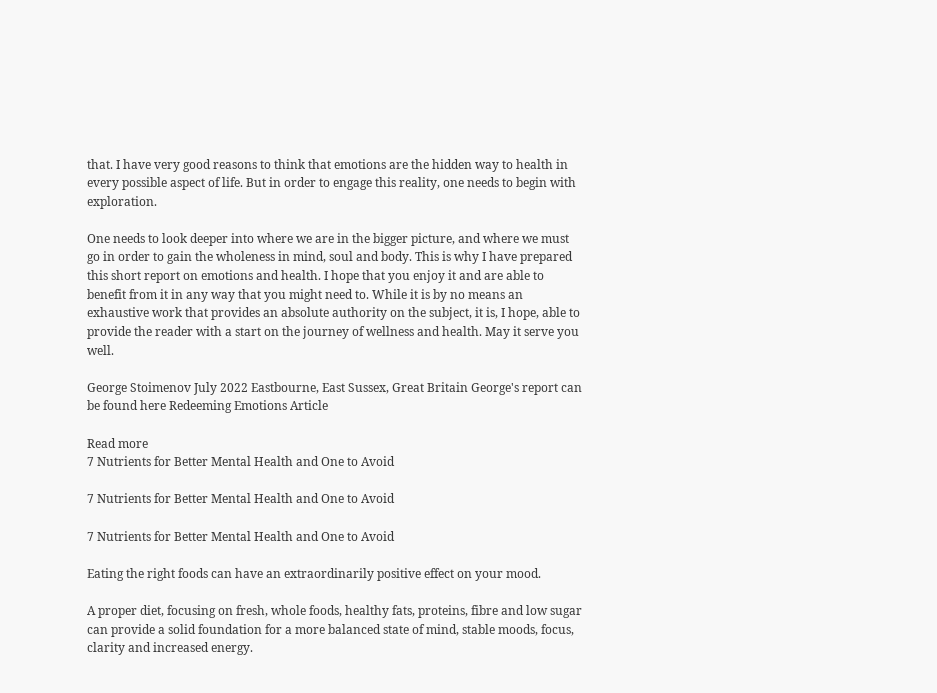that. I have very good reasons to think that emotions are the hidden way to health in every possible aspect of life. But in order to engage this reality, one needs to begin with exploration.

One needs to look deeper into where we are in the bigger picture, and where we must go in order to gain the wholeness in mind, soul and body. This is why I have prepared this short report on emotions and health. I hope that you enjoy it and are able to benefit from it in any way that you might need to. While it is by no means an exhaustive work that provides an absolute authority on the subject, it is, I hope, able to provide the reader with a start on the journey of wellness and health. May it serve you well.

George Stoimenov July 2022 Eastbourne, East Sussex, Great Britain George's report can be found here Redeeming Emotions Article

Read more
7 Nutrients for Better Mental Health and One to Avoid

7 Nutrients for Better Mental Health and One to Avoid

7 Nutrients for Better Mental Health and One to Avoid

Eating the right foods can have an extraordinarily positive effect on your mood.

A proper diet, focusing on fresh, whole foods, healthy fats, proteins, fibre and low sugar can provide a solid foundation for a more balanced state of mind, stable moods, focus, clarity and increased energy.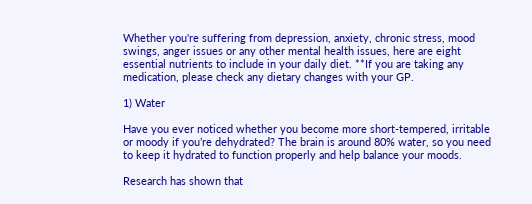Whether you're suffering from depression, anxiety, chronic stress, mood swings, anger issues or any other mental health issues, here are eight essential nutrients to include in your daily diet. **If you are taking any medication, please check any dietary changes with your GP.

1) Water

Have you ever noticed whether you become more short-tempered, irritable or moody if you’re dehydrated? The brain is around 80% water, so you need to keep it hydrated to function properly and help balance your moods.

Research has shown that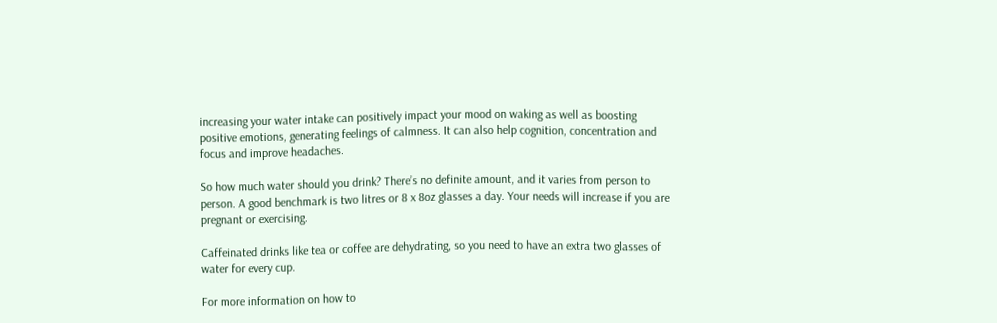increasing your water intake can positively impact your mood on waking as well as boosting positive emotions, generating feelings of calmness. It can also help cognition, concentration and focus and improve headaches.

So how much water should you drink? There’s no definite amount, and it varies from person to person. A good benchmark is two litres or 8 x 8oz glasses a day. Your needs will increase if you are pregnant or exercising.

Caffeinated drinks like tea or coffee are dehydrating, so you need to have an extra two glasses of water for every cup.

For more information on how to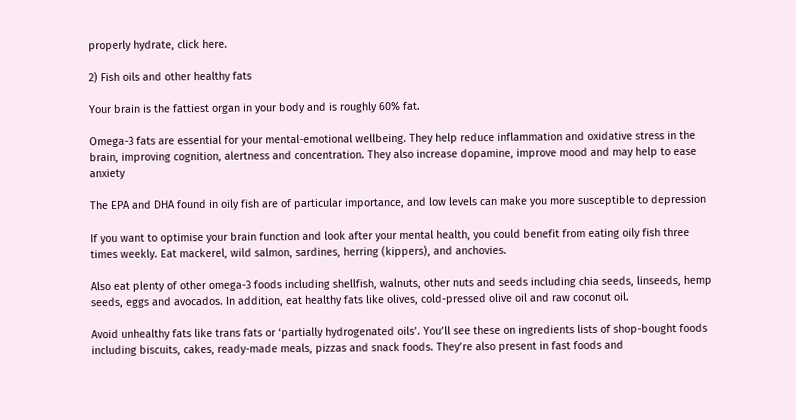properly hydrate, click here.

2) Fish oils and other healthy fats

Your brain is the fattiest organ in your body and is roughly 60% fat.

Omega-3 fats are essential for your mental-emotional wellbeing. They help reduce inflammation and oxidative stress in the brain, improving cognition, alertness and concentration. They also increase dopamine, improve mood and may help to ease anxiety

The EPA and DHA found in oily fish are of particular importance, and low levels can make you more susceptible to depression

If you want to optimise your brain function and look after your mental health, you could benefit from eating oily fish three times weekly. Eat mackerel, wild salmon, sardines, herring (kippers), and anchovies.

Also eat plenty of other omega-3 foods including shellfish, walnuts, other nuts and seeds including chia seeds, linseeds, hemp seeds, eggs and avocados. In addition, eat healthy fats like olives, cold-pressed olive oil and raw coconut oil.

Avoid unhealthy fats like trans fats or ‘partially hydrogenated oils’. You’ll see these on ingredients lists of shop-bought foods including biscuits, cakes, ready-made meals, pizzas and snack foods. They’re also present in fast foods and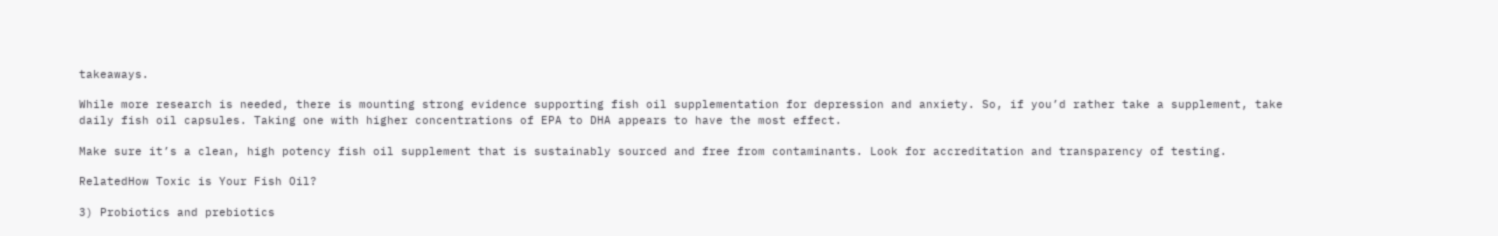takeaways.

While more research is needed, there is mounting strong evidence supporting fish oil supplementation for depression and anxiety. So, if you’d rather take a supplement, take daily fish oil capsules. Taking one with higher concentrations of EPA to DHA appears to have the most effect.

Make sure it’s a clean, high potency fish oil supplement that is sustainably sourced and free from contaminants. Look for accreditation and transparency of testing.

RelatedHow Toxic is Your Fish Oil?

3) Probiotics and prebiotics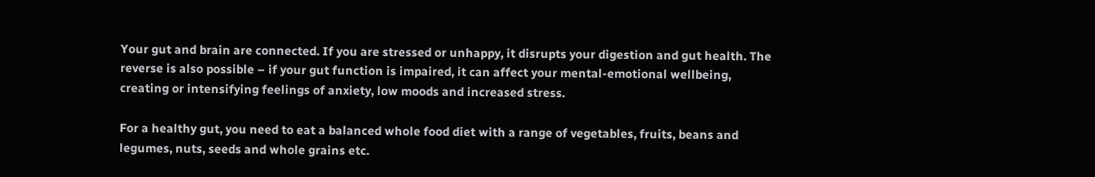Your gut and brain are connected. If you are stressed or unhappy, it disrupts your digestion and gut health. The reverse is also possible – if your gut function is impaired, it can affect your mental-emotional wellbeing, creating or intensifying feelings of anxiety, low moods and increased stress.

For a healthy gut, you need to eat a balanced whole food diet with a range of vegetables, fruits, beans and legumes, nuts, seeds and whole grains etc.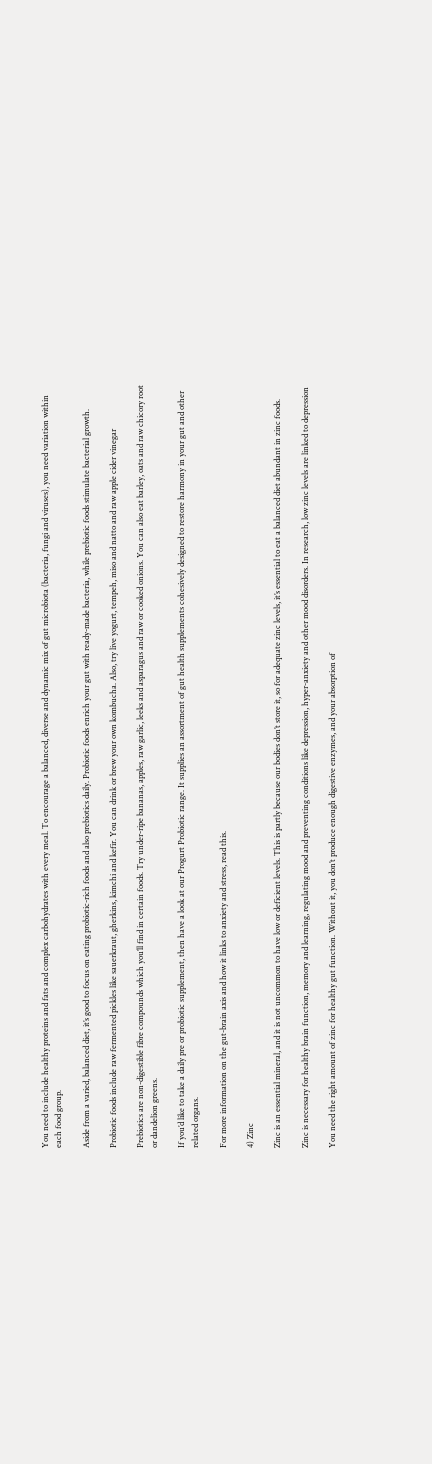You need to include healthy proteins and fats and complex carbohydrates with every meal. To encourage a balanced, diverse and dynamic mix of gut microbiota (bacteria, fungi and viruses), you need variation within each food group.

Aside from a varied, balanced diet, it’s good to focus on eating probiotic-rich foods and also prebiotics daily. Probiotic foods enrich your gut with ready-made bacteria, while prebiotic foods stimulate bacterial growth.

Probiotic foods include raw fermented pickles like sauerkraut, gherkins, kimchi and kefir. You can drink or brew your own kombucha. Also, try live yogurt, tempeh, miso and natto and raw apple cider vinegar

Prebiotics are non-digestible fibre compounds which you’ll find in certain foods. Try under-ripe bananas, apples, raw garlic, leeks and asparagus and raw or cooked onions. You can also eat barley, oats and raw chicory root or dandelion greens.

If you’d like to take a daily pre or probiotic supplement, then have a look at our Progurt Probiotic range. It supplies an assortment of gut health supplements cohesively designed to restore harmony in your gut and other related organs.

For more information on the gut-brain axis and how it links to anxiety and stress, read this.

4) Zinc

Zinc is an essential mineral, and it is not uncommon to have low or deficient levels. This is partly because our bodies don’t store it, so for adequate zinc levels, it’s essential to eat a balanced diet abundant in zinc foods.

Zinc is necessary for healthy brain function, memory and learning, regulating mood and preventing conditions like depression, hyper-anxiety and other mood disorders. In research, low zinc levels are linked to depression

You need the right amount of zinc for healthy gut function. Without it, you don’t produce enough digestive enzymes, and your absorption of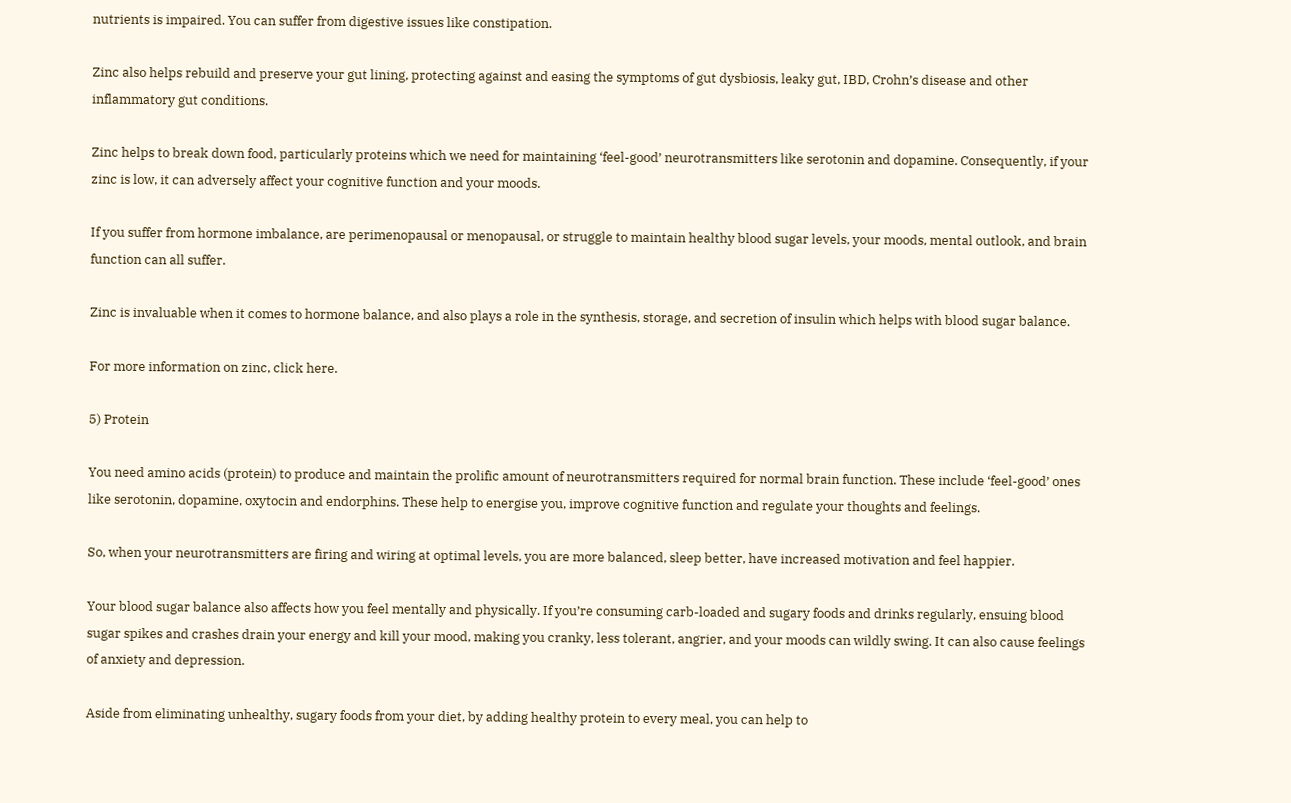nutrients is impaired. You can suffer from digestive issues like constipation.

Zinc also helps rebuild and preserve your gut lining, protecting against and easing the symptoms of gut dysbiosis, leaky gut, IBD, Crohn’s disease and other inflammatory gut conditions.

Zinc helps to break down food, particularly proteins which we need for maintaining ‘feel-good’ neurotransmitters like serotonin and dopamine. Consequently, if your zinc is low, it can adversely affect your cognitive function and your moods.

If you suffer from hormone imbalance, are perimenopausal or menopausal, or struggle to maintain healthy blood sugar levels, your moods, mental outlook, and brain function can all suffer.

Zinc is invaluable when it comes to hormone balance, and also plays a role in the synthesis, storage, and secretion of insulin which helps with blood sugar balance.

For more information on zinc, click here.

5) Protein

You need amino acids (protein) to produce and maintain the prolific amount of neurotransmitters required for normal brain function. These include ‘feel-good’ ones like serotonin, dopamine, oxytocin and endorphins. These help to energise you, improve cognitive function and regulate your thoughts and feelings.

So, when your neurotransmitters are firing and wiring at optimal levels, you are more balanced, sleep better, have increased motivation and feel happier.

Your blood sugar balance also affects how you feel mentally and physically. If you’re consuming carb-loaded and sugary foods and drinks regularly, ensuing blood sugar spikes and crashes drain your energy and kill your mood, making you cranky, less tolerant, angrier, and your moods can wildly swing. It can also cause feelings of anxiety and depression.

Aside from eliminating unhealthy, sugary foods from your diet, by adding healthy protein to every meal, you can help to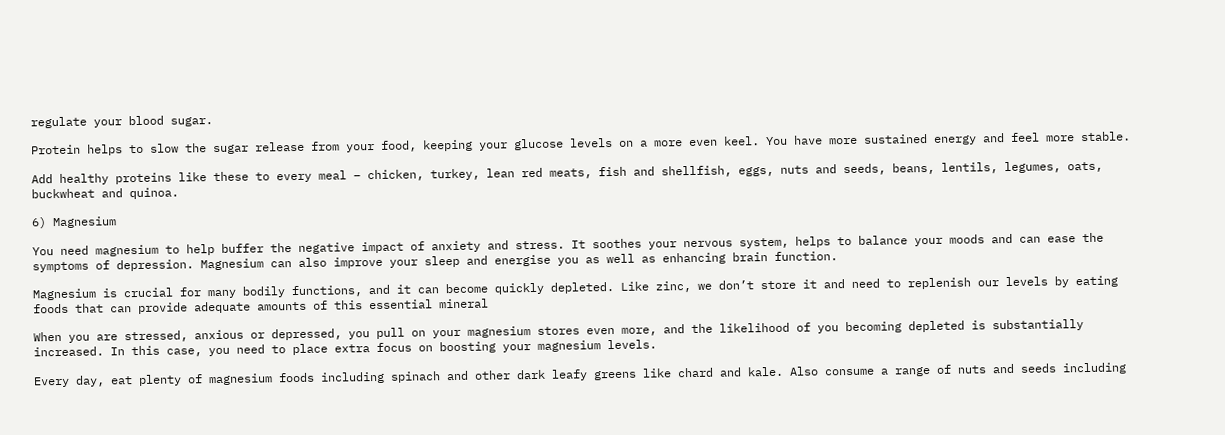regulate your blood sugar.

Protein helps to slow the sugar release from your food, keeping your glucose levels on a more even keel. You have more sustained energy and feel more stable.

Add healthy proteins like these to every meal – chicken, turkey, lean red meats, fish and shellfish, eggs, nuts and seeds, beans, lentils, legumes, oats, buckwheat and quinoa.

6) Magnesium

You need magnesium to help buffer the negative impact of anxiety and stress. It soothes your nervous system, helps to balance your moods and can ease the symptoms of depression. Magnesium can also improve your sleep and energise you as well as enhancing brain function.

Magnesium is crucial for many bodily functions, and it can become quickly depleted. Like zinc, we don’t store it and need to replenish our levels by eating foods that can provide adequate amounts of this essential mineral

When you are stressed, anxious or depressed, you pull on your magnesium stores even more, and the likelihood of you becoming depleted is substantially increased. In this case, you need to place extra focus on boosting your magnesium levels.

Every day, eat plenty of magnesium foods including spinach and other dark leafy greens like chard and kale. Also consume a range of nuts and seeds including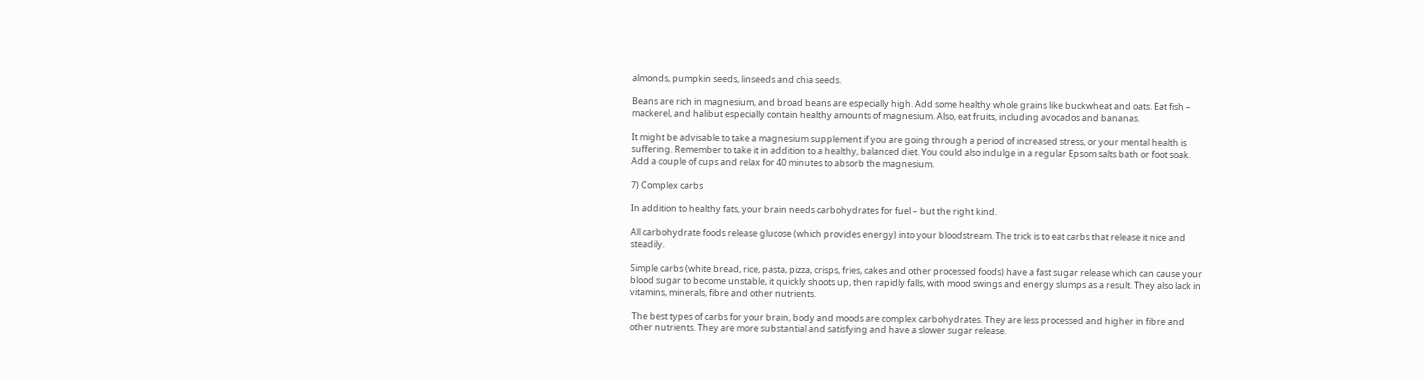almonds, pumpkin seeds, linseeds and chia seeds.

Beans are rich in magnesium, and broad beans are especially high. Add some healthy whole grains like buckwheat and oats. Eat fish – mackerel, and halibut especially contain healthy amounts of magnesium. Also, eat fruits, including avocados and bananas.

It might be advisable to take a magnesium supplement if you are going through a period of increased stress, or your mental health is suffering. Remember to take it in addition to a healthy, balanced diet. You could also indulge in a regular Epsom salts bath or foot soak. Add a couple of cups and relax for 40 minutes to absorb the magnesium.

7) Complex carbs

In addition to healthy fats, your brain needs carbohydrates for fuel – but the right kind.

All carbohydrate foods release glucose (which provides energy) into your bloodstream. The trick is to eat carbs that release it nice and steadily.

Simple carbs (white bread, rice, pasta, pizza, crisps, fries, cakes and other processed foods) have a fast sugar release which can cause your blood sugar to become unstable, it quickly shoots up, then rapidly falls, with mood swings and energy slumps as a result. They also lack in vitamins, minerals, fibre and other nutrients.

 The best types of carbs for your brain, body and moods are complex carbohydrates. They are less processed and higher in fibre and other nutrients. They are more substantial and satisfying and have a slower sugar release.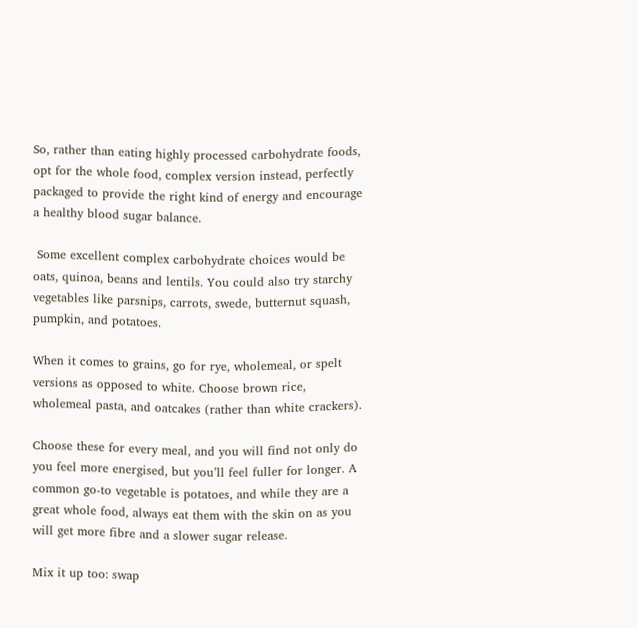So, rather than eating highly processed carbohydrate foods, opt for the whole food, complex version instead, perfectly packaged to provide the right kind of energy and encourage a healthy blood sugar balance.

 Some excellent complex carbohydrate choices would be oats, quinoa, beans and lentils. You could also try starchy vegetables like parsnips, carrots, swede, butternut squash, pumpkin, and potatoes.

When it comes to grains, go for rye, wholemeal, or spelt versions as opposed to white. Choose brown rice, wholemeal pasta, and oatcakes (rather than white crackers).

Choose these for every meal, and you will find not only do you feel more energised, but you’ll feel fuller for longer. A common go-to vegetable is potatoes, and while they are a great whole food, always eat them with the skin on as you will get more fibre and a slower sugar release.

Mix it up too: swap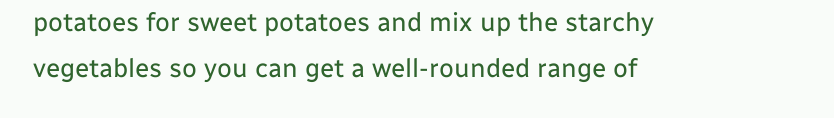potatoes for sweet potatoes and mix up the starchy vegetables so you can get a well-rounded range of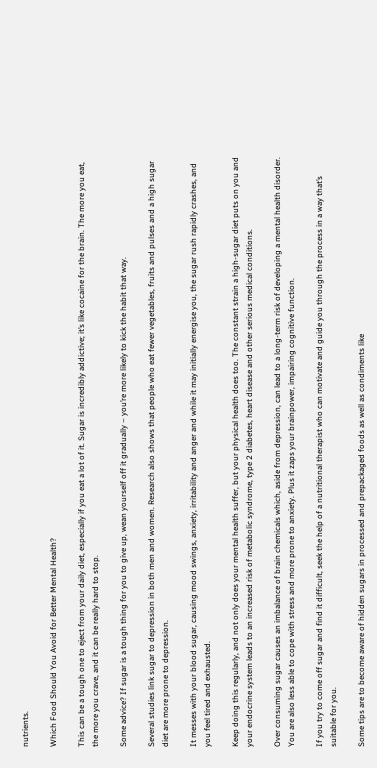nutrients.

Which Food Should You Avoid for Better Mental Health?

This can be a tough one to eject from your daily diet, especially if you eat a lot of it. Sugar is incredibly addictive; it’s like cocaine for the brain. The more you eat, the more you crave, and it can be really hard to stop.

Some advice? If sugar is a tough thing for you to give up, wean yourself off it gradually – you’re more likely to kick the habit that way.

Several studies link sugar to depression in both men and women. Research also shows that people who eat fewer vegetables, fruits and pulses and a high sugar diet are more prone to depression.

It messes with your blood sugar, causing mood swings, anxiety, irritability and anger and while it may initially energise you, the sugar rush rapidly crashes, and you feel tired and exhausted.

Keep doing this regularly, and not only does your mental health suffer, but your physical health does too. The constant strain a high-sugar diet puts on you and your endocrine system leads to an increased risk of metabolic syndrome, type 2 diabetes, heart disease and other serious medical conditions.

Over consuming sugar causes an imbalance of brain chemicals which, aside from depression, can lead to a long-term risk of developing a mental health disorder. You are also less able to cope with stress and more prone to anxiety. Plus it zaps your brainpower, impairing cognitive function.

If you try to come off sugar and find it difficult, seek the help of a nutritional therapist who can motivate and guide you through the process in a way that’s suitable for you.

Some tips are to become aware of hidden sugars in processed and prepackaged foods as well as condiments like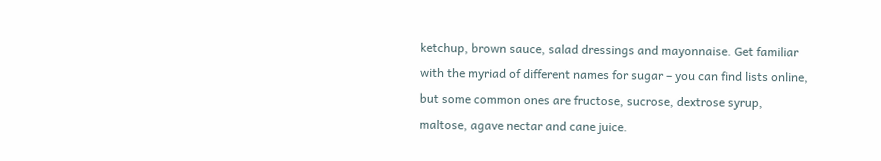ketchup, brown sauce, salad dressings and mayonnaise. Get familiar with the myriad of different names for sugar – you can find lists online, but some common ones are fructose, sucrose, dextrose syrup, maltose, agave nectar and cane juice.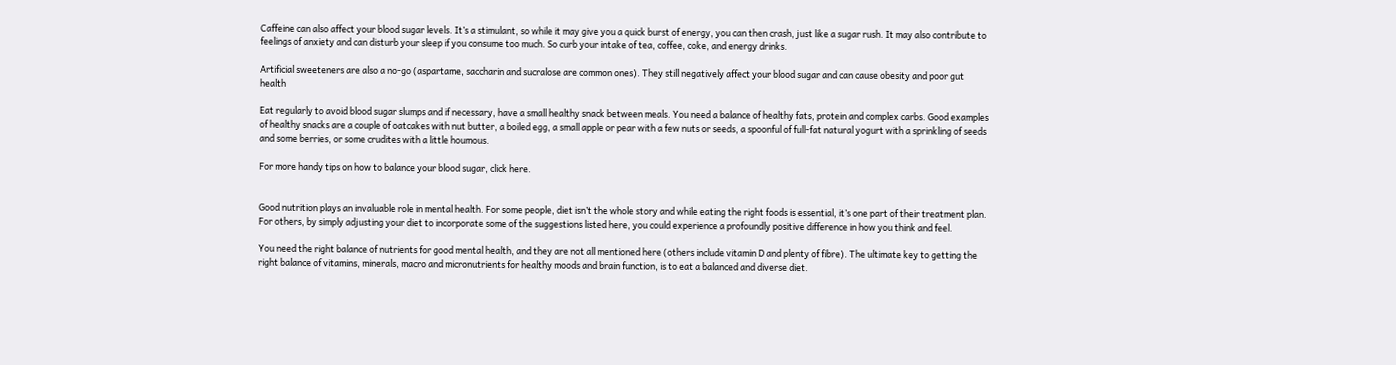Caffeine can also affect your blood sugar levels. It’s a stimulant, so while it may give you a quick burst of energy, you can then crash, just like a sugar rush. It may also contribute to feelings of anxiety and can disturb your sleep if you consume too much. So curb your intake of tea, coffee, coke, and energy drinks.

Artificial sweeteners are also a no-go (aspartame, saccharin and sucralose are common ones). They still negatively affect your blood sugar and can cause obesity and poor gut health

Eat regularly to avoid blood sugar slumps and if necessary, have a small healthy snack between meals. You need a balance of healthy fats, protein and complex carbs. Good examples of healthy snacks are a couple of oatcakes with nut butter, a boiled egg, a small apple or pear with a few nuts or seeds, a spoonful of full-fat natural yogurt with a sprinkling of seeds and some berries, or some crudites with a little houmous.

For more handy tips on how to balance your blood sugar, click here.


Good nutrition plays an invaluable role in mental health. For some people, diet isn’t the whole story and while eating the right foods is essential, it’s one part of their treatment plan. For others, by simply adjusting your diet to incorporate some of the suggestions listed here, you could experience a profoundly positive difference in how you think and feel.

You need the right balance of nutrients for good mental health, and they are not all mentioned here (others include vitamin D and plenty of fibre). The ultimate key to getting the right balance of vitamins, minerals, macro and micronutrients for healthy moods and brain function, is to eat a balanced and diverse diet.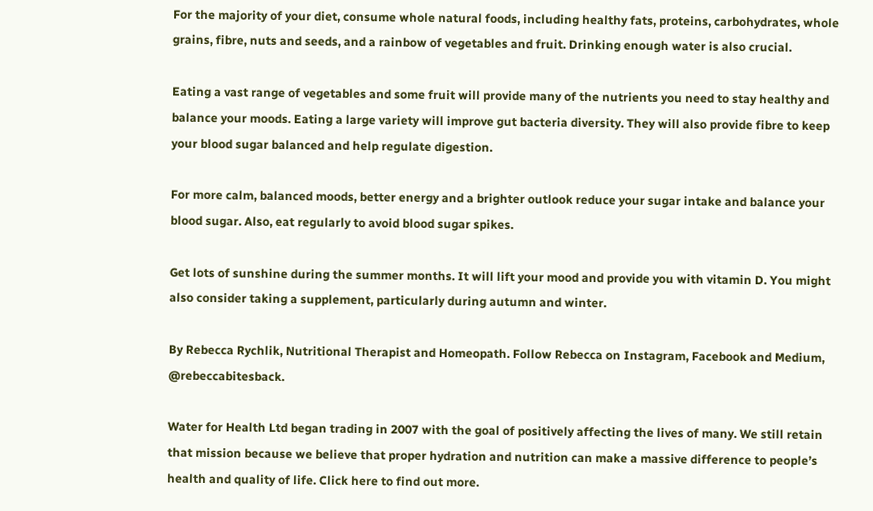For the majority of your diet, consume whole natural foods, including healthy fats, proteins, carbohydrates, whole grains, fibre, nuts and seeds, and a rainbow of vegetables and fruit. Drinking enough water is also crucial.

Eating a vast range of vegetables and some fruit will provide many of the nutrients you need to stay healthy and balance your moods. Eating a large variety will improve gut bacteria diversity. They will also provide fibre to keep your blood sugar balanced and help regulate digestion.

For more calm, balanced moods, better energy and a brighter outlook reduce your sugar intake and balance your blood sugar. Also, eat regularly to avoid blood sugar spikes.

Get lots of sunshine during the summer months. It will lift your mood and provide you with vitamin D. You might also consider taking a supplement, particularly during autumn and winter.

By Rebecca Rychlik, Nutritional Therapist and Homeopath. Follow Rebecca on Instagram, Facebook and Medium, @rebeccabitesback.

Water for Health Ltd began trading in 2007 with the goal of positively affecting the lives of many. We still retain that mission because we believe that proper hydration and nutrition can make a massive difference to people’s health and quality of life. Click here to find out more.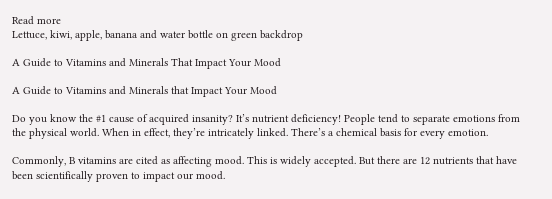Read more
Lettuce, kiwi, apple, banana and water bottle on green backdrop

A Guide to Vitamins and Minerals That Impact Your Mood

A Guide to Vitamins and Minerals that Impact Your Mood

Do you know the #1 cause of acquired insanity? It’s nutrient deficiency! People tend to separate emotions from the physical world. When in effect, they’re intricately linked. There’s a chemical basis for every emotion.

Commonly, B vitamins are cited as affecting mood. This is widely accepted. But there are 12 nutrients that have been scientifically proven to impact our mood.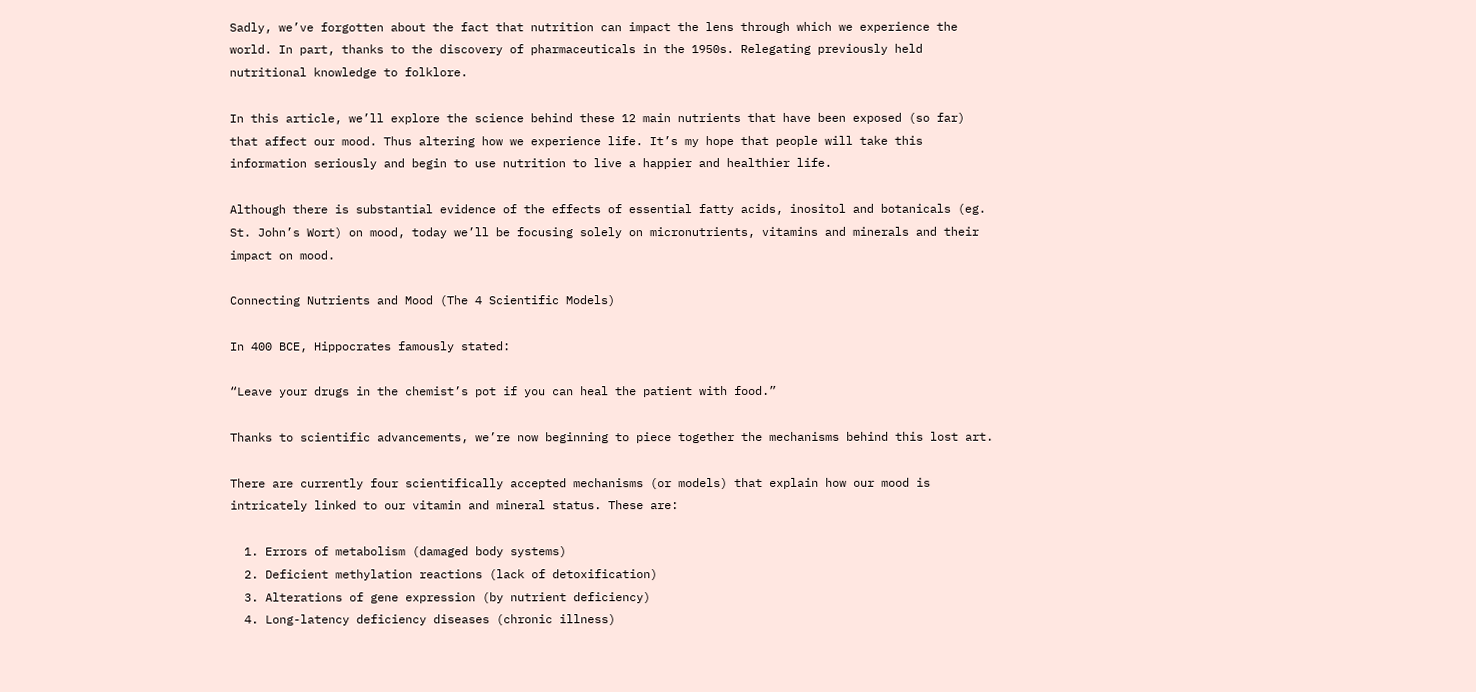Sadly, we’ve forgotten about the fact that nutrition can impact the lens through which we experience the world. In part, thanks to the discovery of pharmaceuticals in the 1950s. Relegating previously held nutritional knowledge to folklore.

In this article, we’ll explore the science behind these 12 main nutrients that have been exposed (so far) that affect our mood. Thus altering how we experience life. It’s my hope that people will take this information seriously and begin to use nutrition to live a happier and healthier life.

Although there is substantial evidence of the effects of essential fatty acids, inositol and botanicals (eg. St. John’s Wort) on mood, today we’ll be focusing solely on micronutrients, vitamins and minerals and their impact on mood.

Connecting Nutrients and Mood (The 4 Scientific Models)

In 400 BCE, Hippocrates famously stated:

“Leave your drugs in the chemist’s pot if you can heal the patient with food.”

Thanks to scientific advancements, we’re now beginning to piece together the mechanisms behind this lost art.

There are currently four scientifically accepted mechanisms (or models) that explain how our mood is intricately linked to our vitamin and mineral status. These are:

  1. Errors of metabolism (damaged body systems)
  2. Deficient methylation reactions (lack of detoxification)
  3. Alterations of gene expression (by nutrient deficiency)
  4. Long-latency deficiency diseases (chronic illness)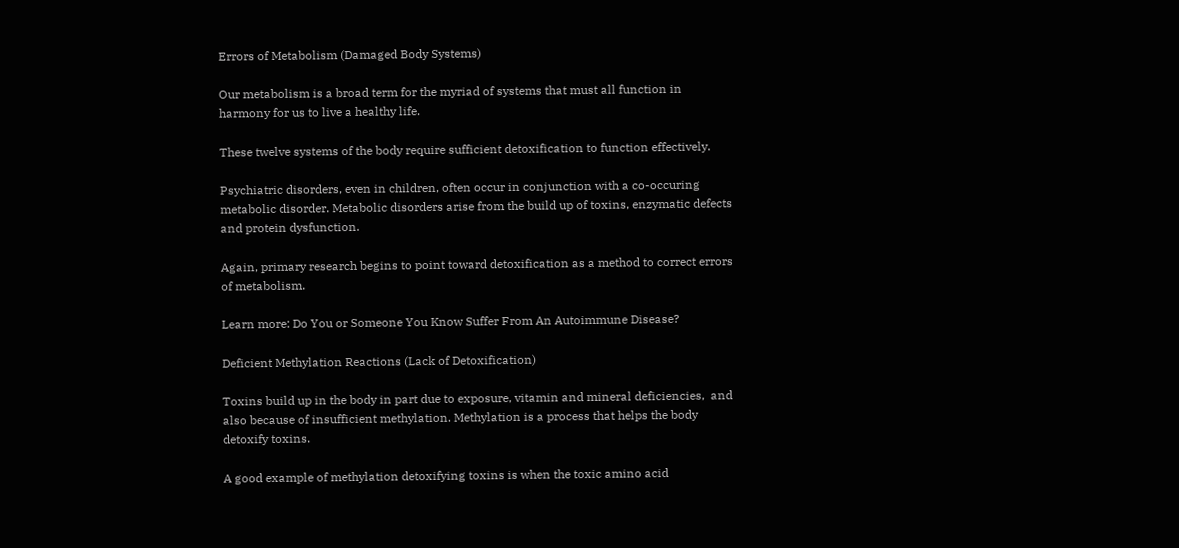Errors of Metabolism (Damaged Body Systems)

Our metabolism is a broad term for the myriad of systems that must all function in harmony for us to live a healthy life.

These twelve systems of the body require sufficient detoxification to function effectively.

Psychiatric disorders, even in children, often occur in conjunction with a co-occuring metabolic disorder. Metabolic disorders arise from the build up of toxins, enzymatic defects and protein dysfunction.

Again, primary research begins to point toward detoxification as a method to correct errors of metabolism.

Learn more: Do You or Someone You Know Suffer From An Autoimmune Disease?

Deficient Methylation Reactions (Lack of Detoxification)

Toxins build up in the body in part due to exposure, vitamin and mineral deficiencies,  and also because of insufficient methylation. Methylation is a process that helps the body detoxify toxins.

A good example of methylation detoxifying toxins is when the toxic amino acid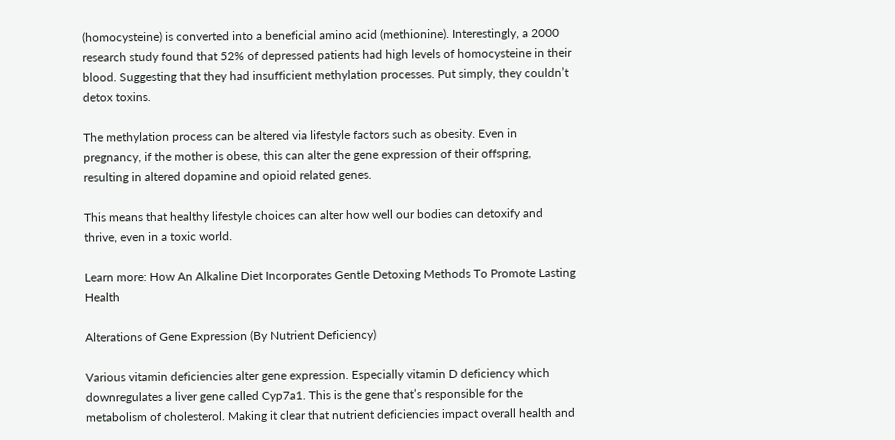(homocysteine) is converted into a beneficial amino acid (methionine). Interestingly, a 2000 research study found that 52% of depressed patients had high levels of homocysteine in their blood. Suggesting that they had insufficient methylation processes. Put simply, they couldn’t detox toxins.

The methylation process can be altered via lifestyle factors such as obesity. Even in pregnancy, if the mother is obese, this can alter the gene expression of their offspring, resulting in altered dopamine and opioid related genes.

This means that healthy lifestyle choices can alter how well our bodies can detoxify and thrive, even in a toxic world.

Learn more: How An Alkaline Diet Incorporates Gentle Detoxing Methods To Promote Lasting Health

Alterations of Gene Expression (By Nutrient Deficiency)

Various vitamin deficiencies alter gene expression. Especially vitamin D deficiency which downregulates a liver gene called Cyp7a1. This is the gene that’s responsible for the metabolism of cholesterol. Making it clear that nutrient deficiencies impact overall health and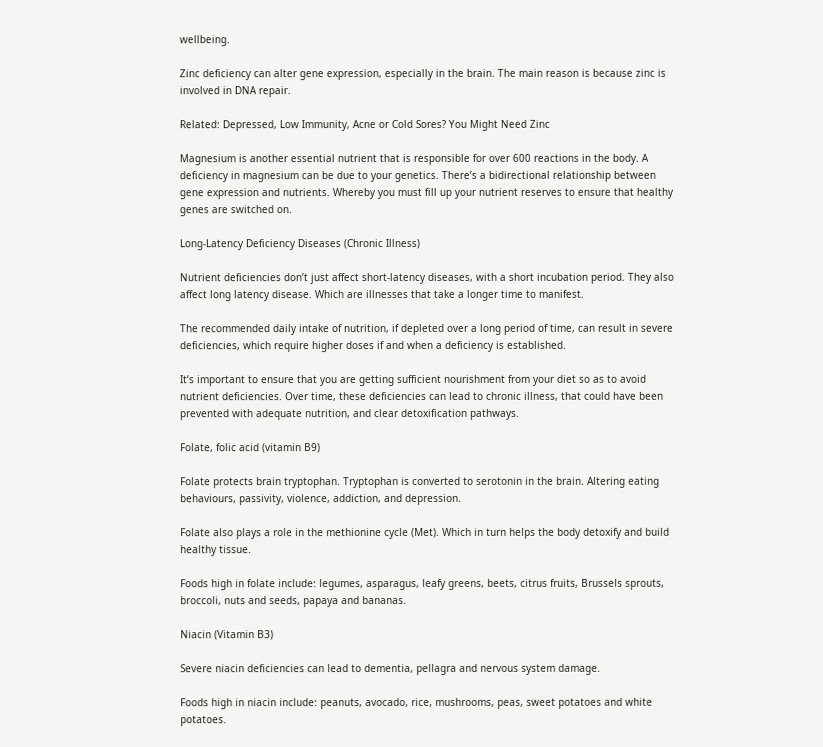wellbeing.

Zinc deficiency can alter gene expression, especially in the brain. The main reason is because zinc is involved in DNA repair.

Related: Depressed, Low Immunity, Acne or Cold Sores? You Might Need Zinc

Magnesium is another essential nutrient that is responsible for over 600 reactions in the body. A deficiency in magnesium can be due to your genetics. There’s a bidirectional relationship between gene expression and nutrients. Whereby you must fill up your nutrient reserves to ensure that healthy genes are switched on.

Long-Latency Deficiency Diseases (Chronic Illness)

Nutrient deficiencies don’t just affect short-latency diseases, with a short incubation period. They also affect long latency disease. Which are illnesses that take a longer time to manifest.

The recommended daily intake of nutrition, if depleted over a long period of time, can result in severe deficiencies, which require higher doses if and when a deficiency is established.

It’s important to ensure that you are getting sufficient nourishment from your diet so as to avoid nutrient deficiencies. Over time, these deficiencies can lead to chronic illness, that could have been prevented with adequate nutrition, and clear detoxification pathways.

Folate, folic acid (vitamin B9)

Folate protects brain tryptophan. Tryptophan is converted to serotonin in the brain. Altering eating behaviours, passivity, violence, addiction, and depression.

Folate also plays a role in the methionine cycle (Met). Which in turn helps the body detoxify and build healthy tissue.

Foods high in folate include: legumes, asparagus, leafy greens, beets, citrus fruits, Brussels sprouts, broccoli, nuts and seeds, papaya and bananas.

Niacin (Vitamin B3)

Severe niacin deficiencies can lead to dementia, pellagra and nervous system damage.

Foods high in niacin include: peanuts, avocado, rice, mushrooms, peas, sweet potatoes and white potatoes.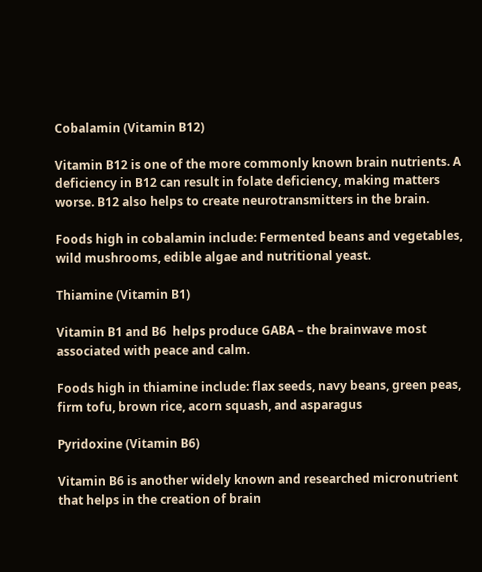Cobalamin (Vitamin B12)

Vitamin B12 is one of the more commonly known brain nutrients. A deficiency in B12 can result in folate deficiency, making matters worse. B12 also helps to create neurotransmitters in the brain.

Foods high in cobalamin include: Fermented beans and vegetables, wild mushrooms, edible algae and nutritional yeast.

Thiamine (Vitamin B1)

Vitamin B1 and B6  helps produce GABA – the brainwave most associated with peace and calm.

Foods high in thiamine include: flax seeds, navy beans, green peas, firm tofu, brown rice, acorn squash, and asparagus

Pyridoxine (Vitamin B6)

Vitamin B6 is another widely known and researched micronutrient that helps in the creation of brain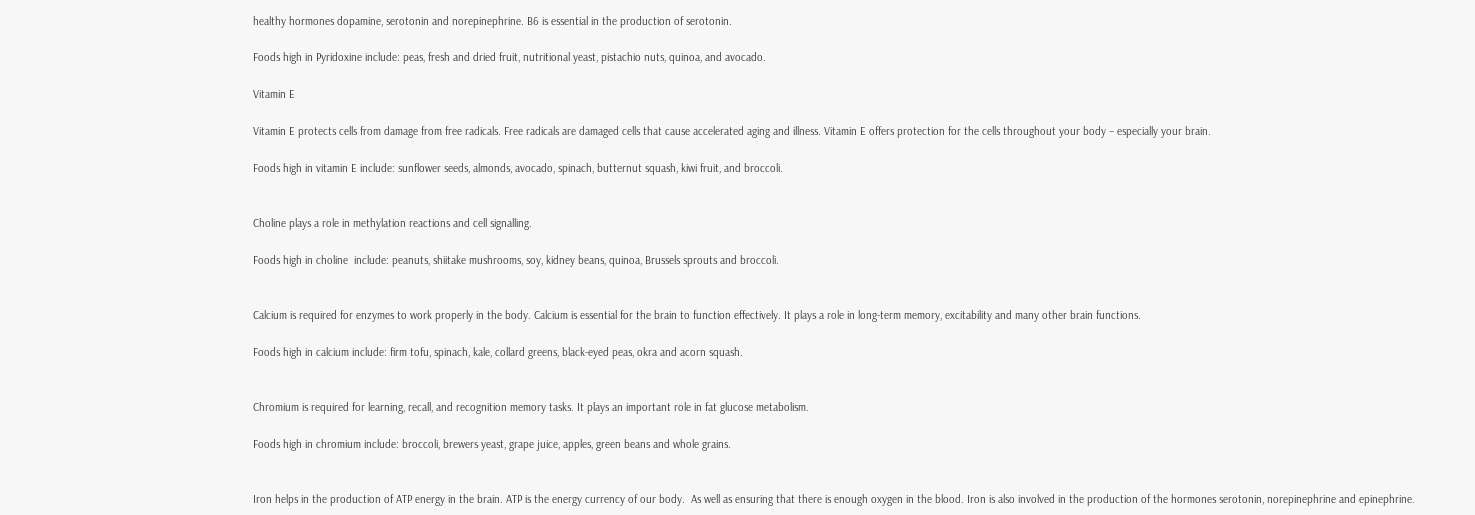healthy hormones dopamine, serotonin and norepinephrine. B6 is essential in the production of serotonin.

Foods high in Pyridoxine include: peas, fresh and dried fruit, nutritional yeast, pistachio nuts, quinoa, and avocado.

Vitamin E

Vitamin E protects cells from damage from free radicals. Free radicals are damaged cells that cause accelerated aging and illness. Vitamin E offers protection for the cells throughout your body – especially your brain.

Foods high in vitamin E include: sunflower seeds, almonds, avocado, spinach, butternut squash, kiwi fruit, and broccoli.


Choline plays a role in methylation reactions and cell signalling.

Foods high in choline  include: peanuts, shiitake mushrooms, soy, kidney beans, quinoa, Brussels sprouts and broccoli.


Calcium is required for enzymes to work properly in the body. Calcium is essential for the brain to function effectively. It plays a role in long-term memory, excitability and many other brain functions.

Foods high in calcium include: firm tofu, spinach, kale, collard greens, black-eyed peas, okra and acorn squash.


Chromium is required for learning, recall, and recognition memory tasks. It plays an important role in fat glucose metabolism.

Foods high in chromium include: broccoli, brewers yeast, grape juice, apples, green beans and whole grains.


Iron helps in the production of ATP energy in the brain. ATP is the energy currency of our body.  As well as ensuring that there is enough oxygen in the blood. Iron is also involved in the production of the hormones serotonin, norepinephrine and epinephrine.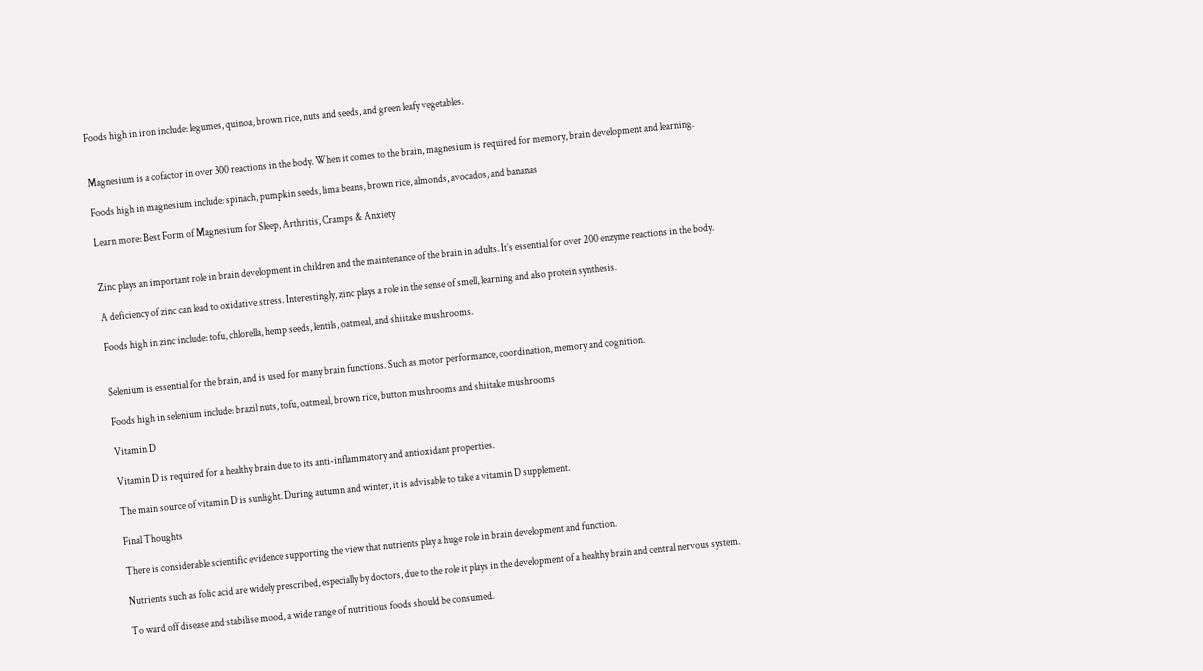Foods high in iron include: legumes, quinoa, brown rice, nuts and seeds, and green leafy vegetables.


Magnesium is a cofactor in over 300 reactions in the body. When it comes to the brain, magnesium is required for memory, brain development and learning.

Foods high in magnesium include: spinach, pumpkin seeds, lima beans, brown rice, almonds, avocados, and bananas

Learn more: Best Form of Magnesium for Sleep, Arthritis, Cramps & Anxiety


Zinc plays an important role in brain development in children and the maintenance of the brain in adults. It’s essential for over 200 enzyme reactions in the body.

A deficiency of zinc can lead to oxidative stress. Interestingly, zinc plays a role in the sense of smell, learning and also protein synthesis.

Foods high in zinc include: tofu, chlorella, hemp seeds, lentils, oatmeal, and shiitake mushrooms.


Selenium is essential for the brain, and is used for many brain functions. Such as motor performance, coordination, memory and cognition.

Foods high in selenium include: brazil nuts, tofu, oatmeal, brown rice, button mushrooms and shiitake mushrooms

Vitamin D

Vitamin D is required for a healthy brain due to its anti-inflammatory and antioxidant properties.

The main source of vitamin D is sunlight. During autumn and winter, it is advisable to take a vitamin D supplement.

Final Thoughts

There is considerable scientific evidence supporting the view that nutrients play a huge role in brain development and function.

Nutrients such as folic acid are widely prescribed, especially by doctors, due to the role it plays in the development of a healthy brain and central nervous system.

To ward off disease and stabilise mood, a wide range of nutritious foods should be consumed.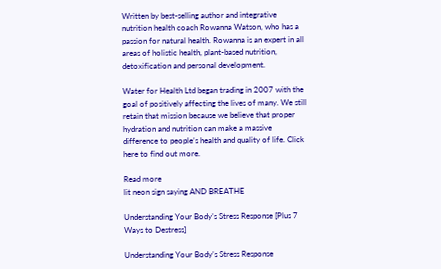Written by best-selling author and integrative nutrition health coach Rowanna Watson, who has a passion for natural health. Rowanna is an expert in all areas of holistic health, plant-based nutrition, detoxification and personal development.

Water for Health Ltd began trading in 2007 with the goal of positively affecting the lives of many. We still retain that mission because we believe that proper hydration and nutrition can make a massive difference to people’s health and quality of life. Click here to find out more.

Read more
lit neon sign saying AND BREATHE

Understanding Your Body’s Stress Response [Plus 7 Ways to Destress]

Understanding Your Body’s Stress Response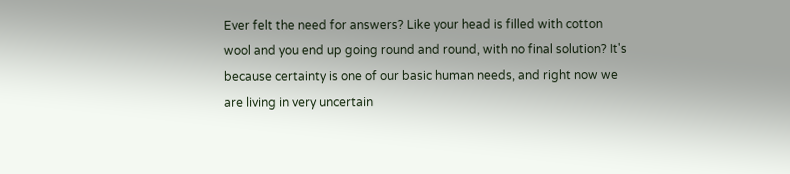Ever felt the need for answers? Like your head is filled with cotton wool and you end up going round and round, with no final solution? It's because certainty is one of our basic human needs, and right now we are living in very uncertain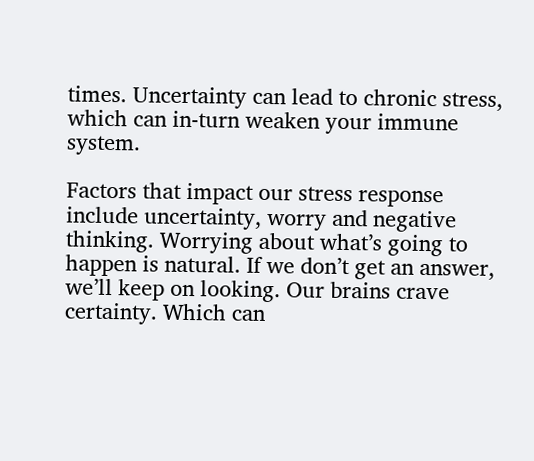times. Uncertainty can lead to chronic stress, which can in-turn weaken your immune system.

Factors that impact our stress response include uncertainty, worry and negative thinking. Worrying about what’s going to happen is natural. If we don’t get an answer, we’ll keep on looking. Our brains crave certainty. Which can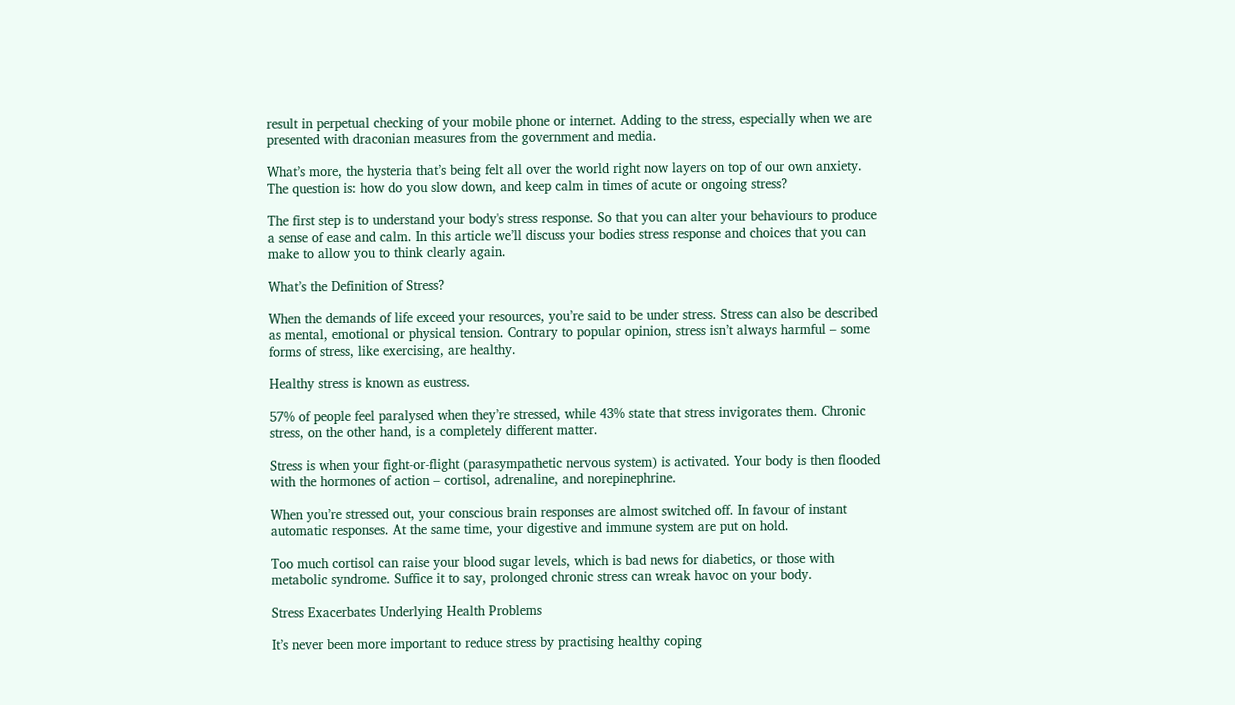result in perpetual checking of your mobile phone or internet. Adding to the stress, especially when we are presented with draconian measures from the government and media.

What’s more, the hysteria that’s being felt all over the world right now layers on top of our own anxiety. The question is: how do you slow down, and keep calm in times of acute or ongoing stress?

The first step is to understand your body's stress response. So that you can alter your behaviours to produce a sense of ease and calm. In this article we’ll discuss your bodies stress response and choices that you can make to allow you to think clearly again.

What’s the Definition of Stress?

When the demands of life exceed your resources, you’re said to be under stress. Stress can also be described as mental, emotional or physical tension. Contrary to popular opinion, stress isn’t always harmful – some forms of stress, like exercising, are healthy.

Healthy stress is known as eustress.

57% of people feel paralysed when they’re stressed, while 43% state that stress invigorates them. Chronic stress, on the other hand, is a completely different matter.

Stress is when your fight-or-flight (parasympathetic nervous system) is activated. Your body is then flooded with the hormones of action – cortisol, adrenaline, and norepinephrine.

When you’re stressed out, your conscious brain responses are almost switched off. In favour of instant automatic responses. At the same time, your digestive and immune system are put on hold.

Too much cortisol can raise your blood sugar levels, which is bad news for diabetics, or those with metabolic syndrome. Suffice it to say, prolonged chronic stress can wreak havoc on your body.

Stress Exacerbates Underlying Health Problems

It’s never been more important to reduce stress by practising healthy coping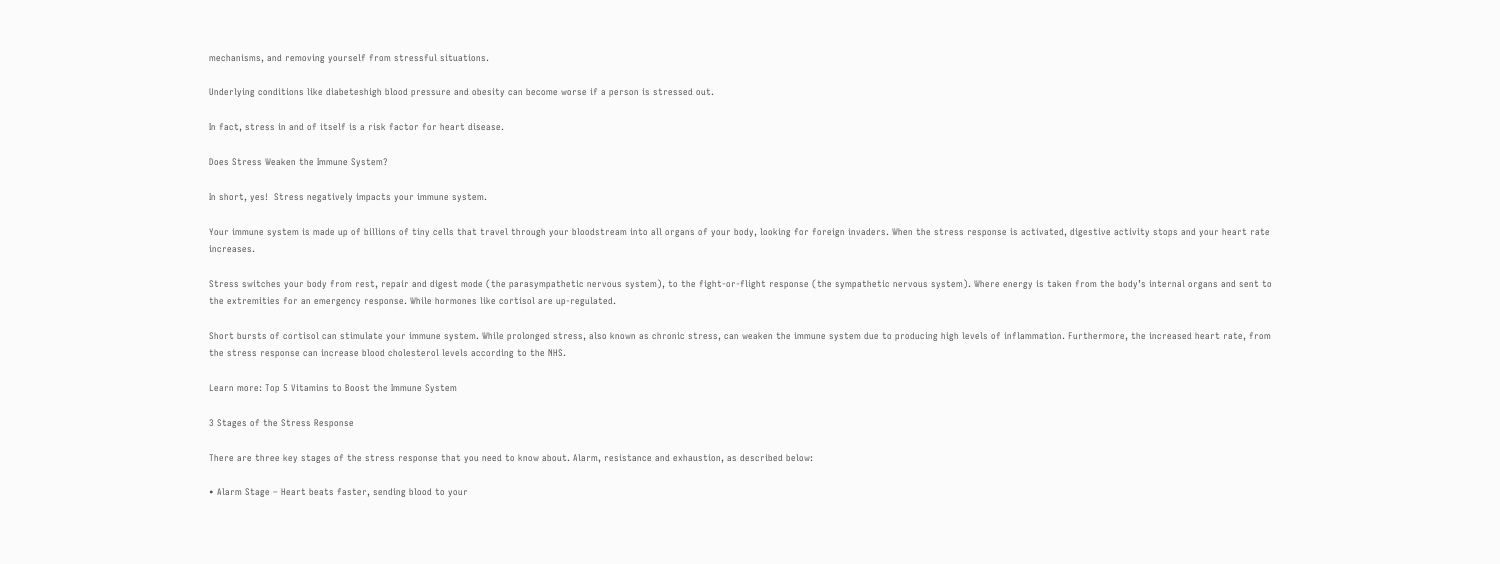mechanisms, and removing yourself from stressful situations.

Underlying conditions like diabeteshigh blood pressure and obesity can become worse if a person is stressed out.

In fact, stress in and of itself is a risk factor for heart disease.

Does Stress Weaken the Immune System?

In short, yes!  Stress negatively impacts your immune system.

Your immune system is made up of billions of tiny cells that travel through your bloodstream into all organs of your body, looking for foreign invaders. When the stress response is activated, digestive activity stops and your heart rate increases.

Stress switches your body from rest, repair and digest mode (the parasympathetic nervous system), to the fight-or-flight response (the sympathetic nervous system). Where energy is taken from the body’s internal organs and sent to the extremities for an emergency response. While hormones like cortisol are up-regulated.

Short bursts of cortisol can stimulate your immune system. While prolonged stress, also known as chronic stress, can weaken the immune system due to producing high levels of inflammation. Furthermore, the increased heart rate, from the stress response can increase blood cholesterol levels according to the NHS.

Learn more: Top 5 Vitamins to Boost the Immune System

3 Stages of the Stress Response

There are three key stages of the stress response that you need to know about. Alarm, resistance and exhaustion, as described below:

• Alarm Stage – Heart beats faster, sending blood to your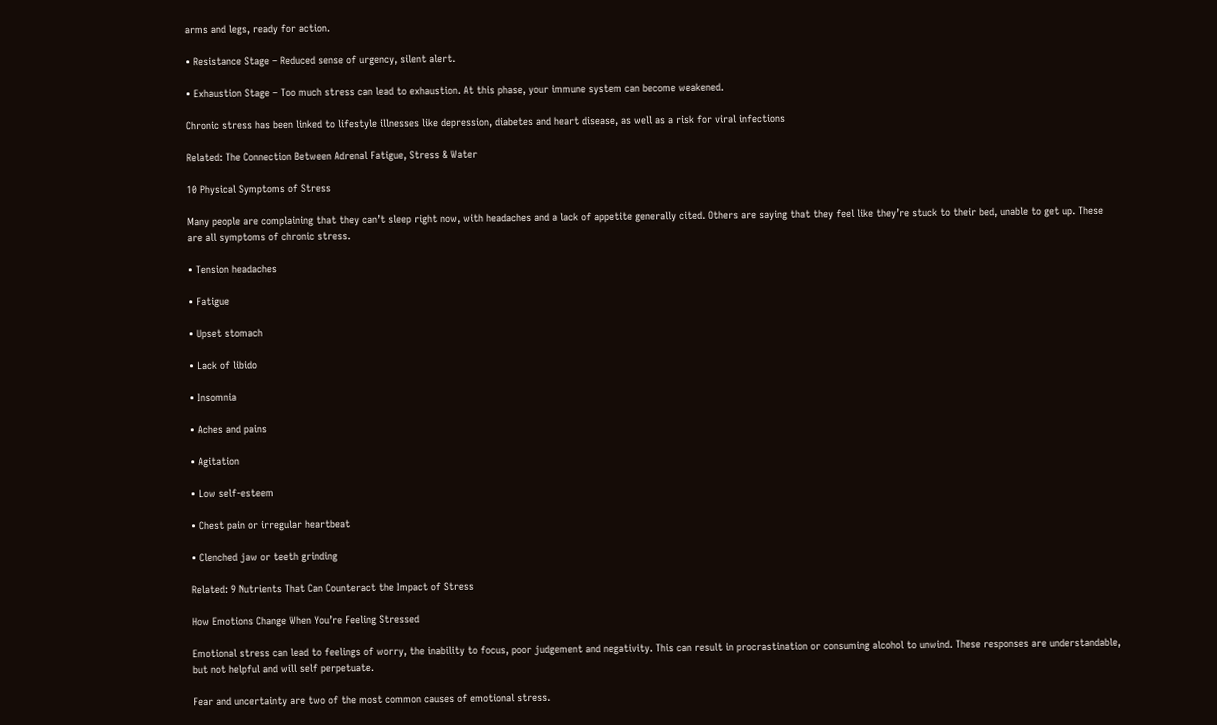arms and legs, ready for action.

• Resistance Stage – Reduced sense of urgency, silent alert.

• Exhaustion Stage – Too much stress can lead to exhaustion. At this phase, your immune system can become weakened.

Chronic stress has been linked to lifestyle illnesses like depression, diabetes and heart disease, as well as a risk for viral infections

Related: The Connection Between Adrenal Fatigue, Stress & Water

10 Physical Symptoms of Stress

Many people are complaining that they can’t sleep right now, with headaches and a lack of appetite generally cited. Others are saying that they feel like they’re stuck to their bed, unable to get up. These are all symptoms of chronic stress.

• Tension headaches

• Fatigue

• Upset stomach

• Lack of libido

• Insomnia

• Aches and pains

• Agitation

• Low self-esteem

• Chest pain or irregular heartbeat

• Clenched jaw or teeth grinding

Related: 9 Nutrients That Can Counteract the Impact of Stress

How Emotions Change When You’re Feeling Stressed

Emotional stress can lead to feelings of worry, the inability to focus, poor judgement and negativity. This can result in procrastination or consuming alcohol to unwind. These responses are understandable, but not helpful and will self perpetuate.

Fear and uncertainty are two of the most common causes of emotional stress.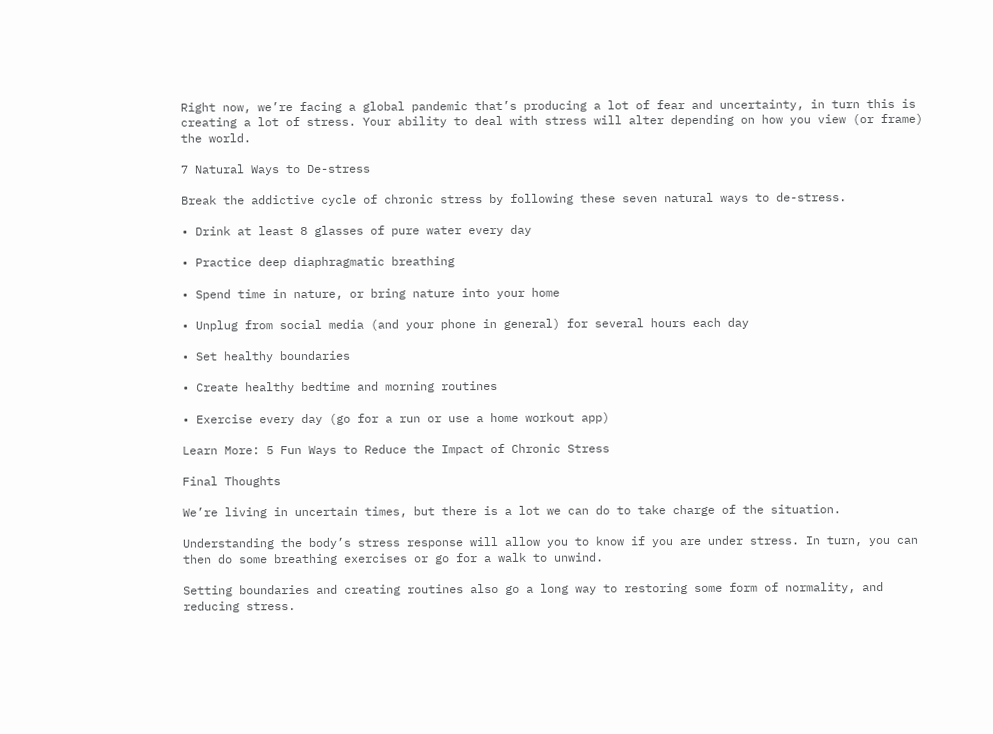Right now, we’re facing a global pandemic that’s producing a lot of fear and uncertainty, in turn this is creating a lot of stress. Your ability to deal with stress will alter depending on how you view (or frame) the world.

7 Natural Ways to De-stress

Break the addictive cycle of chronic stress by following these seven natural ways to de-stress.

• Drink at least 8 glasses of pure water every day

• Practice deep diaphragmatic breathing

• Spend time in nature, or bring nature into your home

• Unplug from social media (and your phone in general) for several hours each day

• Set healthy boundaries

• Create healthy bedtime and morning routines

• Exercise every day (go for a run or use a home workout app)

Learn More: 5 Fun Ways to Reduce the Impact of Chronic Stress

Final Thoughts

We’re living in uncertain times, but there is a lot we can do to take charge of the situation.

Understanding the body’s stress response will allow you to know if you are under stress. In turn, you can then do some breathing exercises or go for a walk to unwind.

Setting boundaries and creating routines also go a long way to restoring some form of normality, and reducing stress.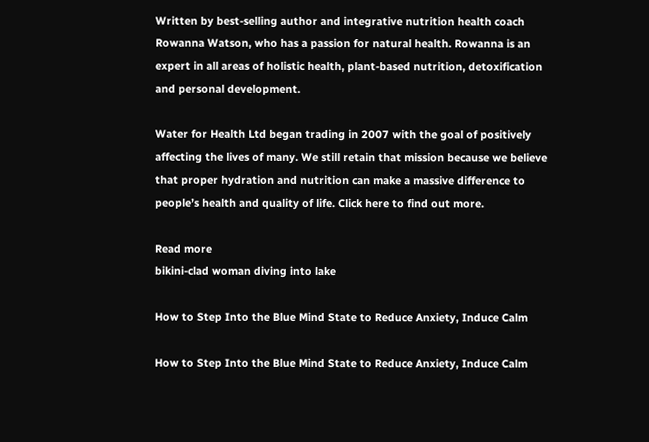Written by best-selling author and integrative nutrition health coach Rowanna Watson, who has a passion for natural health. Rowanna is an expert in all areas of holistic health, plant-based nutrition, detoxification and personal development.

Water for Health Ltd began trading in 2007 with the goal of positively affecting the lives of many. We still retain that mission because we believe that proper hydration and nutrition can make a massive difference to people’s health and quality of life. Click here to find out more.

Read more
bikini-clad woman diving into lake

How to Step Into the Blue Mind State to Reduce Anxiety, Induce Calm

How to Step Into the Blue Mind State to Reduce Anxiety, Induce Calm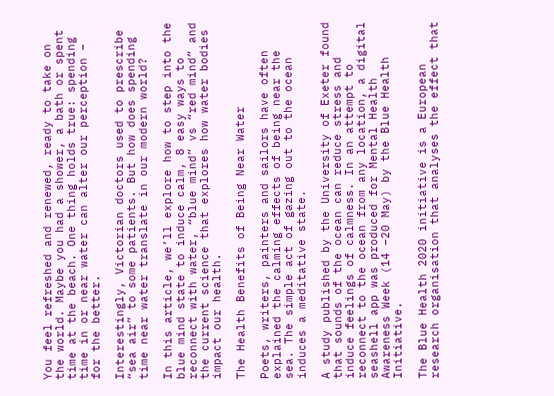You feel refreshed and renewed, ready to take on the world. Maybe you had a shower, a bath or spent time at the beach. One thing holds true: spending time in or near water can alter our perception – for the better.

Interestingly, Victorian doctors used to prescribe “sea air” to some patients. But how does spending time near water translate in our modern world?

In this article, we’ll explore how to step into the blue mind state to induce calm, 8 easy ways to reconnect with water, “blue mind” vs “red mind” and the current science that explores how water bodies impact our health.

The Health Benefits of Being Near Water

Poets, writers, painters and sailors have often explained the calming effects of being near the sea. The simple act of gazing out to the ocean induces a meditative state.

A study published by the University of Exeter found that sounds of the ocean can reduce stress and induce feelings of calmness. In an attempt to reconnect to the ocean from any location, a digital seashell app was produced for Mental Health Awareness Week (14 –20 May) by the Blue Health Initiative.

The Blue Health 2020 initiative is a European research organisation that analyses the effect that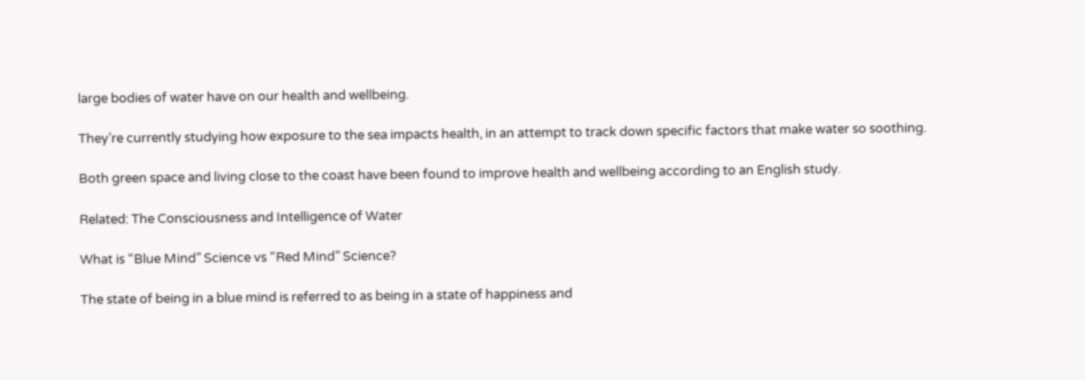large bodies of water have on our health and wellbeing.

They’re currently studying how exposure to the sea impacts health, in an attempt to track down specific factors that make water so soothing.

Both green space and living close to the coast have been found to improve health and wellbeing according to an English study.

Related: The Consciousness and Intelligence of Water

What is “Blue Mind” Science vs “Red Mind” Science?

The state of being in a blue mind is referred to as being in a state of happiness and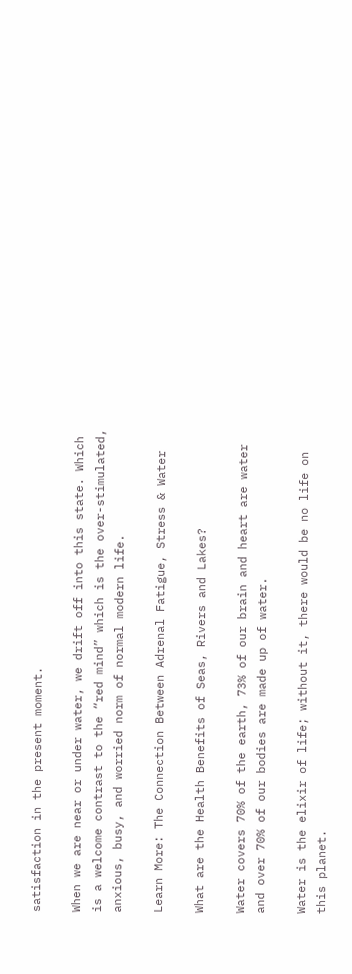satisfaction in the present moment.

When we are near or under water, we drift off into this state. Which is a welcome contrast to the “red mind” which is the over-stimulated, anxious, busy, and worried norm of normal modern life.

Learn More: The Connection Between Adrenal Fatigue, Stress & Water

What are the Health Benefits of Seas, Rivers and Lakes?

Water covers 70% of the earth, 73% of our brain and heart are water and over 70% of our bodies are made up of water.

Water is the elixir of life; without it, there would be no life on this planet.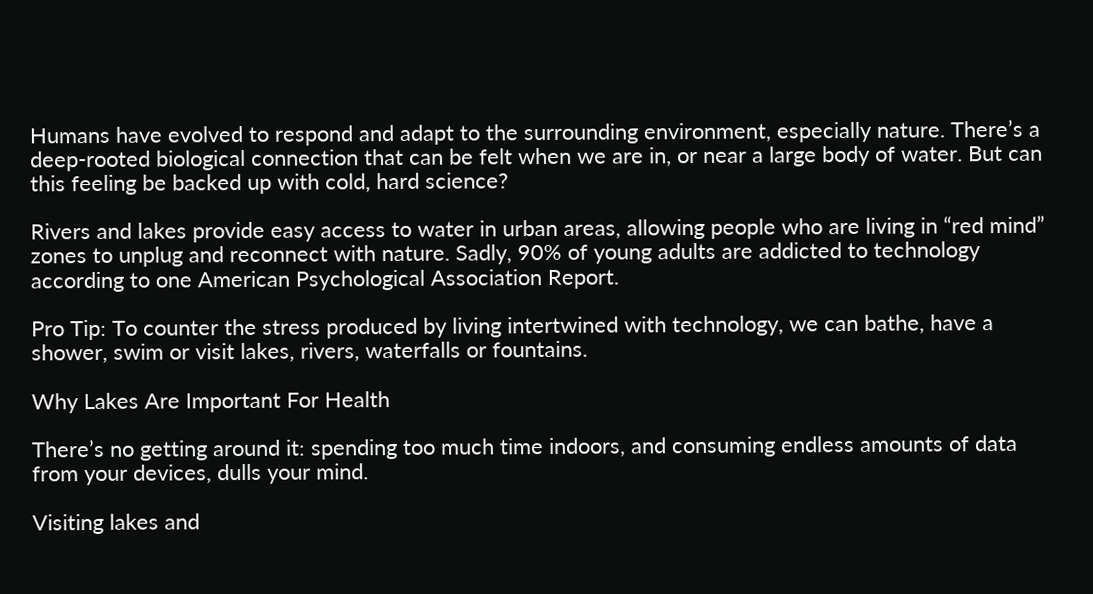Humans have evolved to respond and adapt to the surrounding environment, especially nature. There’s a deep-rooted biological connection that can be felt when we are in, or near a large body of water. But can this feeling be backed up with cold, hard science?

Rivers and lakes provide easy access to water in urban areas, allowing people who are living in “red mind” zones to unplug and reconnect with nature. Sadly, 90% of young adults are addicted to technology according to one American Psychological Association Report.

Pro Tip: To counter the stress produced by living intertwined with technology, we can bathe, have a shower, swim or visit lakes, rivers, waterfalls or fountains.

Why Lakes Are Important For Health

There’s no getting around it: spending too much time indoors, and consuming endless amounts of data from your devices, dulls your mind.

Visiting lakes and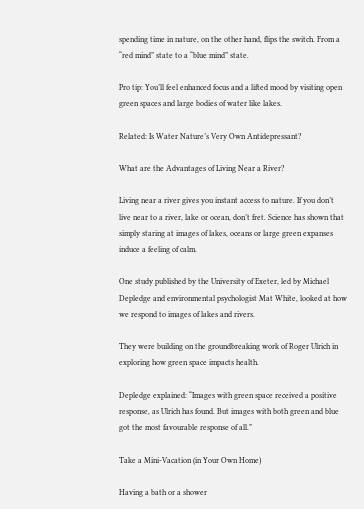spending time in nature, on the other hand, flips the switch. From a “red mind” state to a “blue mind” state.

Pro tip: You’ll feel enhanced focus and a lifted mood by visiting open green spaces and large bodies of water like lakes.

Related: Is Water Nature’s Very Own Antidepressant?

What are the Advantages of Living Near a River?

Living near a river gives you instant access to nature. If you don’t live near to a river, lake or ocean, don’t fret. Science has shown that simply staring at images of lakes, oceans or large green expanses induce a feeling of calm.

One study published by the University of Exeter, led by Michael Depledge and environmental psychologist Mat White, looked at how we respond to images of lakes and rivers.

They were building on the groundbreaking work of Roger Ulrich in exploring how green space impacts health.

Depledge explained: “Images with green space received a positive response, as Ulrich has found. But images with both green and blue got the most favourable response of all.”

Take a Mini-Vacation (in Your Own Home)

Having a bath or a shower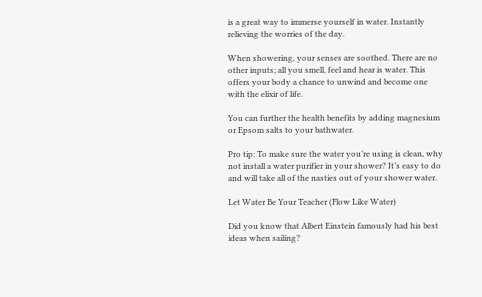is a great way to immerse yourself in water. Instantly relieving the worries of the day.

When showering, your senses are soothed. There are no other inputs; all you smell, feel and hear is water. This offers your body a chance to unwind and become one with the elixir of life.

You can further the health benefits by adding magnesium or Epsom salts to your bathwater.

Pro tip: To make sure the water you’re using is clean, why not install a water purifier in your shower? It’s easy to do and will take all of the nasties out of your shower water.

Let Water Be Your Teacher (Flow Like Water)

Did you know that Albert Einstein famously had his best ideas when sailing?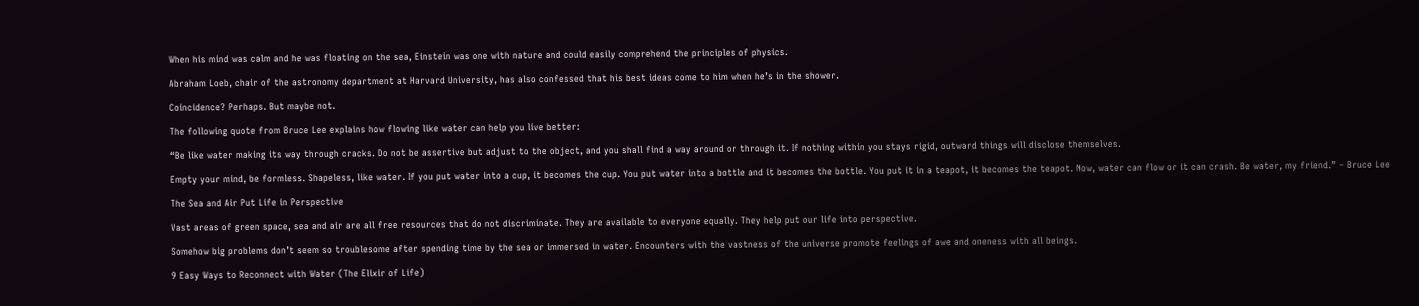When his mind was calm and he was floating on the sea, Einstein was one with nature and could easily comprehend the principles of physics.

Abraham Loeb, chair of the astronomy department at Harvard University, has also confessed that his best ideas come to him when he’s in the shower.

Coincidence? Perhaps. But maybe not.

The following quote from Bruce Lee explains how flowing like water can help you live better:

“Be like water making its way through cracks. Do not be assertive but adjust to the object, and you shall find a way around or through it. If nothing within you stays rigid, outward things will disclose themselves.

Empty your mind, be formless. Shapeless, like water. If you put water into a cup, it becomes the cup. You put water into a bottle and it becomes the bottle. You put it in a teapot, it becomes the teapot. Now, water can flow or it can crash. Be water, my friend.” – Bruce Lee

The Sea and Air Put Life in Perspective

Vast areas of green space, sea and air are all free resources that do not discriminate. They are available to everyone equally. They help put our life into perspective.

Somehow big problems don’t seem so troublesome after spending time by the sea or immersed in water. Encounters with the vastness of the universe promote feelings of awe and oneness with all beings.

9 Easy Ways to Reconnect with Water (The Elixir of Life)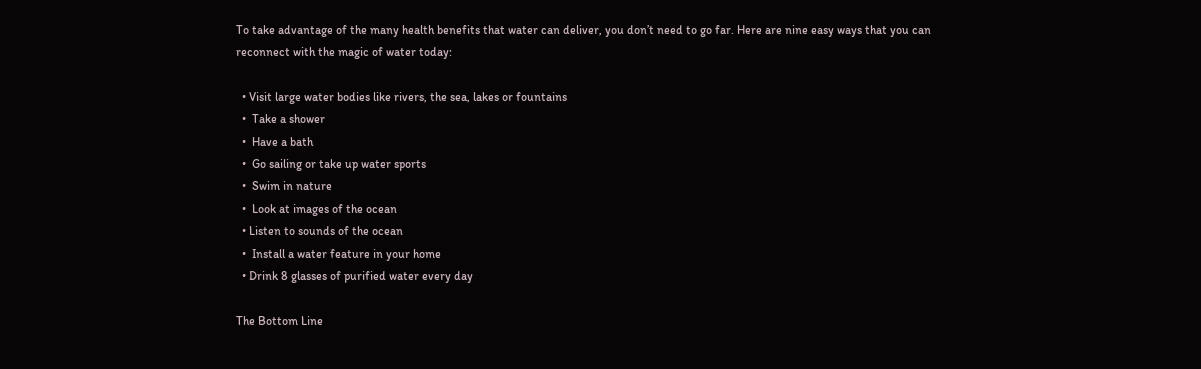To take advantage of the many health benefits that water can deliver, you don’t need to go far. Here are nine easy ways that you can reconnect with the magic of water today:

  • Visit large water bodies like rivers, the sea, lakes or fountains
  •  Take a shower
  •  Have a bath
  •  Go sailing or take up water sports
  •  Swim in nature
  •  Look at images of the ocean
  • Listen to sounds of the ocean
  •  Install a water feature in your home
  • Drink 8 glasses of purified water every day

The Bottom Line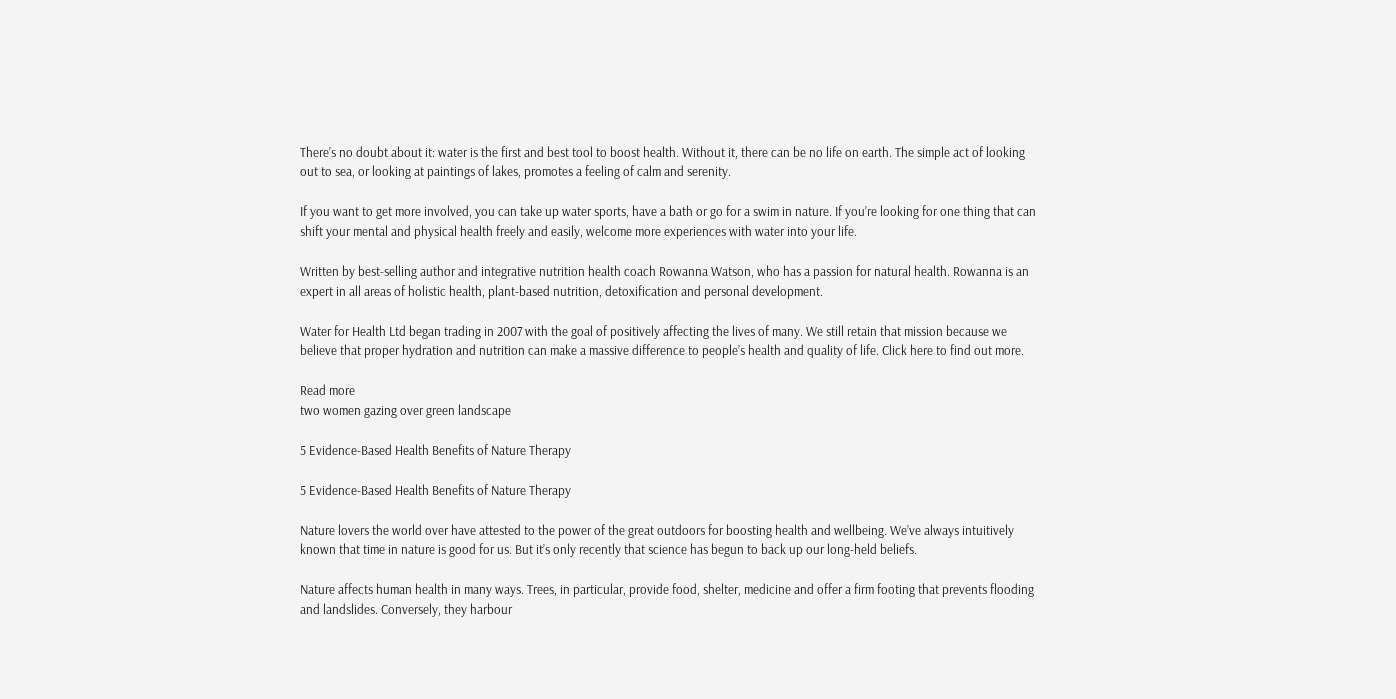There’s no doubt about it: water is the first and best tool to boost health. Without it, there can be no life on earth. The simple act of looking out to sea, or looking at paintings of lakes, promotes a feeling of calm and serenity.

If you want to get more involved, you can take up water sports, have a bath or go for a swim in nature. If you’re looking for one thing that can shift your mental and physical health freely and easily, welcome more experiences with water into your life.

Written by best-selling author and integrative nutrition health coach Rowanna Watson, who has a passion for natural health. Rowanna is an expert in all areas of holistic health, plant-based nutrition, detoxification and personal development.

Water for Health Ltd began trading in 2007 with the goal of positively affecting the lives of many. We still retain that mission because we believe that proper hydration and nutrition can make a massive difference to people’s health and quality of life. Click here to find out more.

Read more
two women gazing over green landscape

5 Evidence-Based Health Benefits of Nature Therapy

5 Evidence-Based Health Benefits of Nature Therapy

Nature lovers the world over have attested to the power of the great outdoors for boosting health and wellbeing. We’ve always intuitively known that time in nature is good for us. But it’s only recently that science has begun to back up our long-held beliefs.

Nature affects human health in many ways. Trees, in particular, provide food, shelter, medicine and offer a firm footing that prevents flooding and landslides. Conversely, they harbour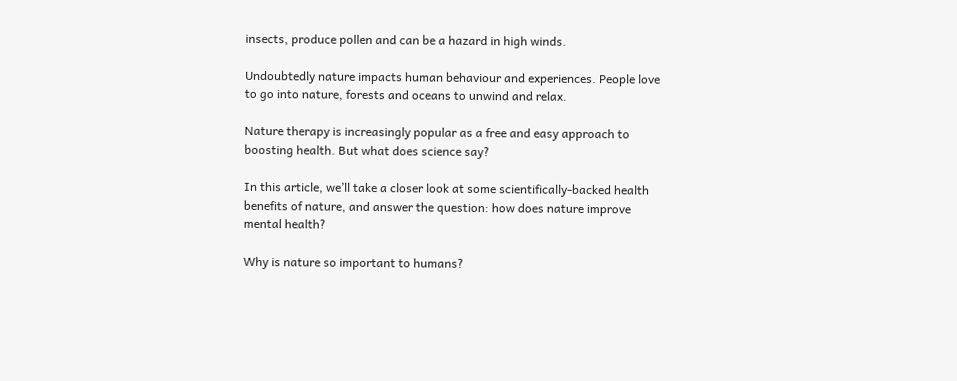insects, produce pollen and can be a hazard in high winds.

Undoubtedly nature impacts human behaviour and experiences. People love to go into nature, forests and oceans to unwind and relax.

Nature therapy is increasingly popular as a free and easy approach to boosting health. But what does science say?

In this article, we’ll take a closer look at some scientifically-backed health benefits of nature, and answer the question: how does nature improve mental health?

Why is nature so important to humans?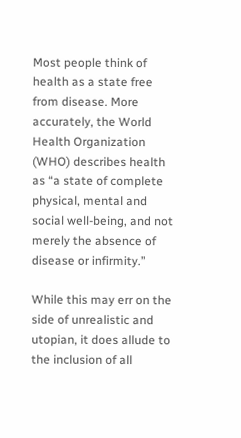Most people think of health as a state free from disease. More accurately, the World Health Organization (WHO) describes health as “a state of complete physical, mental and social well-being, and not merely the absence of disease or infirmity.”

While this may err on the side of unrealistic and utopian, it does allude to the inclusion of all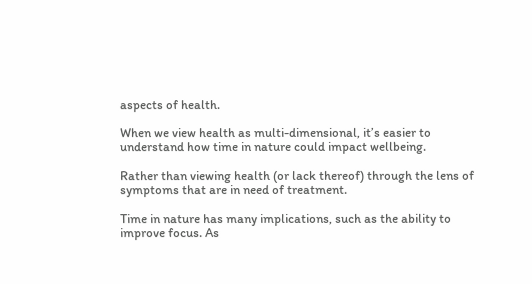aspects of health.

When we view health as multi-dimensional, it’s easier to understand how time in nature could impact wellbeing.

Rather than viewing health (or lack thereof) through the lens of symptoms that are in need of treatment.

Time in nature has many implications, such as the ability to improve focus. As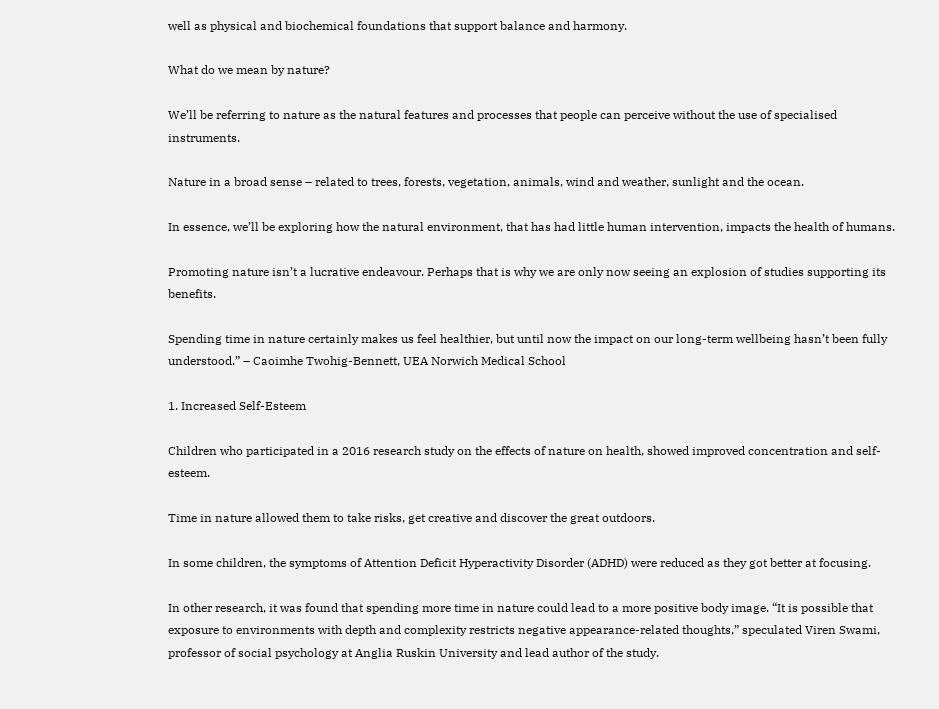well as physical and biochemical foundations that support balance and harmony.

What do we mean by nature?

We’ll be referring to nature as the natural features and processes that people can perceive without the use of specialised instruments.

Nature in a broad sense – related to trees, forests, vegetation, animals, wind and weather, sunlight and the ocean.

In essence, we’ll be exploring how the natural environment, that has had little human intervention, impacts the health of humans.

Promoting nature isn’t a lucrative endeavour. Perhaps that is why we are only now seeing an explosion of studies supporting its benefits.

Spending time in nature certainly makes us feel healthier, but until now the impact on our long-term wellbeing hasn’t been fully understood.” – Caoimhe Twohig-Bennett, UEA Norwich Medical School

1. Increased Self-Esteem

Children who participated in a 2016 research study on the effects of nature on health, showed improved concentration and self-esteem.

Time in nature allowed them to take risks, get creative and discover the great outdoors.

In some children, the symptoms of Attention Deficit Hyperactivity Disorder (ADHD) were reduced as they got better at focusing.

In other research, it was found that spending more time in nature could lead to a more positive body image. “It is possible that exposure to environments with depth and complexity restricts negative appearance-related thoughts,” speculated Viren Swami, professor of social psychology at Anglia Ruskin University and lead author of the study.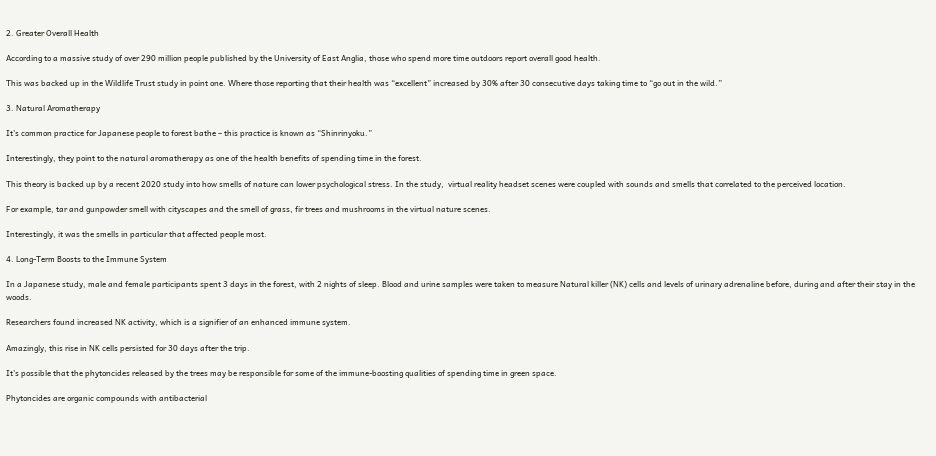2. Greater Overall Health

According to a massive study of over 290 million people published by the University of East Anglia, those who spend more time outdoors report overall good health.

This was backed up in the Wildlife Trust study in point one. Where those reporting that their health was “excellent” increased by 30% after 30 consecutive days taking time to “go out in the wild.”

3. Natural Aromatherapy

It’s common practice for Japanese people to forest bathe – this practice is known as “Shinrinyoku.”

Interestingly, they point to the natural aromatherapy as one of the health benefits of spending time in the forest.

This theory is backed up by a recent 2020 study into how smells of nature can lower psychological stress. In the study,  virtual reality headset scenes were coupled with sounds and smells that correlated to the perceived location.

For example, tar and gunpowder smell with cityscapes and the smell of grass, fir trees and mushrooms in the virtual nature scenes.

Interestingly, it was the smells in particular that affected people most.

4. Long-Term Boosts to the Immune System

In a Japanese study, male and female participants spent 3 days in the forest, with 2 nights of sleep. Blood and urine samples were taken to measure Natural killer (NK) cells and levels of urinary adrenaline before, during and after their stay in the woods.

Researchers found increased NK activity, which is a signifier of an enhanced immune system.

Amazingly, this rise in NK cells persisted for 30 days after the trip.

It’s possible that the phytoncides released by the trees may be responsible for some of the immune-boosting qualities of spending time in green space.

Phytoncides are organic compounds with antibacterial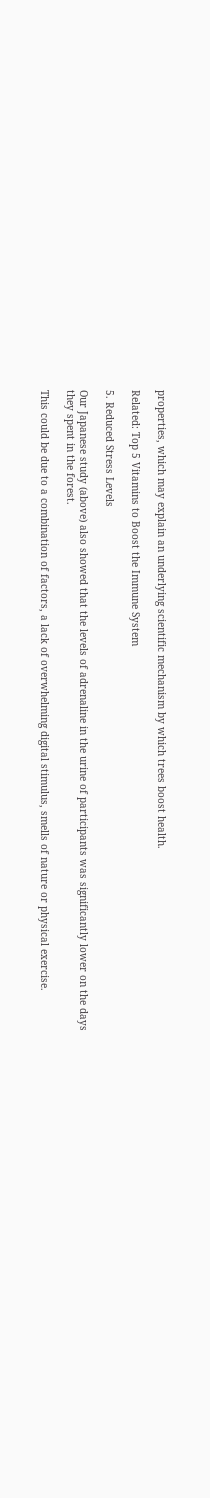properties, which may explain an underlying scientific mechanism by which trees boost health.

Related: Top 5 Vitamins to Boost the Immune System

5. Reduced Stress Levels

Our Japanese study (above) also showed that the levels of adrenaline in the urine of participants was significantly lower on the days they spent in the forest.

This could be due to a combination of factors, a lack of overwhelming digital stimulus, smells of nature or physical exercise.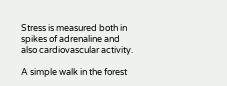Stress is measured both in spikes of adrenaline and also cardiovascular activity.

A simple walk in the forest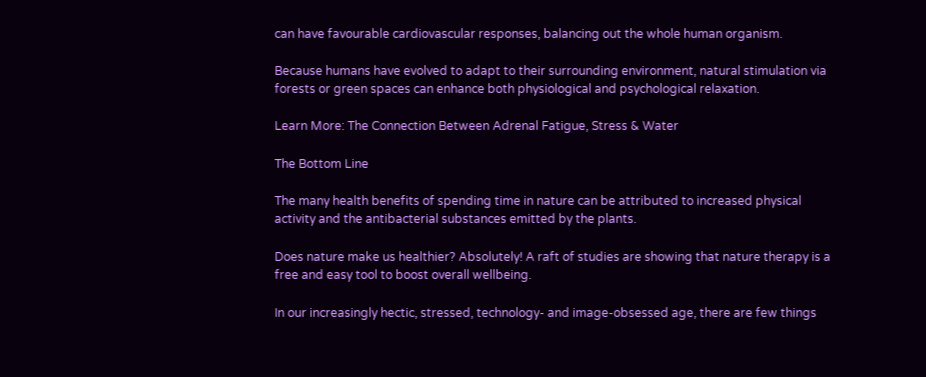can have favourable cardiovascular responses, balancing out the whole human organism.

Because humans have evolved to adapt to their surrounding environment, natural stimulation via forests or green spaces can enhance both physiological and psychological relaxation.

Learn More: The Connection Between Adrenal Fatigue, Stress & Water

The Bottom Line

The many health benefits of spending time in nature can be attributed to increased physical activity and the antibacterial substances emitted by the plants.

Does nature make us healthier? Absolutely! A raft of studies are showing that nature therapy is a free and easy tool to boost overall wellbeing.

In our increasingly hectic, stressed, technology- and image-obsessed age, there are few things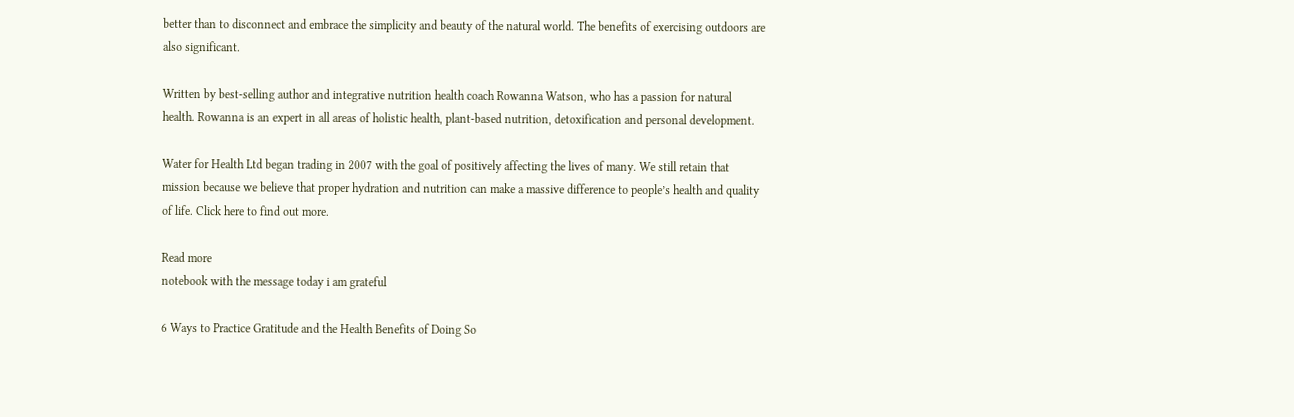better than to disconnect and embrace the simplicity and beauty of the natural world. The benefits of exercising outdoors are also significant.

Written by best-selling author and integrative nutrition health coach Rowanna Watson, who has a passion for natural health. Rowanna is an expert in all areas of holistic health, plant-based nutrition, detoxification and personal development.

Water for Health Ltd began trading in 2007 with the goal of positively affecting the lives of many. We still retain that mission because we believe that proper hydration and nutrition can make a massive difference to people’s health and quality of life. Click here to find out more.

Read more
notebook with the message today i am grateful

6 Ways to Practice Gratitude and the Health Benefits of Doing So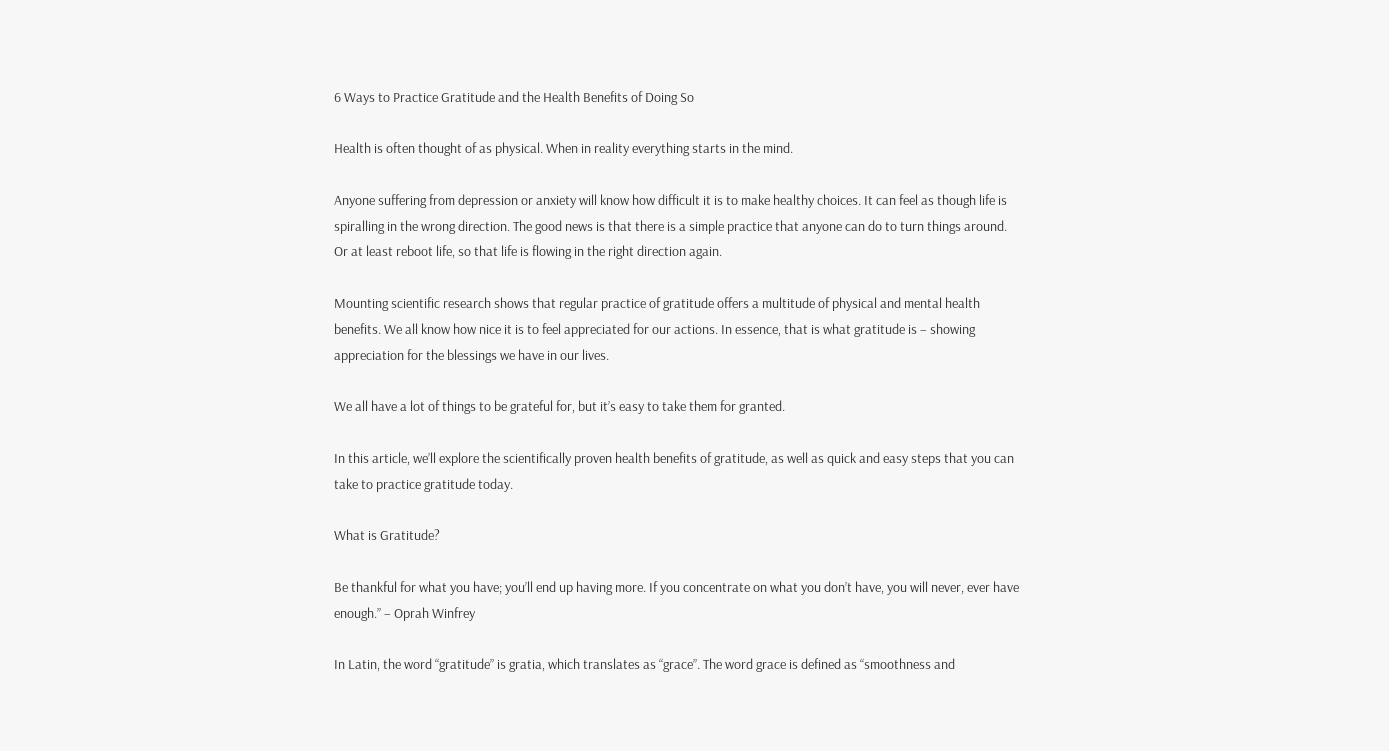6 Ways to Practice Gratitude and the Health Benefits of Doing So

Health is often thought of as physical. When in reality everything starts in the mind.

Anyone suffering from depression or anxiety will know how difficult it is to make healthy choices. It can feel as though life is spiralling in the wrong direction. The good news is that there is a simple practice that anyone can do to turn things around. Or at least reboot life, so that life is flowing in the right direction again.

Mounting scientific research shows that regular practice of gratitude offers a multitude of physical and mental health benefits. We all know how nice it is to feel appreciated for our actions. In essence, that is what gratitude is – showing appreciation for the blessings we have in our lives.

We all have a lot of things to be grateful for, but it’s easy to take them for granted.

In this article, we’ll explore the scientifically proven health benefits of gratitude, as well as quick and easy steps that you can take to practice gratitude today.

What is Gratitude?

Be thankful for what you have; you’ll end up having more. If you concentrate on what you don’t have, you will never, ever have enough.” – Oprah Winfrey

In Latin, the word “gratitude” is gratia, which translates as “grace”. The word grace is defined as “smoothness and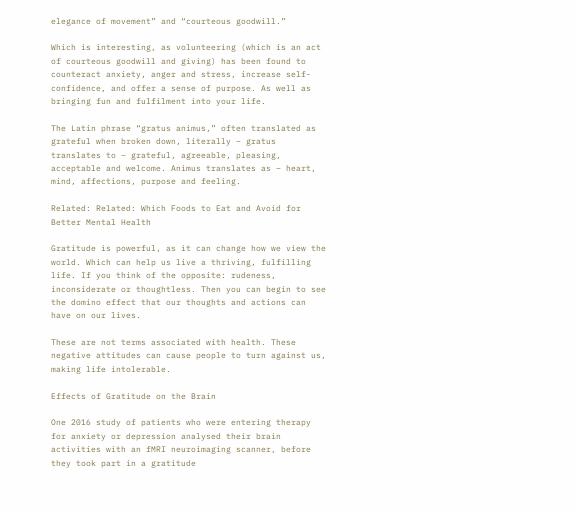elegance of movement” and “courteous goodwill.”

Which is interesting, as volunteering (which is an act of courteous goodwill and giving) has been found to counteract anxiety, anger and stress, increase self-confidence, and offer a sense of purpose. As well as bringing fun and fulfilment into your life.

The Latin phrase “gratus animus,” often translated as grateful when broken down, literally – gratus translates to – grateful, agreeable, pleasing, acceptable and welcome. Animus translates as – heart, mind, affections, purpose and feeling.

Related: Related: Which Foods to Eat and Avoid for Better Mental Health

Gratitude is powerful, as it can change how we view the world. Which can help us live a thriving, fulfilling life. If you think of the opposite: rudeness, inconsiderate or thoughtless. Then you can begin to see the domino effect that our thoughts and actions can have on our lives.

These are not terms associated with health. These negative attitudes can cause people to turn against us, making life intolerable.

Effects of Gratitude on the Brain

One 2016 study of patients who were entering therapy for anxiety or depression analysed their brain activities with an fMRI neuroimaging scanner, before they took part in a gratitude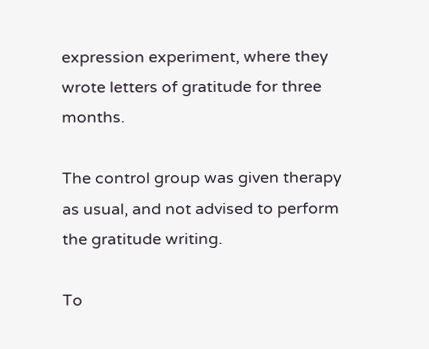expression experiment, where they wrote letters of gratitude for three months.

The control group was given therapy as usual, and not advised to perform the gratitude writing.

To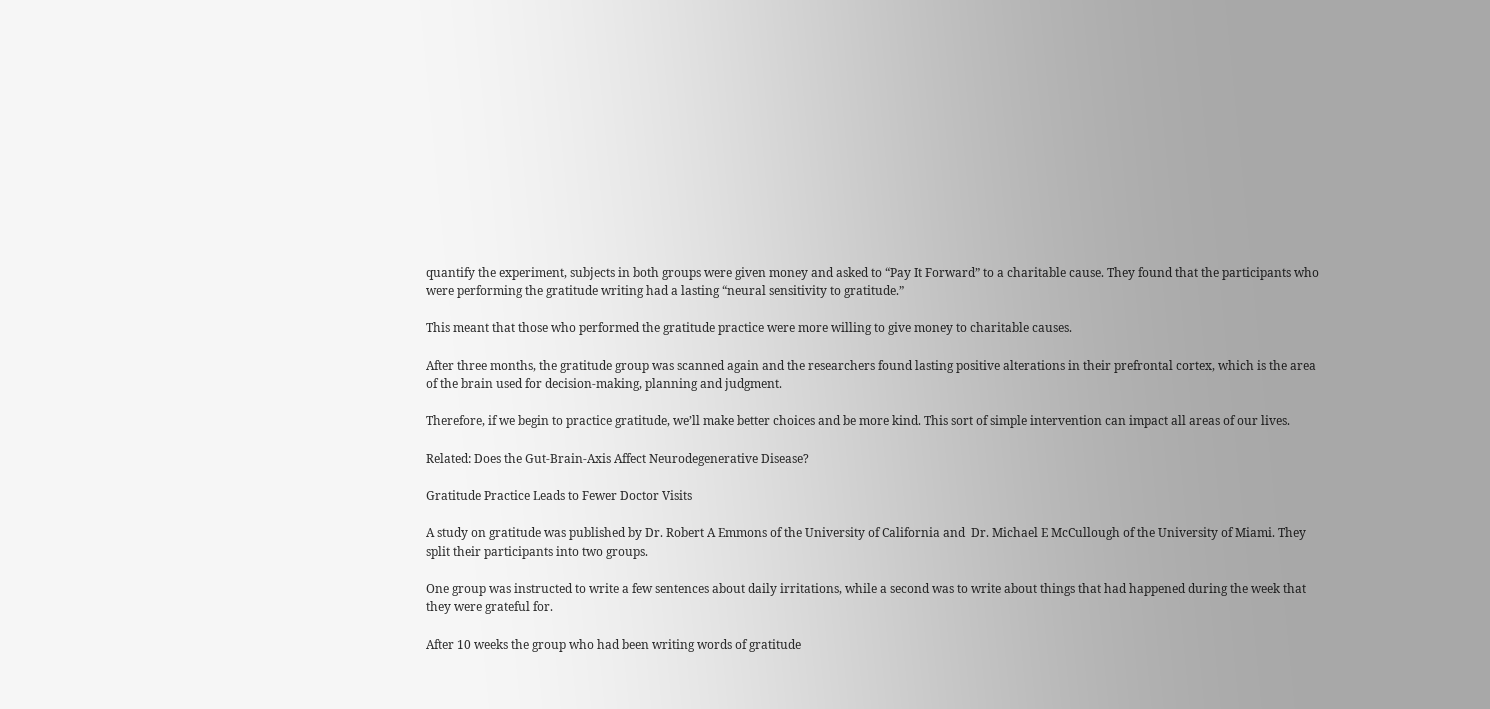quantify the experiment, subjects in both groups were given money and asked to “Pay It Forward” to a charitable cause. They found that the participants who were performing the gratitude writing had a lasting “neural sensitivity to gratitude.”

This meant that those who performed the gratitude practice were more willing to give money to charitable causes.

After three months, the gratitude group was scanned again and the researchers found lasting positive alterations in their prefrontal cortex, which is the area of the brain used for decision-making, planning and judgment.

Therefore, if we begin to practice gratitude, we’ll make better choices and be more kind. This sort of simple intervention can impact all areas of our lives.

Related: Does the Gut-Brain-Axis Affect Neurodegenerative Disease?

Gratitude Practice Leads to Fewer Doctor Visits

A study on gratitude was published by Dr. Robert A Emmons of the University of California and  Dr. Michael E McCullough of the University of Miami. They split their participants into two groups.

One group was instructed to write a few sentences about daily irritations, while a second was to write about things that had happened during the week that they were grateful for.

After 10 weeks the group who had been writing words of gratitude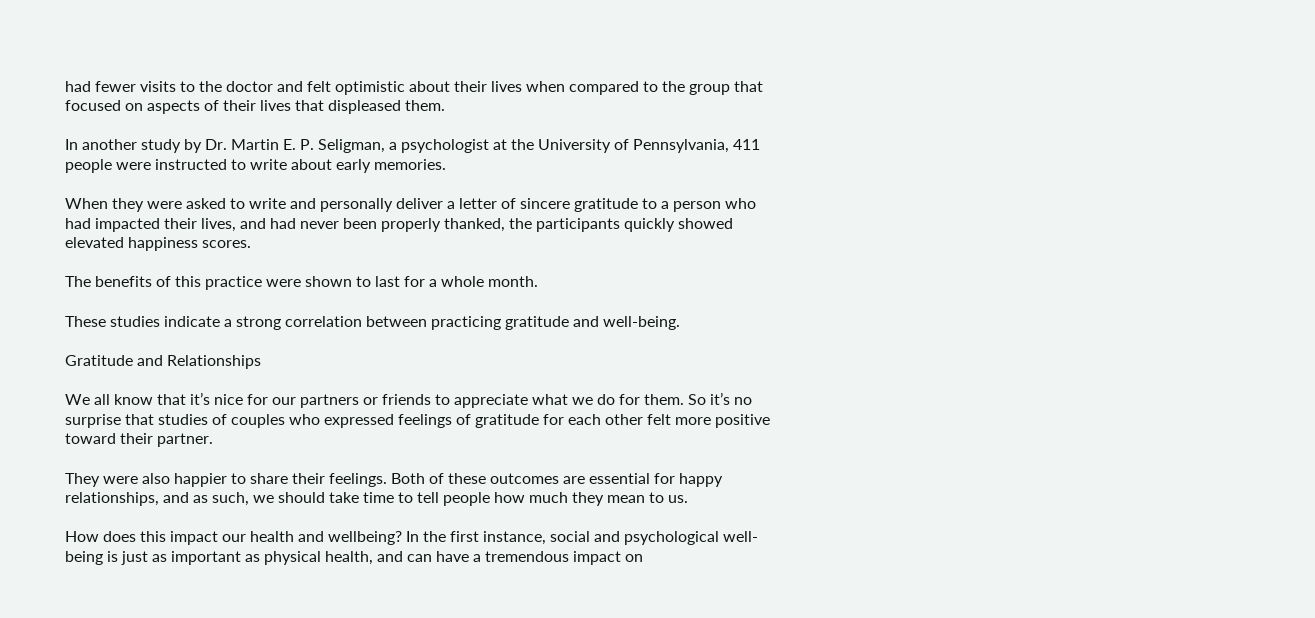had fewer visits to the doctor and felt optimistic about their lives when compared to the group that focused on aspects of their lives that displeased them.

In another study by Dr. Martin E. P. Seligman, a psychologist at the University of Pennsylvania, 411 people were instructed to write about early memories.

When they were asked to write and personally deliver a letter of sincere gratitude to a person who had impacted their lives, and had never been properly thanked, the participants quickly showed elevated happiness scores.

The benefits of this practice were shown to last for a whole month.

These studies indicate a strong correlation between practicing gratitude and well-being.

Gratitude and Relationships

We all know that it’s nice for our partners or friends to appreciate what we do for them. So it’s no surprise that studies of couples who expressed feelings of gratitude for each other felt more positive toward their partner.

They were also happier to share their feelings. Both of these outcomes are essential for happy relationships, and as such, we should take time to tell people how much they mean to us.

How does this impact our health and wellbeing? In the first instance, social and psychological well-being is just as important as physical health, and can have a tremendous impact on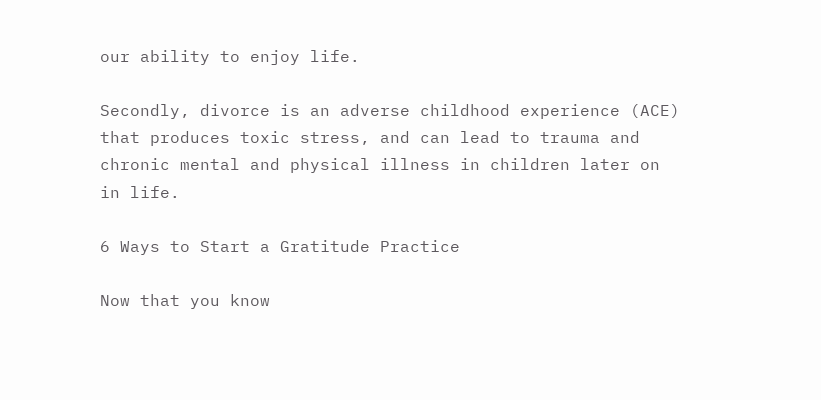our ability to enjoy life.

Secondly, divorce is an adverse childhood experience (ACE) that produces toxic stress, and can lead to trauma and chronic mental and physical illness in children later on in life.

6 Ways to Start a Gratitude Practice

Now that you know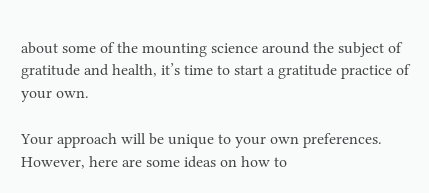about some of the mounting science around the subject of gratitude and health, it’s time to start a gratitude practice of your own.

Your approach will be unique to your own preferences. However, here are some ideas on how to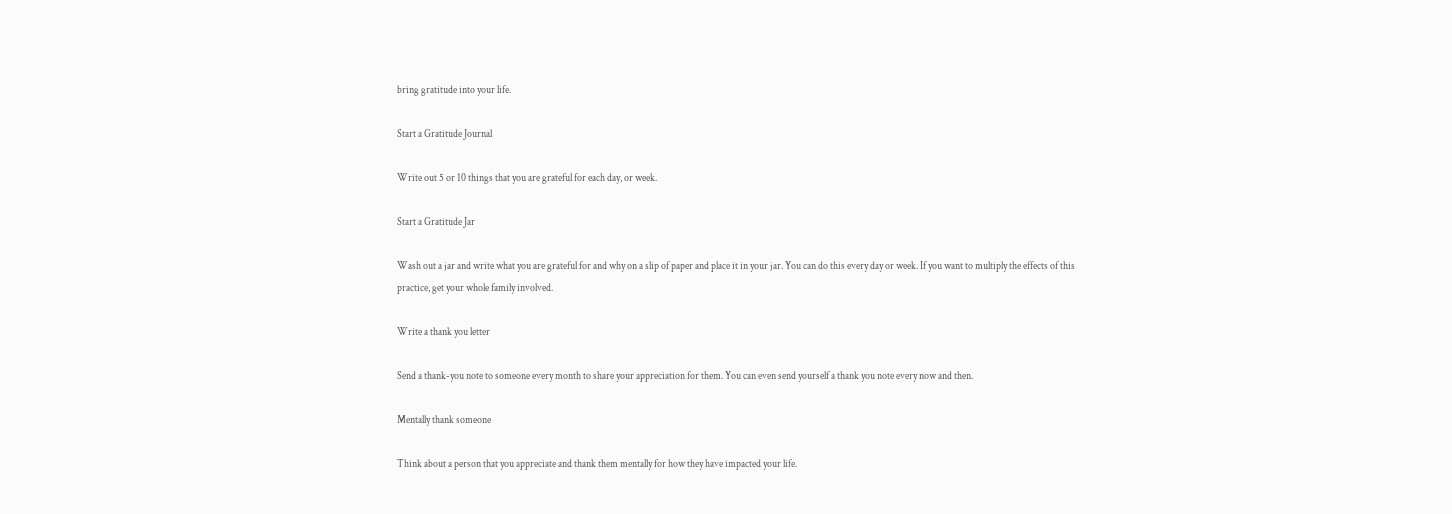bring gratitude into your life.

Start a Gratitude Journal

Write out 5 or 10 things that you are grateful for each day, or week.

Start a Gratitude Jar

Wash out a jar and write what you are grateful for and why on a slip of paper and place it in your jar. You can do this every day or week. If you want to multiply the effects of this practice, get your whole family involved.

Write a thank you letter

Send a thank-you note to someone every month to share your appreciation for them. You can even send yourself a thank you note every now and then.

Mentally thank someone

Think about a person that you appreciate and thank them mentally for how they have impacted your life.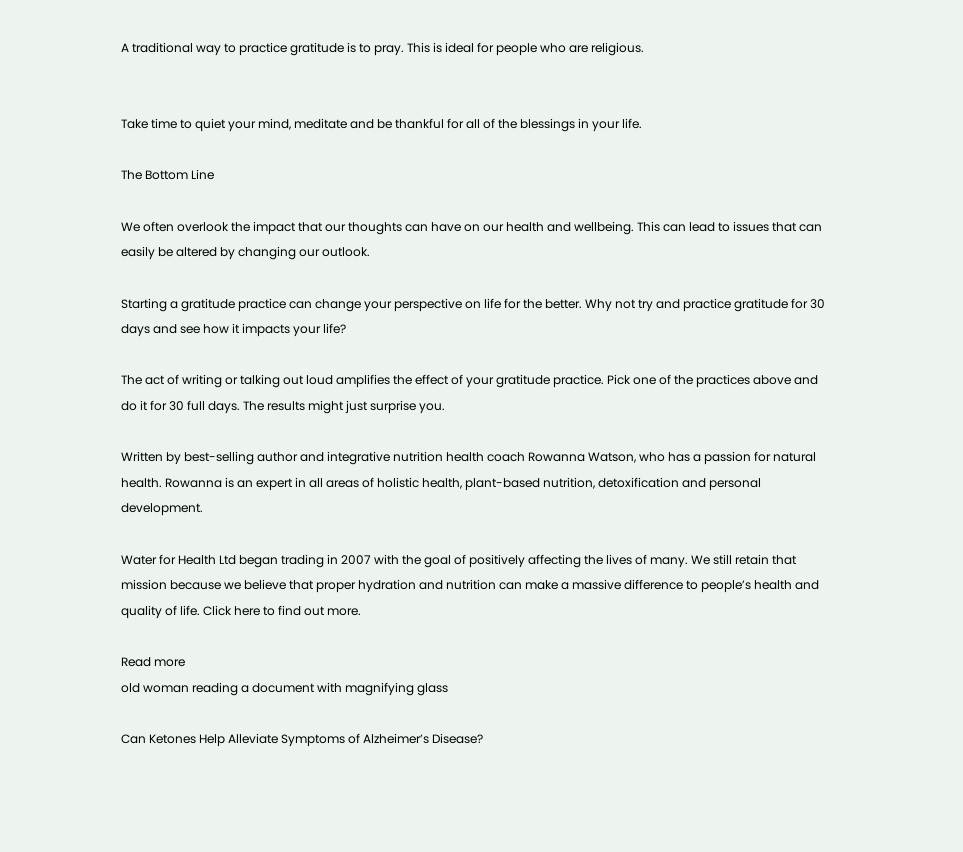A traditional way to practice gratitude is to pray. This is ideal for people who are religious.


Take time to quiet your mind, meditate and be thankful for all of the blessings in your life.

The Bottom Line

We often overlook the impact that our thoughts can have on our health and wellbeing. This can lead to issues that can easily be altered by changing our outlook.

Starting a gratitude practice can change your perspective on life for the better. Why not try and practice gratitude for 30 days and see how it impacts your life?

The act of writing or talking out loud amplifies the effect of your gratitude practice. Pick one of the practices above and do it for 30 full days. The results might just surprise you.

Written by best-selling author and integrative nutrition health coach Rowanna Watson, who has a passion for natural health. Rowanna is an expert in all areas of holistic health, plant-based nutrition, detoxification and personal development.

Water for Health Ltd began trading in 2007 with the goal of positively affecting the lives of many. We still retain that mission because we believe that proper hydration and nutrition can make a massive difference to people’s health and quality of life. Click here to find out more.

Read more
old woman reading a document with magnifying glass

Can Ketones Help Alleviate Symptoms of Alzheimer’s Disease?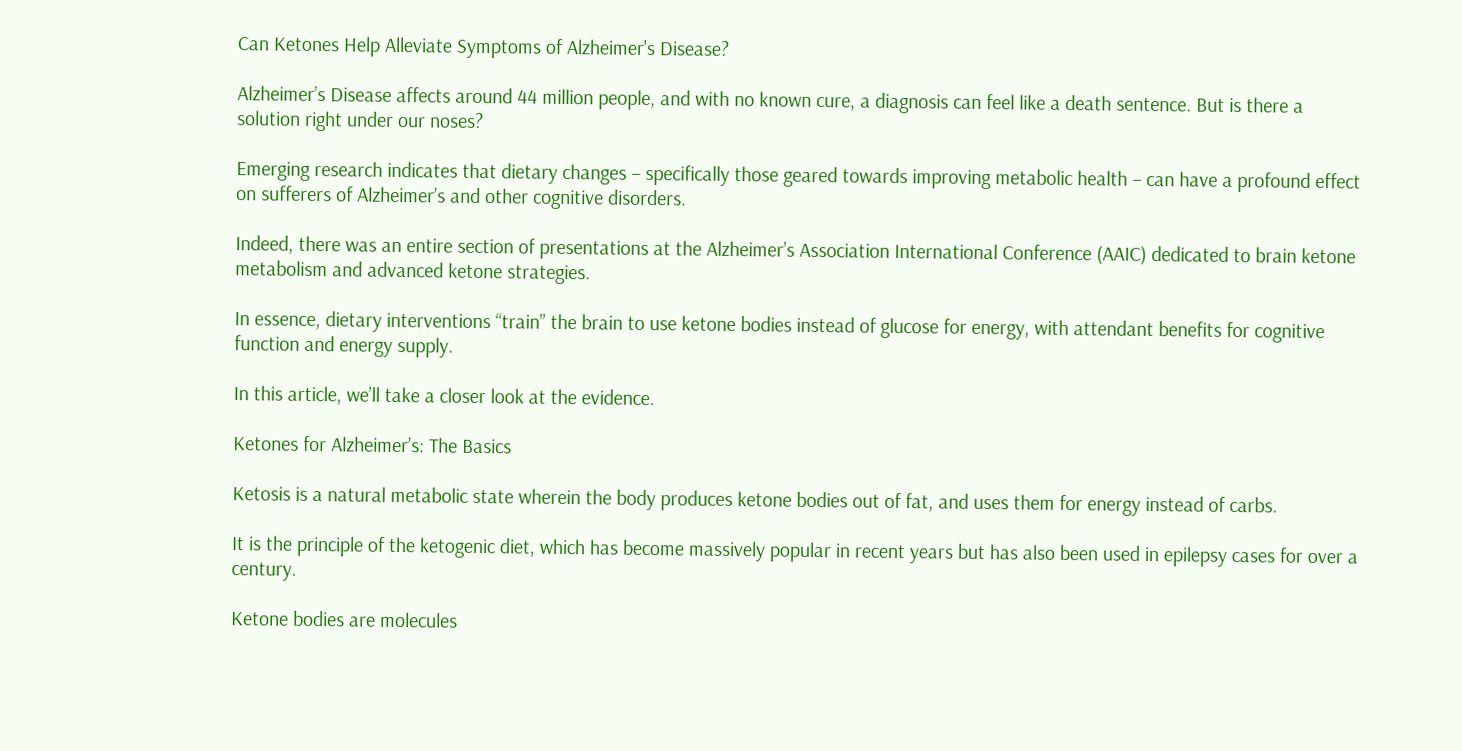Can Ketones Help Alleviate Symptoms of Alzheimer's Disease?

Alzheimer’s Disease affects around 44 million people, and with no known cure, a diagnosis can feel like a death sentence. But is there a solution right under our noses?

Emerging research indicates that dietary changes – specifically those geared towards improving metabolic health – can have a profound effect on sufferers of Alzheimer’s and other cognitive disorders.

Indeed, there was an entire section of presentations at the Alzheimer’s Association International Conference (AAIC) dedicated to brain ketone metabolism and advanced ketone strategies.

In essence, dietary interventions “train” the brain to use ketone bodies instead of glucose for energy, with attendant benefits for cognitive function and energy supply.

In this article, we’ll take a closer look at the evidence.

Ketones for Alzheimer’s: The Basics

Ketosis is a natural metabolic state wherein the body produces ketone bodies out of fat, and uses them for energy instead of carbs.

It is the principle of the ketogenic diet, which has become massively popular in recent years but has also been used in epilepsy cases for over a century.

Ketone bodies are molecules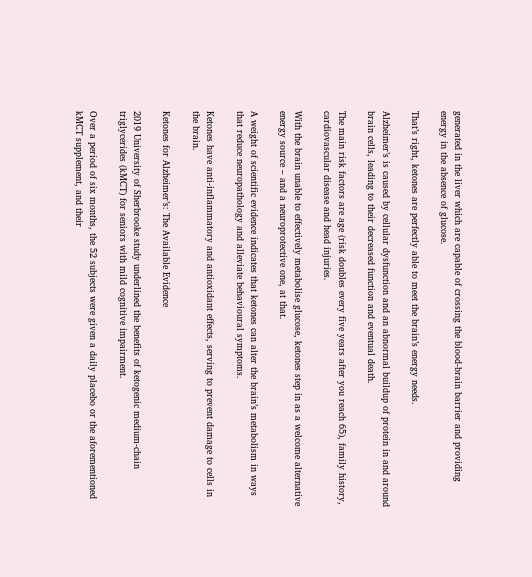generated in the liver which are capable of crossing the blood-brain barrier and providing energy in the absence of glucose.

That’s right, ketones are perfectly able to meet the brain’s energy needs.

Alzheimer’s is caused by cellular dysfunction and an abnormal buildup of protein in and around brain cells, leading to their decreased function and eventual death.

The main risk factors are age (risk doubles every five years after you reach 65), family history, cardiovascular disease and head injuries.

With the brain unable to effectively metabolise glucose, ketones step in as a welcome alternative energy source – and a neuroprotective one, at that.

A weight of scientific evidence indicates that ketones can alter the brain’s metabolism in ways that reduce neuropathology and alleviate behavioural symptoms.

Ketones have anti-inflammatory and antioxidant effects, serving to prevent damage to cells in the brain.

Ketones for Alzheimer’s: The Available Evidence

2019 University of Sherbrooke study underlined the benefits of ketogenic medium-chain triglycerides (kMCT) for seniors with mild cognitive impairment.

Over a period of six months, the 52 subjects were given a daily placebo or the aforementioned kMCT supplement, and their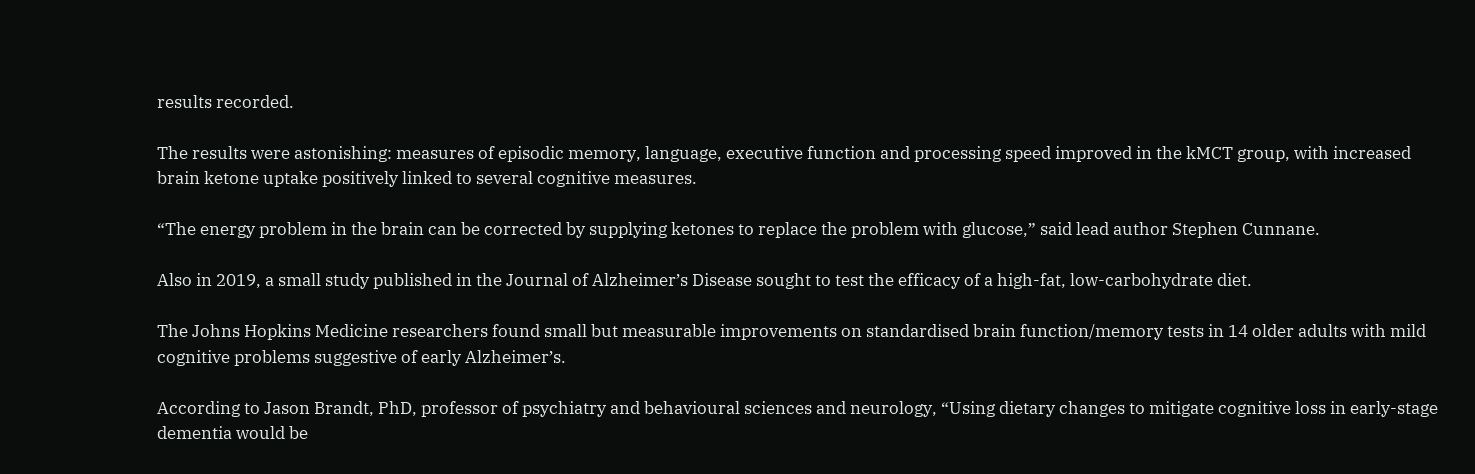results recorded.

The results were astonishing: measures of episodic memory, language, executive function and processing speed improved in the kMCT group, with increased brain ketone uptake positively linked to several cognitive measures.

“The energy problem in the brain can be corrected by supplying ketones to replace the problem with glucose,” said lead author Stephen Cunnane.

Also in 2019, a small study published in the Journal of Alzheimer’s Disease sought to test the efficacy of a high-fat, low-carbohydrate diet.

The Johns Hopkins Medicine researchers found small but measurable improvements on standardised brain function/memory tests in 14 older adults with mild cognitive problems suggestive of early Alzheimer’s.

According to Jason Brandt, PhD, professor of psychiatry and behavioural sciences and neurology, “Using dietary changes to mitigate cognitive loss in early-stage dementia would be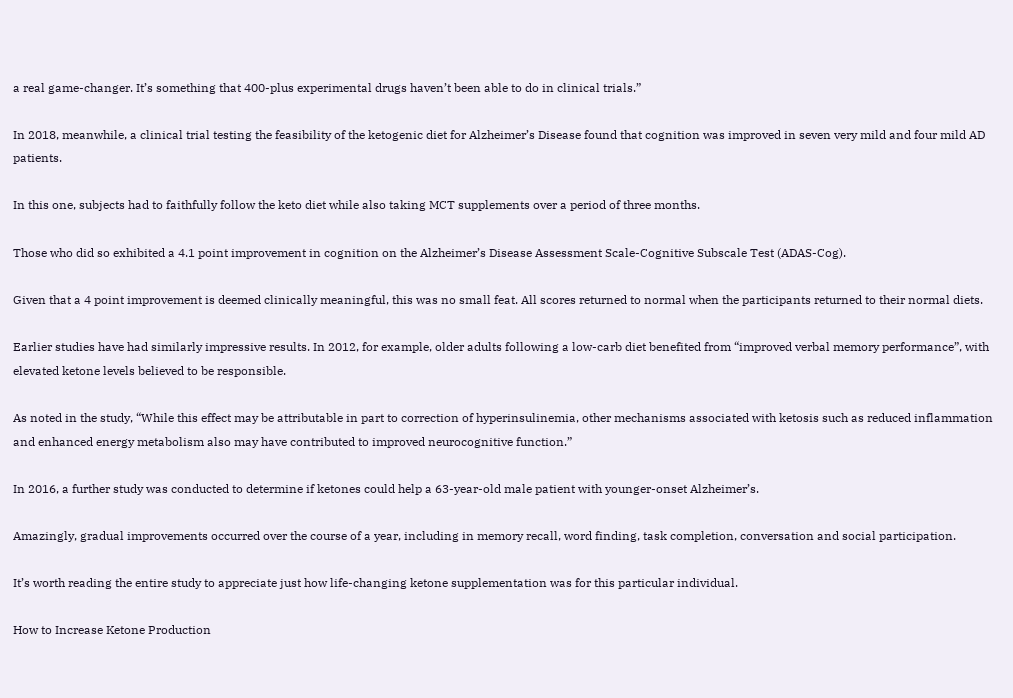a real game-changer. It’s something that 400-plus experimental drugs haven’t been able to do in clinical trials.”

In 2018, meanwhile, a clinical trial testing the feasibility of the ketogenic diet for Alzheimer’s Disease found that cognition was improved in seven very mild and four mild AD patients.

In this one, subjects had to faithfully follow the keto diet while also taking MCT supplements over a period of three months.

Those who did so exhibited a 4.1 point improvement in cognition on the Alzheimer’s Disease Assessment Scale-Cognitive Subscale Test (ADAS-Cog).

Given that a 4 point improvement is deemed clinically meaningful, this was no small feat. All scores returned to normal when the participants returned to their normal diets.

Earlier studies have had similarly impressive results. In 2012, for example, older adults following a low-carb diet benefited from “improved verbal memory performance”, with elevated ketone levels believed to be responsible.

As noted in the study, “While this effect may be attributable in part to correction of hyperinsulinemia, other mechanisms associated with ketosis such as reduced inflammation and enhanced energy metabolism also may have contributed to improved neurocognitive function.”

In 2016, a further study was conducted to determine if ketones could help a 63-year-old male patient with younger-onset Alzheimer’s.

Amazingly, gradual improvements occurred over the course of a year, including in memory recall, word finding, task completion, conversation and social participation.

It’s worth reading the entire study to appreciate just how life-changing ketone supplementation was for this particular individual.

How to Increase Ketone Production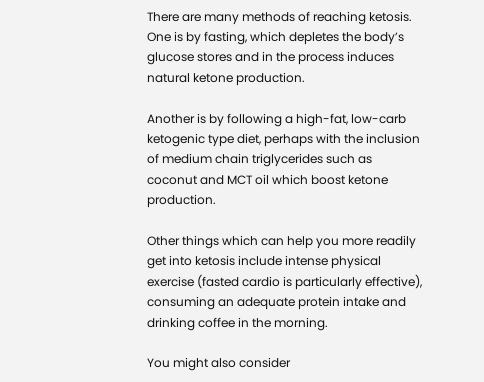There are many methods of reaching ketosis. One is by fasting, which depletes the body’s glucose stores and in the process induces natural ketone production.

Another is by following a high-fat, low-carb ketogenic type diet, perhaps with the inclusion of medium chain triglycerides such as coconut and MCT oil which boost ketone production.

Other things which can help you more readily get into ketosis include intense physical exercise (fasted cardio is particularly effective), consuming an adequate protein intake and drinking coffee in the morning.

You might also consider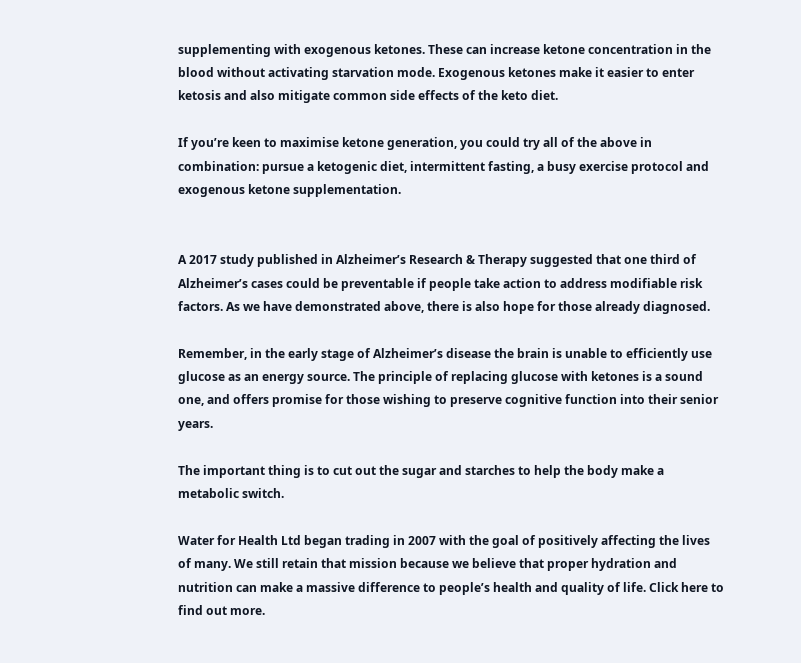supplementing with exogenous ketones. These can increase ketone concentration in the blood without activating starvation mode. Exogenous ketones make it easier to enter ketosis and also mitigate common side effects of the keto diet.

If you’re keen to maximise ketone generation, you could try all of the above in combination: pursue a ketogenic diet, intermittent fasting, a busy exercise protocol and exogenous ketone supplementation.


A 2017 study published in Alzheimer’s Research & Therapy suggested that one third of Alzheimer’s cases could be preventable if people take action to address modifiable risk factors. As we have demonstrated above, there is also hope for those already diagnosed.

Remember, in the early stage of Alzheimer’s disease the brain is unable to efficiently use glucose as an energy source. The principle of replacing glucose with ketones is a sound one, and offers promise for those wishing to preserve cognitive function into their senior years.

The important thing is to cut out the sugar and starches to help the body make a metabolic switch.

Water for Health Ltd began trading in 2007 with the goal of positively affecting the lives of many. We still retain that mission because we believe that proper hydration and nutrition can make a massive difference to people’s health and quality of life. Click here to find out more.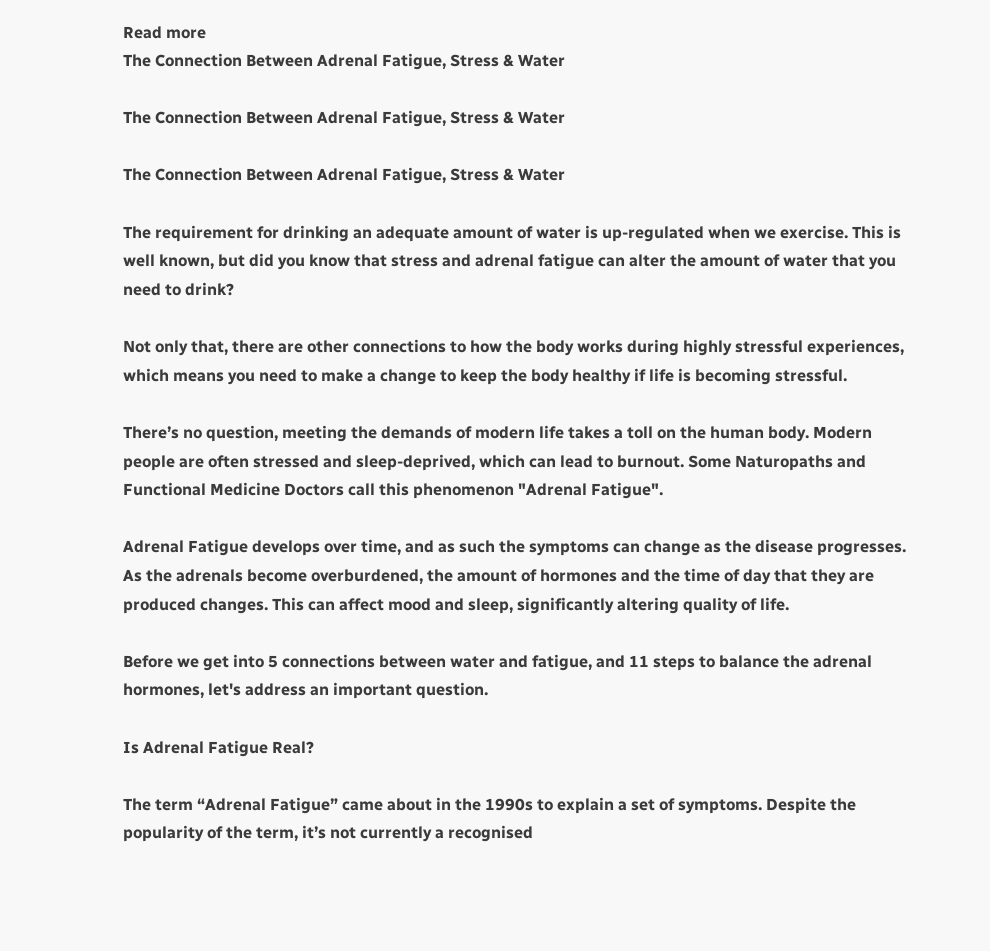Read more
The Connection Between Adrenal Fatigue, Stress & Water

The Connection Between Adrenal Fatigue, Stress & Water

The Connection Between Adrenal Fatigue, Stress & Water

The requirement for drinking an adequate amount of water is up-regulated when we exercise. This is well known, but did you know that stress and adrenal fatigue can alter the amount of water that you need to drink?

Not only that, there are other connections to how the body works during highly stressful experiences, which means you need to make a change to keep the body healthy if life is becoming stressful.

There’s no question, meeting the demands of modern life takes a toll on the human body. Modern people are often stressed and sleep-deprived, which can lead to burnout. Some Naturopaths and Functional Medicine Doctors call this phenomenon "Adrenal Fatigue".

Adrenal Fatigue develops over time, and as such the symptoms can change as the disease progresses. As the adrenals become overburdened, the amount of hormones and the time of day that they are produced changes. This can affect mood and sleep, significantly altering quality of life.

Before we get into 5 connections between water and fatigue, and 11 steps to balance the adrenal hormones, let's address an important question.

Is Adrenal Fatigue Real?

The term “Adrenal Fatigue” came about in the 1990s to explain a set of symptoms. Despite the popularity of the term, it’s not currently a recognised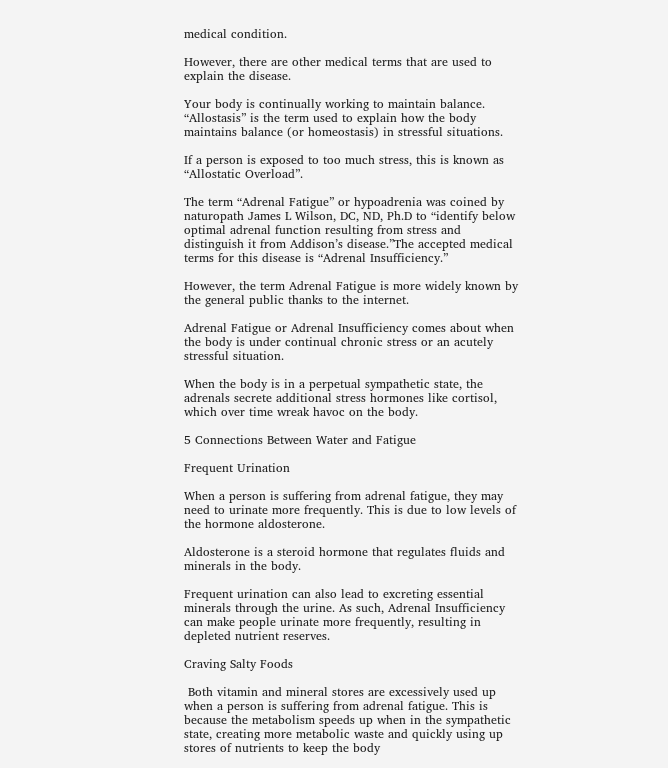medical condition.

However, there are other medical terms that are used to explain the disease.

Your body is continually working to maintain balance. “Allostasis” is the term used to explain how the body maintains balance (or homeostasis) in stressful situations.

If a person is exposed to too much stress, this is known as “Allostatic Overload”.

The term “Adrenal Fatigue” or hypoadrenia was coined by  naturopath James L Wilson, DC, ND, Ph.D to “identify below optimal adrenal function resulting from stress and distinguish it from Addison’s disease.”The accepted medical terms for this disease is “Adrenal Insufficiency.”

However, the term Adrenal Fatigue is more widely known by the general public thanks to the internet.

Adrenal Fatigue or Adrenal Insufficiency comes about when the body is under continual chronic stress or an acutely stressful situation.

When the body is in a perpetual sympathetic state, the adrenals secrete additional stress hormones like cortisol, which over time wreak havoc on the body.

5 Connections Between Water and Fatigue

Frequent Urination

When a person is suffering from adrenal fatigue, they may need to urinate more frequently. This is due to low levels of the hormone aldosterone.

Aldosterone is a steroid hormone that regulates fluids and minerals in the body.

Frequent urination can also lead to excreting essential minerals through the urine. As such, Adrenal Insufficiency can make people urinate more frequently, resulting in depleted nutrient reserves.

Craving Salty Foods

 Both vitamin and mineral stores are excessively used up when a person is suffering from adrenal fatigue. This is because the metabolism speeds up when in the sympathetic state, creating more metabolic waste and quickly using up stores of nutrients to keep the body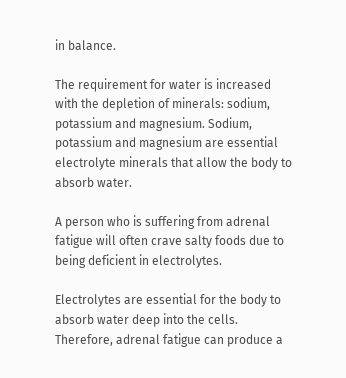in balance.

The requirement for water is increased with the depletion of minerals: sodium, potassium and magnesium. Sodium, potassium and magnesium are essential electrolyte minerals that allow the body to absorb water.

A person who is suffering from adrenal fatigue will often crave salty foods due to being deficient in electrolytes.

Electrolytes are essential for the body to absorb water deep into the cells. Therefore, adrenal fatigue can produce a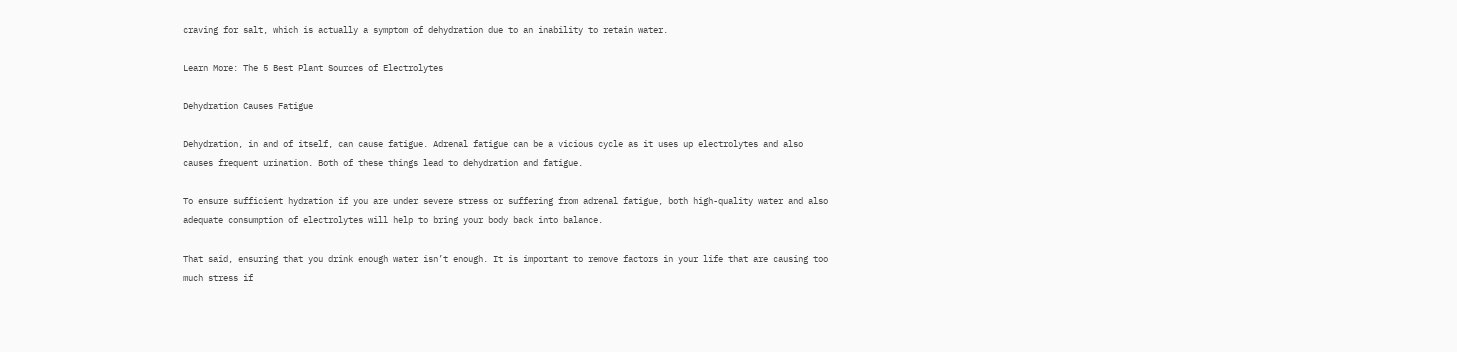craving for salt, which is actually a symptom of dehydration due to an inability to retain water.

Learn More: The 5 Best Plant Sources of Electrolytes

Dehydration Causes Fatigue

Dehydration, in and of itself, can cause fatigue. Adrenal fatigue can be a vicious cycle as it uses up electrolytes and also causes frequent urination. Both of these things lead to dehydration and fatigue.

To ensure sufficient hydration if you are under severe stress or suffering from adrenal fatigue, both high-quality water and also adequate consumption of electrolytes will help to bring your body back into balance.

That said, ensuring that you drink enough water isn’t enough. It is important to remove factors in your life that are causing too much stress if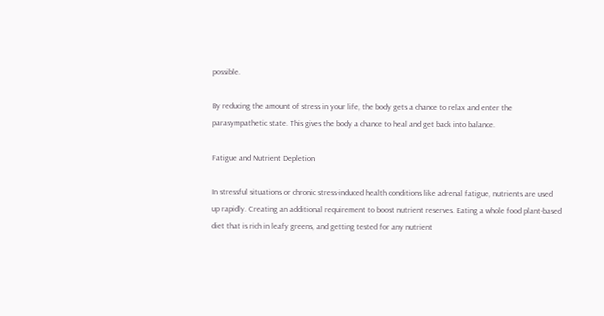possible.

By reducing the amount of stress in your life, the body gets a chance to relax and enter the parasympathetic state. This gives the body a chance to heal and get back into balance.

Fatigue and Nutrient Depletion

In stressful situations or chronic stress-induced health conditions like adrenal fatigue, nutrients are used up rapidly. Creating an additional requirement to boost nutrient reserves. Eating a whole food plant-based diet that is rich in leafy greens, and getting tested for any nutrient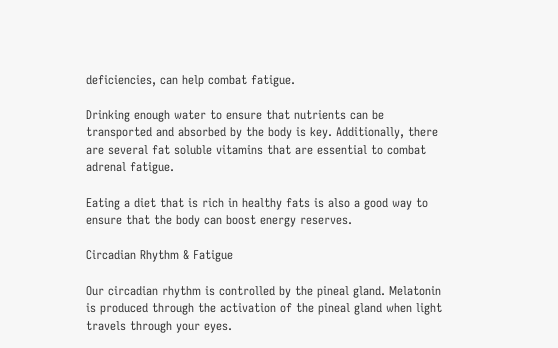deficiencies, can help combat fatigue.

Drinking enough water to ensure that nutrients can be transported and absorbed by the body is key. Additionally, there are several fat soluble vitamins that are essential to combat adrenal fatigue.

Eating a diet that is rich in healthy fats is also a good way to ensure that the body can boost energy reserves.

Circadian Rhythm & Fatigue

Our circadian rhythm is controlled by the pineal gland. Melatonin is produced through the activation of the pineal gland when light travels through your eyes.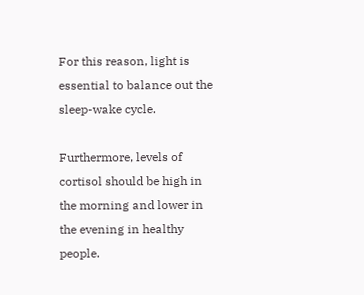For this reason, light is essential to balance out the sleep-wake cycle.

Furthermore, levels of cortisol should be high in the morning and lower in the evening in healthy people.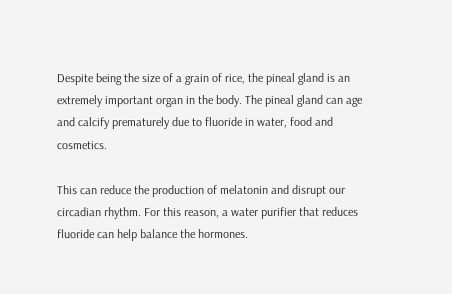Despite being the size of a grain of rice, the pineal gland is an extremely important organ in the body. The pineal gland can age and calcify prematurely due to fluoride in water, food and cosmetics.

This can reduce the production of melatonin and disrupt our circadian rhythm. For this reason, a water purifier that reduces fluoride can help balance the hormones.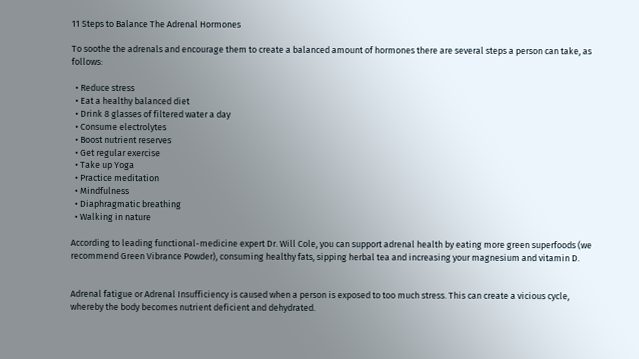11 Steps to Balance The Adrenal Hormones

To soothe the adrenals and encourage them to create a balanced amount of hormones there are several steps a person can take, as follows:

  • Reduce stress
  • Eat a healthy balanced diet
  • Drink 8 glasses of filtered water a day
  • Consume electrolytes
  • Boost nutrient reserves
  • Get regular exercise
  • Take up Yoga
  • Practice meditation
  • Mindfulness
  • Diaphragmatic breathing
  • Walking in nature

According to leading functional-medicine expert Dr. Will Cole, you can support adrenal health by eating more green superfoods (we recommend Green Vibrance Powder), consuming healthy fats, sipping herbal tea and increasing your magnesium and vitamin D.


Adrenal fatigue or Adrenal Insufficiency is caused when a person is exposed to too much stress. This can create a vicious cycle, whereby the body becomes nutrient deficient and dehydrated.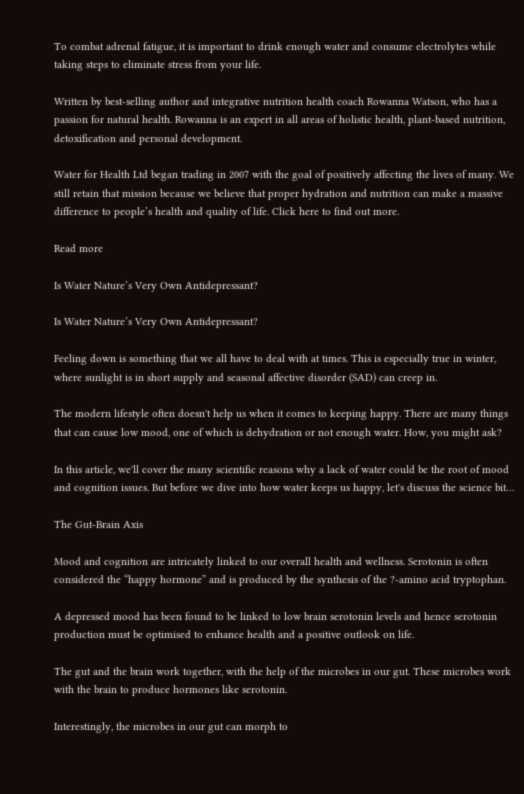To combat adrenal fatigue, it is important to drink enough water and consume electrolytes while taking steps to eliminate stress from your life.

Written by best-selling author and integrative nutrition health coach Rowanna Watson, who has a passion for natural health. Rowanna is an expert in all areas of holistic health, plant-based nutrition, detoxification and personal development.

Water for Health Ltd began trading in 2007 with the goal of positively affecting the lives of many. We still retain that mission because we believe that proper hydration and nutrition can make a massive difference to people’s health and quality of life. Click here to find out more.

Read more

Is Water Nature’s Very Own Antidepressant?

Is Water Nature’s Very Own Antidepressant?

Feeling down is something that we all have to deal with at times. This is especially true in winter, where sunlight is in short supply and seasonal affective disorder (SAD) can creep in.

The modern lifestyle often doesn't help us when it comes to keeping happy. There are many things that can cause low mood, one of which is dehydration or not enough water. How, you might ask?

In this article, we'll cover the many scientific reasons why a lack of water could be the root of mood and cognition issues. But before we dive into how water keeps us happy, let's discuss the science bit…

The Gut-Brain Axis

Mood and cognition are intricately linked to our overall health and wellness. Serotonin is often considered the “happy hormone” and is produced by the synthesis of the ?-amino acid tryptophan.

A depressed mood has been found to be linked to low brain serotonin levels and hence serotonin production must be optimised to enhance health and a positive outlook on life.

The gut and the brain work together, with the help of the microbes in our gut. These microbes work with the brain to produce hormones like serotonin.

Interestingly, the microbes in our gut can morph to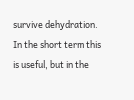survive dehydration. In the short term this is useful, but in the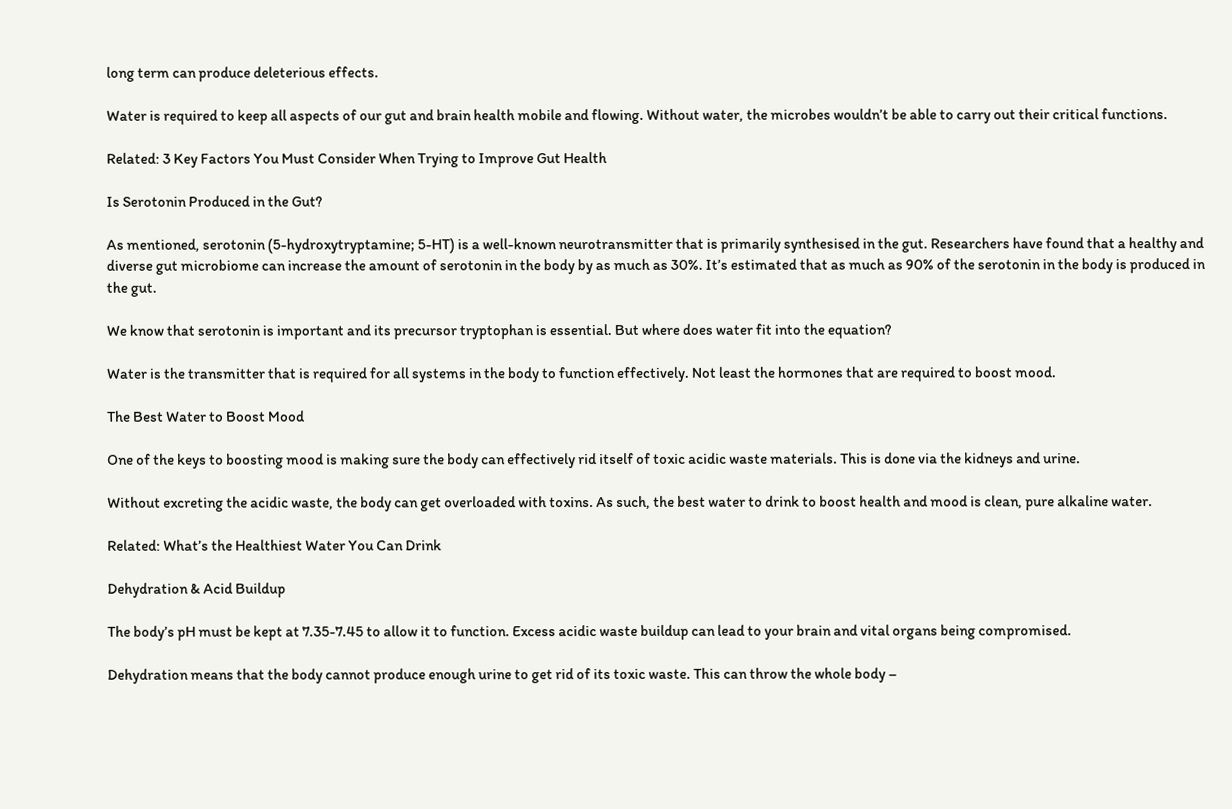long term can produce deleterious effects.

Water is required to keep all aspects of our gut and brain health mobile and flowing. Without water, the microbes wouldn’t be able to carry out their critical functions.

Related: 3 Key Factors You Must Consider When Trying to Improve Gut Health

Is Serotonin Produced in the Gut?

As mentioned, serotonin (5-hydroxytryptamine; 5-HT) is a well-known neurotransmitter that is primarily synthesised in the gut. Researchers have found that a healthy and diverse gut microbiome can increase the amount of serotonin in the body by as much as 30%. It’s estimated that as much as 90% of the serotonin in the body is produced in the gut.

We know that serotonin is important and its precursor tryptophan is essential. But where does water fit into the equation?

Water is the transmitter that is required for all systems in the body to function effectively. Not least the hormones that are required to boost mood.

The Best Water to Boost Mood

One of the keys to boosting mood is making sure the body can effectively rid itself of toxic acidic waste materials. This is done via the kidneys and urine.

Without excreting the acidic waste, the body can get overloaded with toxins. As such, the best water to drink to boost health and mood is clean, pure alkaline water.

Related: What’s the Healthiest Water You Can Drink

Dehydration & Acid Buildup

The body’s pH must be kept at 7.35-7.45 to allow it to function. Excess acidic waste buildup can lead to your brain and vital organs being compromised.

Dehydration means that the body cannot produce enough urine to get rid of its toxic waste. This can throw the whole body –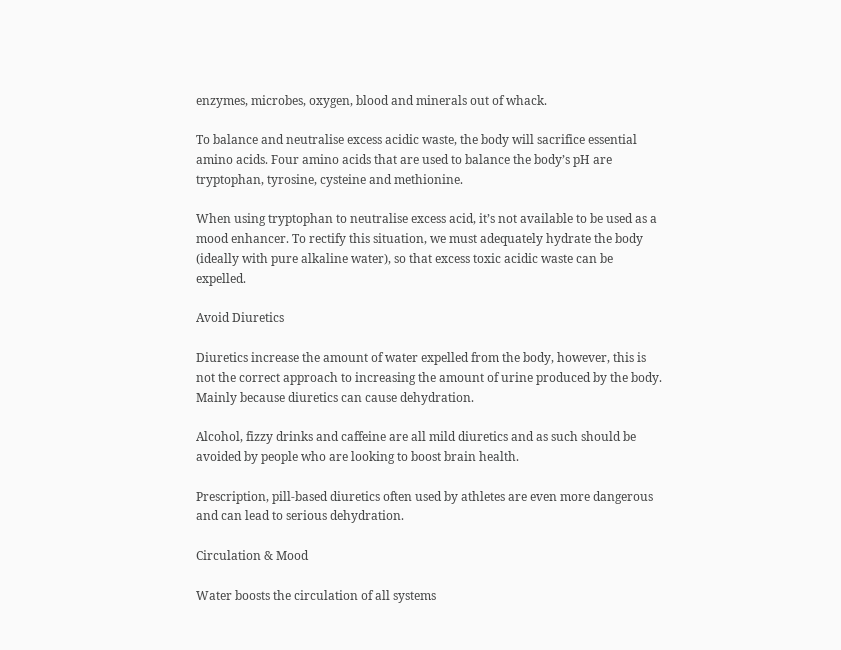enzymes, microbes, oxygen, blood and minerals out of whack.

To balance and neutralise excess acidic waste, the body will sacrifice essential amino acids. Four amino acids that are used to balance the body’s pH are tryptophan, tyrosine, cysteine and methionine.

When using tryptophan to neutralise excess acid, it’s not available to be used as a mood enhancer. To rectify this situation, we must adequately hydrate the body (ideally with pure alkaline water), so that excess toxic acidic waste can be expelled.

Avoid Diuretics

Diuretics increase the amount of water expelled from the body, however, this is not the correct approach to increasing the amount of urine produced by the body. Mainly because diuretics can cause dehydration.

Alcohol, fizzy drinks and caffeine are all mild diuretics and as such should be avoided by people who are looking to boost brain health.

Prescription, pill-based diuretics often used by athletes are even more dangerous and can lead to serious dehydration.

Circulation & Mood

Water boosts the circulation of all systems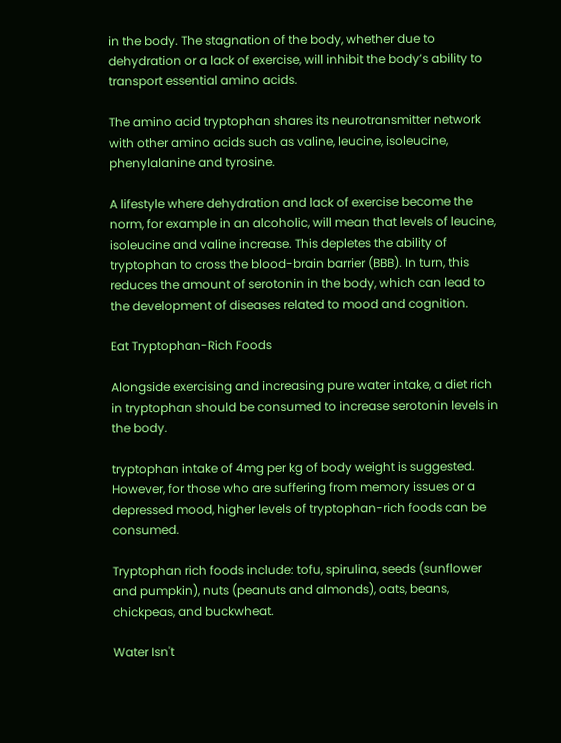in the body. The stagnation of the body, whether due to dehydration or a lack of exercise, will inhibit the body’s ability to transport essential amino acids.

The amino acid tryptophan shares its neurotransmitter network with other amino acids such as valine, leucine, isoleucine, phenylalanine and tyrosine.

A lifestyle where dehydration and lack of exercise become the norm, for example in an alcoholic, will mean that levels of leucine, isoleucine and valine increase. This depletes the ability of tryptophan to cross the blood-brain barrier (BBB). In turn, this reduces the amount of serotonin in the body, which can lead to the development of diseases related to mood and cognition.

Eat Tryptophan-Rich Foods

Alongside exercising and increasing pure water intake, a diet rich in tryptophan should be consumed to increase serotonin levels in the body.

tryptophan intake of 4mg per kg of body weight is suggested. However, for those who are suffering from memory issues or a depressed mood, higher levels of tryptophan-rich foods can be consumed.

Tryptophan rich foods include: tofu, spirulina, seeds (sunflower and pumpkin), nuts (peanuts and almonds), oats, beans, chickpeas, and buckwheat.

Water Isn't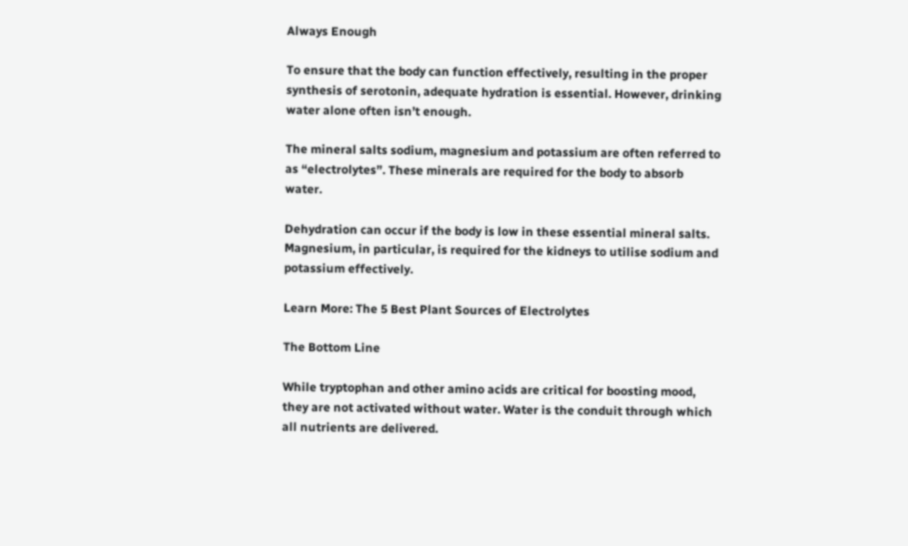Always Enough

To ensure that the body can function effectively, resulting in the proper synthesis of serotonin, adequate hydration is essential. However, drinking water alone often isn’t enough.

The mineral salts sodium, magnesium and potassium are often referred to as “electrolytes”. These minerals are required for the body to absorb water.

Dehydration can occur if the body is low in these essential mineral salts. Magnesium, in particular, is required for the kidneys to utilise sodium and potassium effectively.

Learn More: The 5 Best Plant Sources of Electrolytes

The Bottom Line

While tryptophan and other amino acids are critical for boosting mood, they are not activated without water. Water is the conduit through which all nutrients are delivered.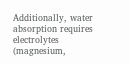Additionally, water absorption requires electrolytes (magnesium,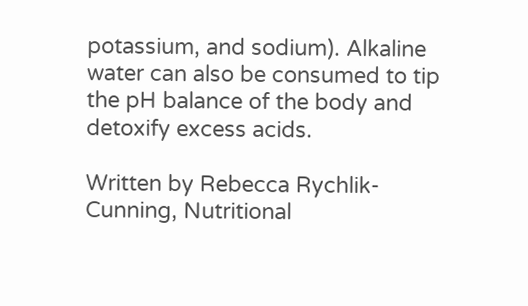potassium, and sodium). Alkaline water can also be consumed to tip the pH balance of the body and detoxify excess acids.

Written by Rebecca Rychlik-Cunning, Nutritional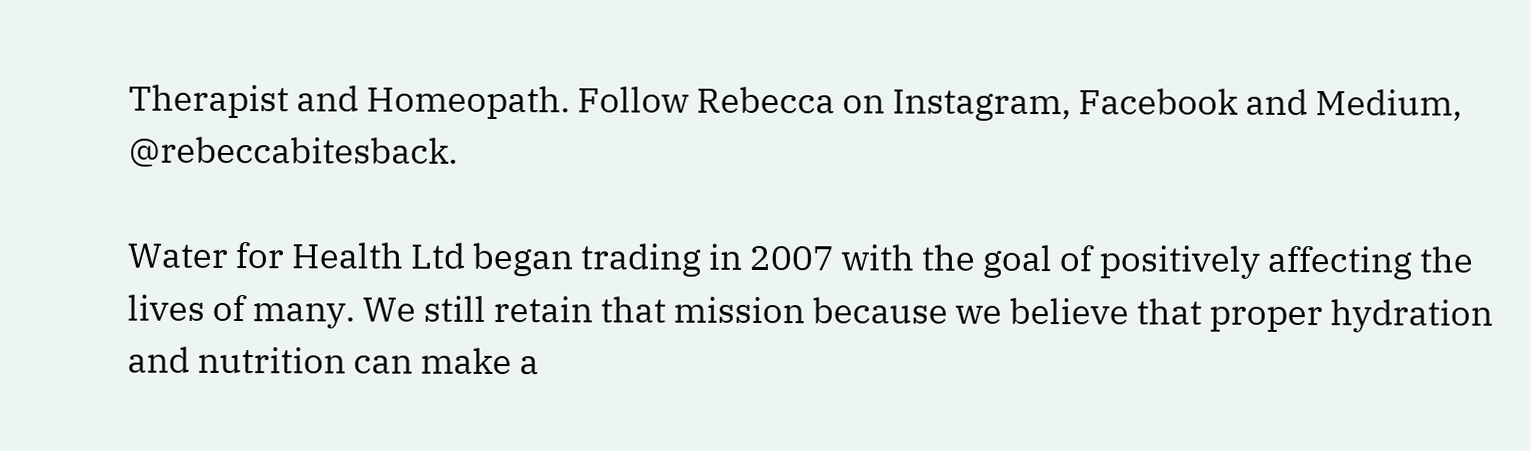Therapist and Homeopath. Follow Rebecca on Instagram, Facebook and Medium, @rebeccabitesback.

Water for Health Ltd began trading in 2007 with the goal of positively affecting the lives of many. We still retain that mission because we believe that proper hydration and nutrition can make a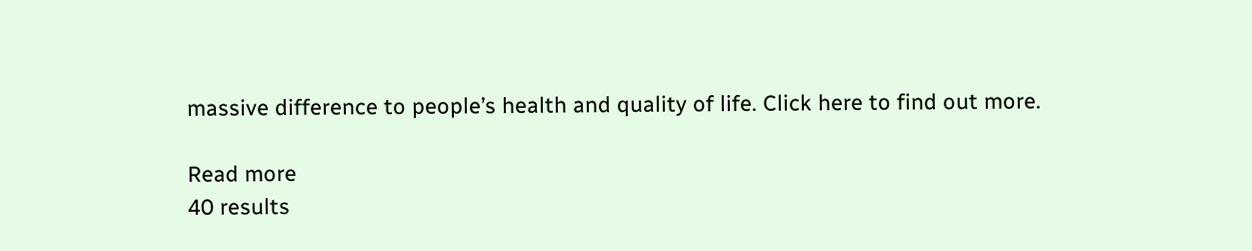massive difference to people’s health and quality of life. Click here to find out more.

Read more
40 results